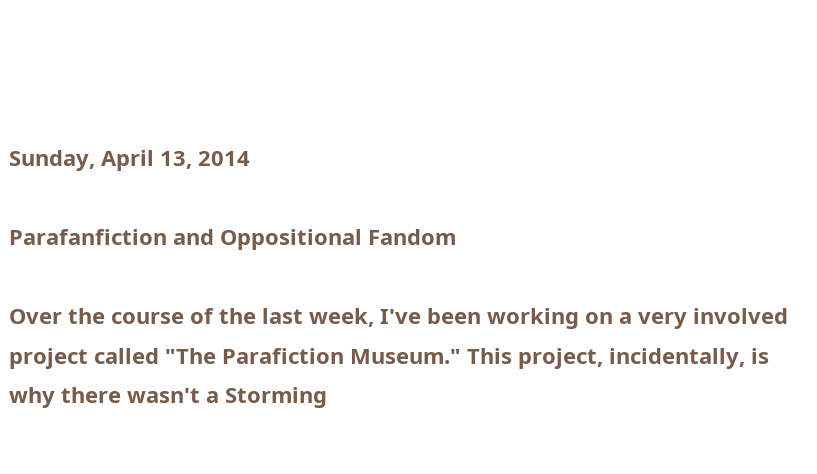Sunday, April 13, 2014

Parafanfiction and Oppositional Fandom

Over the course of the last week, I've been working on a very involved project called "The Parafiction Museum." This project, incidentally, is why there wasn't a Storming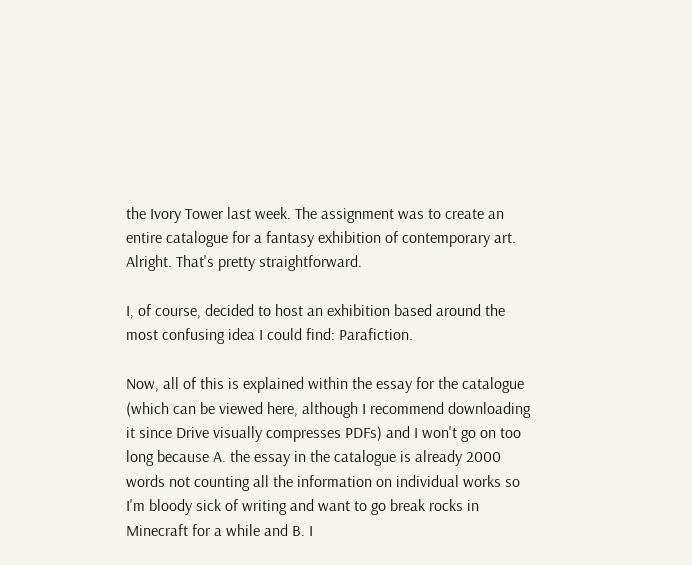the Ivory Tower last week. The assignment was to create an entire catalogue for a fantasy exhibition of contemporary art. Alright. That's pretty straightforward.

I, of course, decided to host an exhibition based around the most confusing idea I could find: Parafiction.

Now, all of this is explained within the essay for the catalogue (which can be viewed here, although I recommend downloading it since Drive visually compresses PDFs) and I won't go on too long because A. the essay in the catalogue is already 2000 words not counting all the information on individual works so I'm bloody sick of writing and want to go break rocks in Minecraft for a while and B. I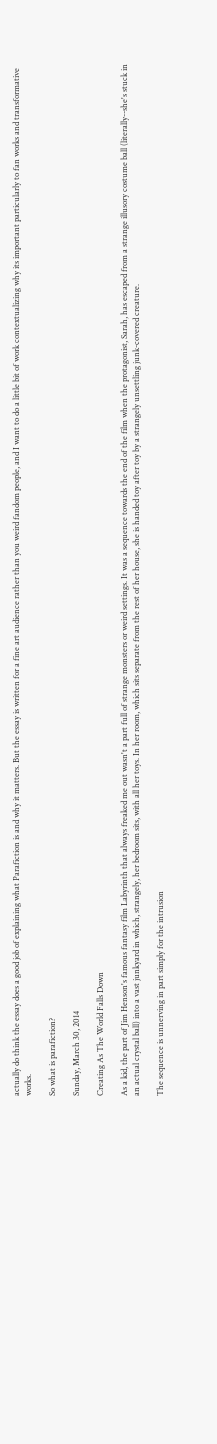actually do think the essay does a good job of explaining what Parafiction is and why it matters. But the essay is written for a fine art audience rather than you weird fandom people, and I want to do a little bit of work contextualizing why its important particularly to fan works and transformative works.

So what is parafiction?

Sunday, March 30, 2014

Creating As The World Falls Down

As a kid, the part of Jim Henson's famous fantasy film Labyrinth that always freaked me out wasn't a part full of strange monsters or weird settings. It was a sequence towards the end of the film when the protagonist, Sarah, has escaped from a strange illusory costume ball (literally--she's stuck in an actual crystal ball) into a vast junkyard in which, strangely, her bedroom sits, with all her toys. In her room, which sits separate from the rest of her house, she is handed toy after toy by a strangely unsettling junk-covered creature.

The sequence is unnerving in part simply for the intrusion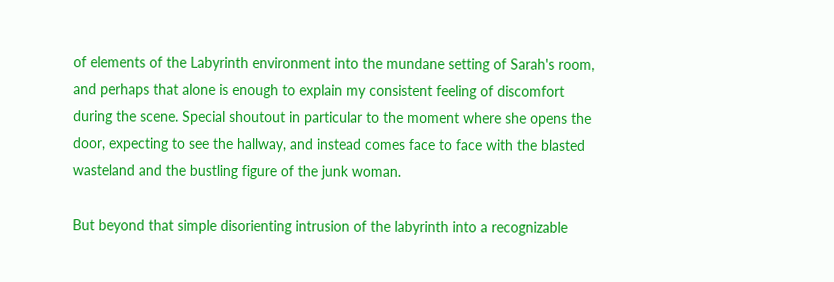of elements of the Labyrinth environment into the mundane setting of Sarah's room, and perhaps that alone is enough to explain my consistent feeling of discomfort during the scene. Special shoutout in particular to the moment where she opens the door, expecting to see the hallway, and instead comes face to face with the blasted wasteland and the bustling figure of the junk woman.

But beyond that simple disorienting intrusion of the labyrinth into a recognizable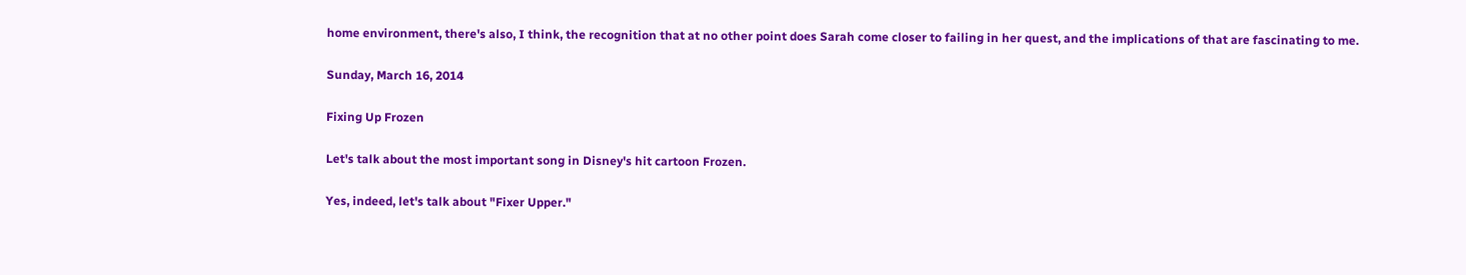home environment, there's also, I think, the recognition that at no other point does Sarah come closer to failing in her quest, and the implications of that are fascinating to me.

Sunday, March 16, 2014

Fixing Up Frozen

Let's talk about the most important song in Disney's hit cartoon Frozen.

Yes, indeed, let's talk about "Fixer Upper."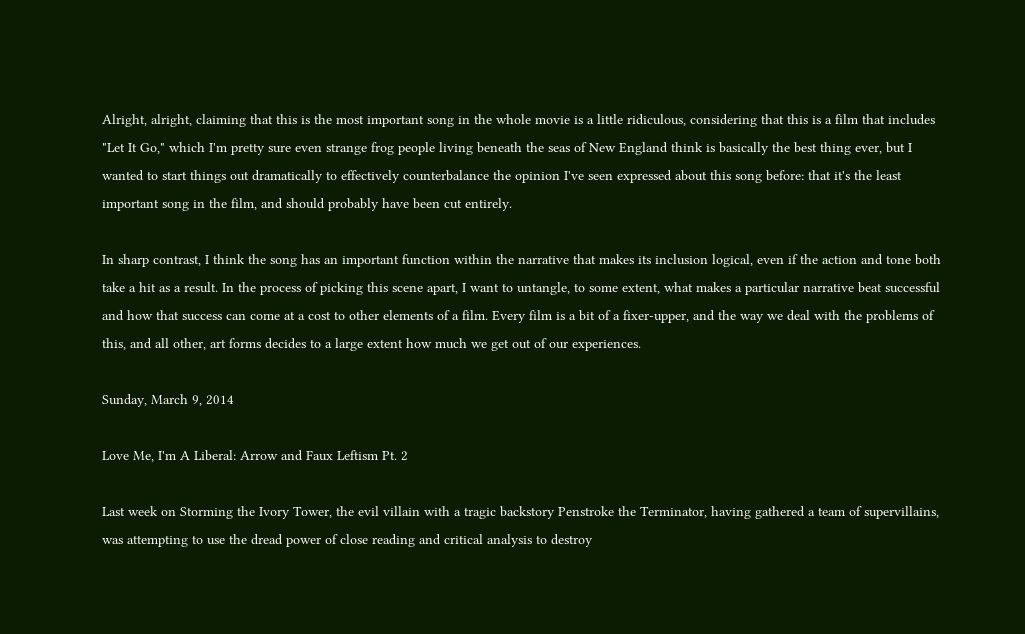Alright, alright, claiming that this is the most important song in the whole movie is a little ridiculous, considering that this is a film that includes "Let It Go," which I'm pretty sure even strange frog people living beneath the seas of New England think is basically the best thing ever, but I wanted to start things out dramatically to effectively counterbalance the opinion I've seen expressed about this song before: that it's the least important song in the film, and should probably have been cut entirely.

In sharp contrast, I think the song has an important function within the narrative that makes its inclusion logical, even if the action and tone both take a hit as a result. In the process of picking this scene apart, I want to untangle, to some extent, what makes a particular narrative beat successful and how that success can come at a cost to other elements of a film. Every film is a bit of a fixer-upper, and the way we deal with the problems of this, and all other, art forms decides to a large extent how much we get out of our experiences.

Sunday, March 9, 2014

Love Me, I'm A Liberal: Arrow and Faux Leftism Pt. 2

Last week on Storming the Ivory Tower, the evil villain with a tragic backstory Penstroke the Terminator, having gathered a team of supervillains, was attempting to use the dread power of close reading and critical analysis to destroy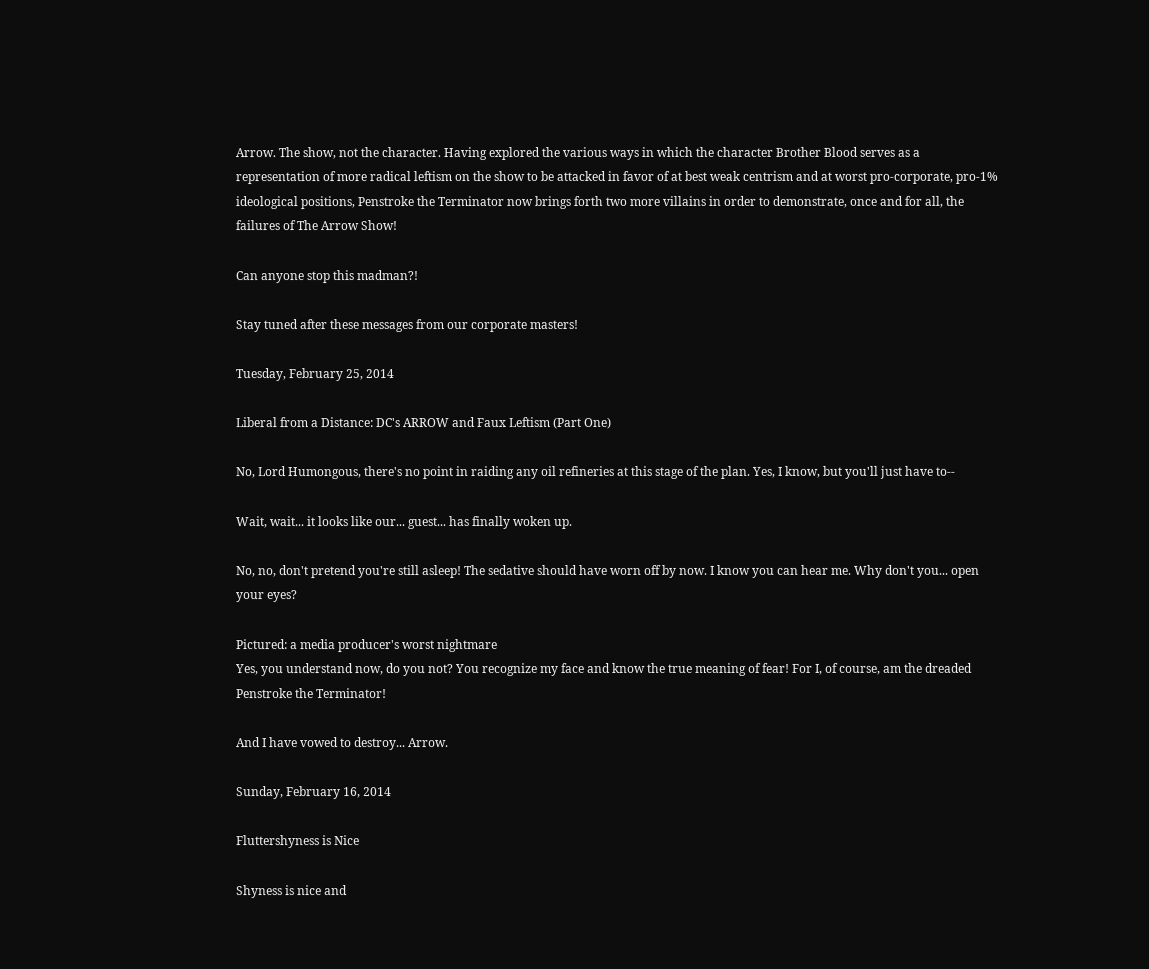Arrow. The show, not the character. Having explored the various ways in which the character Brother Blood serves as a representation of more radical leftism on the show to be attacked in favor of at best weak centrism and at worst pro-corporate, pro-1% ideological positions, Penstroke the Terminator now brings forth two more villains in order to demonstrate, once and for all, the failures of The Arrow Show!

Can anyone stop this madman?!

Stay tuned after these messages from our corporate masters!

Tuesday, February 25, 2014

Liberal from a Distance: DC's ARROW and Faux Leftism (Part One)

No, Lord Humongous, there's no point in raiding any oil refineries at this stage of the plan. Yes, I know, but you'll just have to--

Wait, wait... it looks like our... guest... has finally woken up.

No, no, don't pretend you're still asleep! The sedative should have worn off by now. I know you can hear me. Why don't you... open your eyes?

Pictured: a media producer's worst nightmare
Yes, you understand now, do you not? You recognize my face and know the true meaning of fear! For I, of course, am the dreaded Penstroke the Terminator!

And I have vowed to destroy... Arrow.

Sunday, February 16, 2014

Fluttershyness is Nice

Shyness is nice and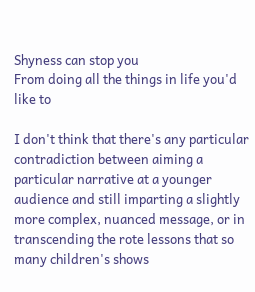Shyness can stop you
From doing all the things in life you'd like to

I don't think that there's any particular contradiction between aiming a particular narrative at a younger audience and still imparting a slightly more complex, nuanced message, or in transcending the rote lessons that so many children's shows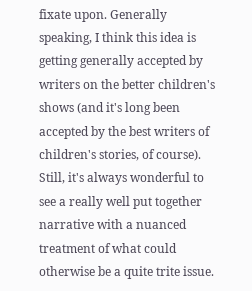fixate upon. Generally speaking, I think this idea is getting generally accepted by writers on the better children's shows (and it's long been accepted by the best writers of children's stories, of course). Still, it's always wonderful to see a really well put together narrative with a nuanced treatment of what could otherwise be a quite trite issue.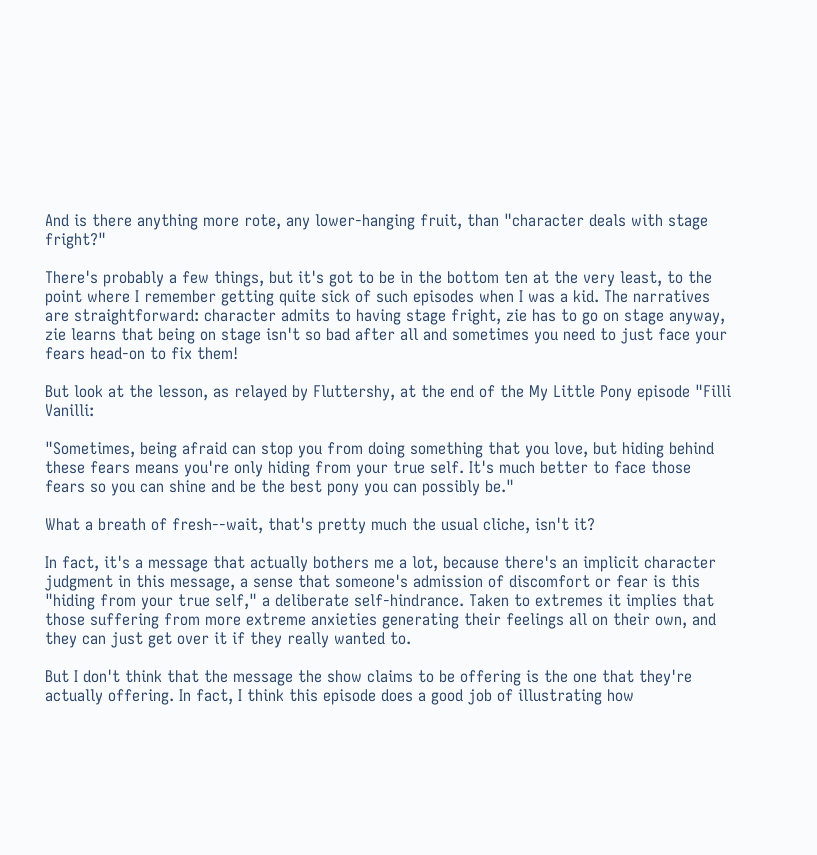And is there anything more rote, any lower-hanging fruit, than "character deals with stage fright?"

There's probably a few things, but it's got to be in the bottom ten at the very least, to the point where I remember getting quite sick of such episodes when I was a kid. The narratives are straightforward: character admits to having stage fright, zie has to go on stage anyway, zie learns that being on stage isn't so bad after all and sometimes you need to just face your fears head-on to fix them!

But look at the lesson, as relayed by Fluttershy, at the end of the My Little Pony episode "Filli Vanilli:

"Sometimes, being afraid can stop you from doing something that you love, but hiding behind these fears means you're only hiding from your true self. It's much better to face those fears so you can shine and be the best pony you can possibly be."

What a breath of fresh--wait, that's pretty much the usual cliche, isn't it?

In fact, it's a message that actually bothers me a lot, because there's an implicit character judgment in this message, a sense that someone's admission of discomfort or fear is this "hiding from your true self," a deliberate self-hindrance. Taken to extremes it implies that those suffering from more extreme anxieties generating their feelings all on their own, and they can just get over it if they really wanted to.

But I don't think that the message the show claims to be offering is the one that they're actually offering. In fact, I think this episode does a good job of illustrating how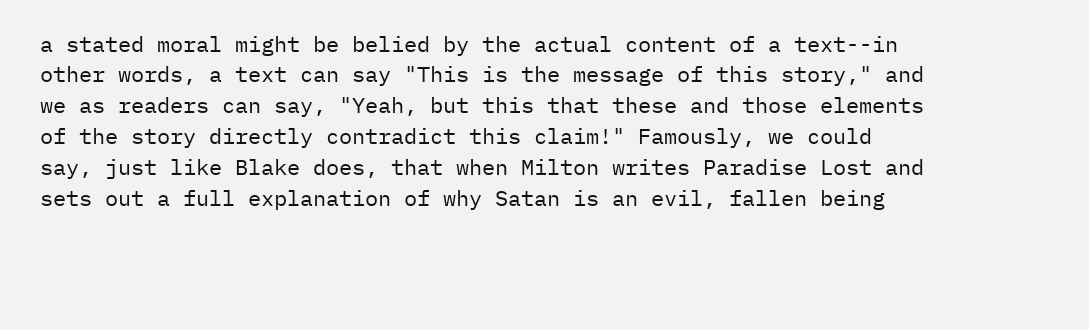a stated moral might be belied by the actual content of a text--in other words, a text can say "This is the message of this story," and we as readers can say, "Yeah, but this that these and those elements of the story directly contradict this claim!" Famously, we could say, just like Blake does, that when Milton writes Paradise Lost and sets out a full explanation of why Satan is an evil, fallen being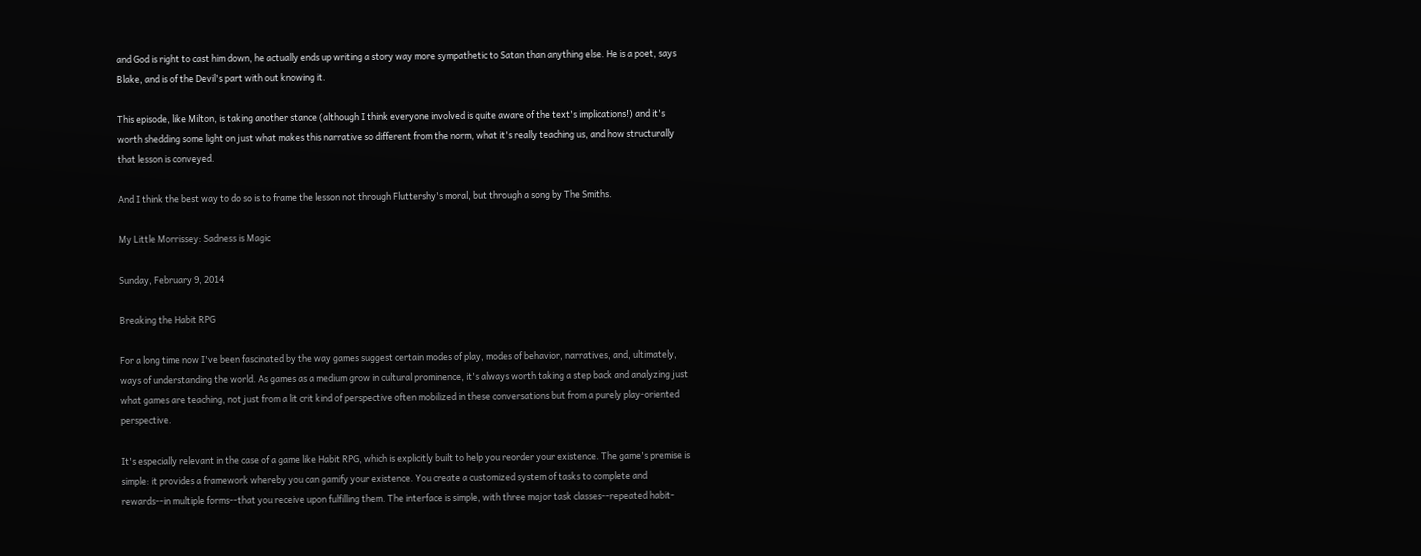and God is right to cast him down, he actually ends up writing a story way more sympathetic to Satan than anything else. He is a poet, says Blake, and is of the Devil's part with out knowing it.

This episode, like Milton, is taking another stance (although I think everyone involved is quite aware of the text's implications!) and it's worth shedding some light on just what makes this narrative so different from the norm, what it's really teaching us, and how structurally that lesson is conveyed.

And I think the best way to do so is to frame the lesson not through Fluttershy's moral, but through a song by The Smiths.

My Little Morrissey: Sadness is Magic

Sunday, February 9, 2014

Breaking the Habit RPG

For a long time now I've been fascinated by the way games suggest certain modes of play, modes of behavior, narratives, and, ultimately, ways of understanding the world. As games as a medium grow in cultural prominence, it's always worth taking a step back and analyzing just what games are teaching, not just from a lit crit kind of perspective often mobilized in these conversations but from a purely play-oriented perspective.

It's especially relevant in the case of a game like Habit RPG, which is explicitly built to help you reorder your existence. The game's premise is simple: it provides a framework whereby you can gamify your existence. You create a customized system of tasks to complete and rewards--in multiple forms--that you receive upon fulfilling them. The interface is simple, with three major task classes--repeated habit-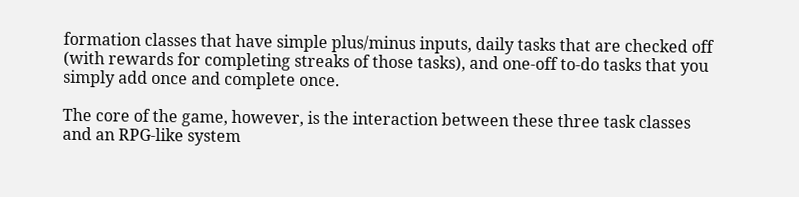formation classes that have simple plus/minus inputs, daily tasks that are checked off (with rewards for completing streaks of those tasks), and one-off to-do tasks that you simply add once and complete once.

The core of the game, however, is the interaction between these three task classes and an RPG-like system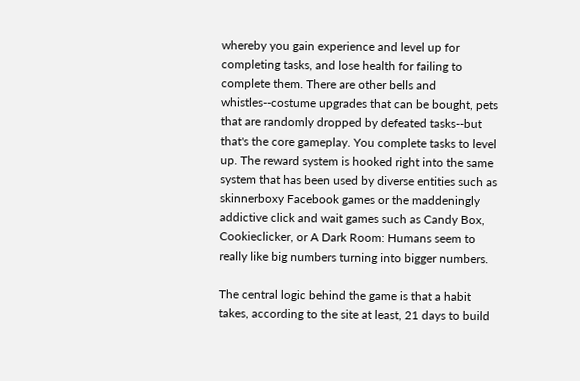whereby you gain experience and level up for completing tasks, and lose health for failing to complete them. There are other bells and whistles--costume upgrades that can be bought, pets that are randomly dropped by defeated tasks--but that's the core gameplay. You complete tasks to level up. The reward system is hooked right into the same system that has been used by diverse entities such as skinnerboxy Facebook games or the maddeningly addictive click and wait games such as Candy Box, Cookieclicker, or A Dark Room: Humans seem to really like big numbers turning into bigger numbers.

The central logic behind the game is that a habit takes, according to the site at least, 21 days to build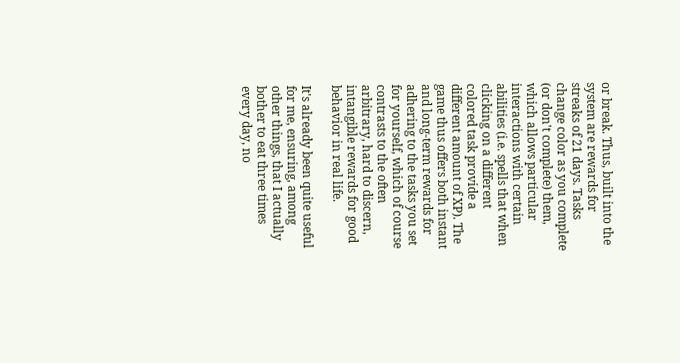or break. Thus, built into the system are rewards for streaks of 21 days. Tasks change color as you complete (or don't complete) them, which allows particular interactions with certain abilities (i.e. spells that when clicking on a different colored task provide a different amount of XP). The game thus offers both instant and long-term rewards for adhering to the tasks you set for yourself, which of course contrasts to the often arbitrary, hard to discern, intangible rewards for good behavior in real life.

It's already been quite useful for me, ensuring, among other things, that I actually bother to eat three times every day, no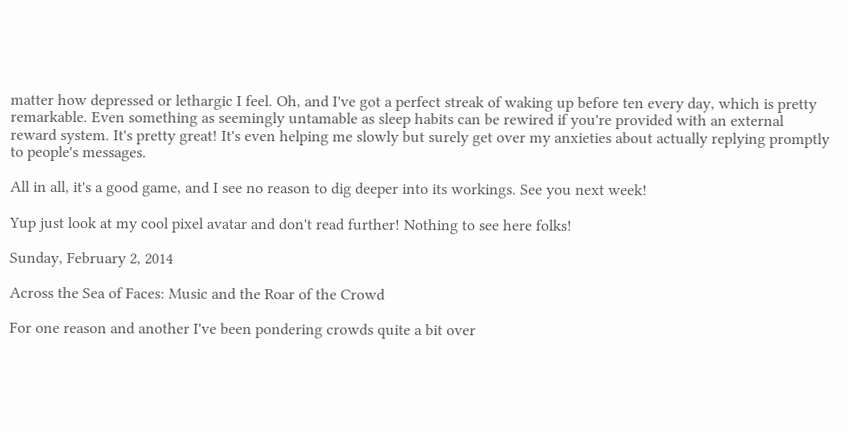matter how depressed or lethargic I feel. Oh, and I've got a perfect streak of waking up before ten every day, which is pretty remarkable. Even something as seemingly untamable as sleep habits can be rewired if you're provided with an external reward system. It's pretty great! It's even helping me slowly but surely get over my anxieties about actually replying promptly to people's messages.

All in all, it's a good game, and I see no reason to dig deeper into its workings. See you next week!

Yup just look at my cool pixel avatar and don't read further! Nothing to see here folks!

Sunday, February 2, 2014

Across the Sea of Faces: Music and the Roar of the Crowd

For one reason and another I've been pondering crowds quite a bit over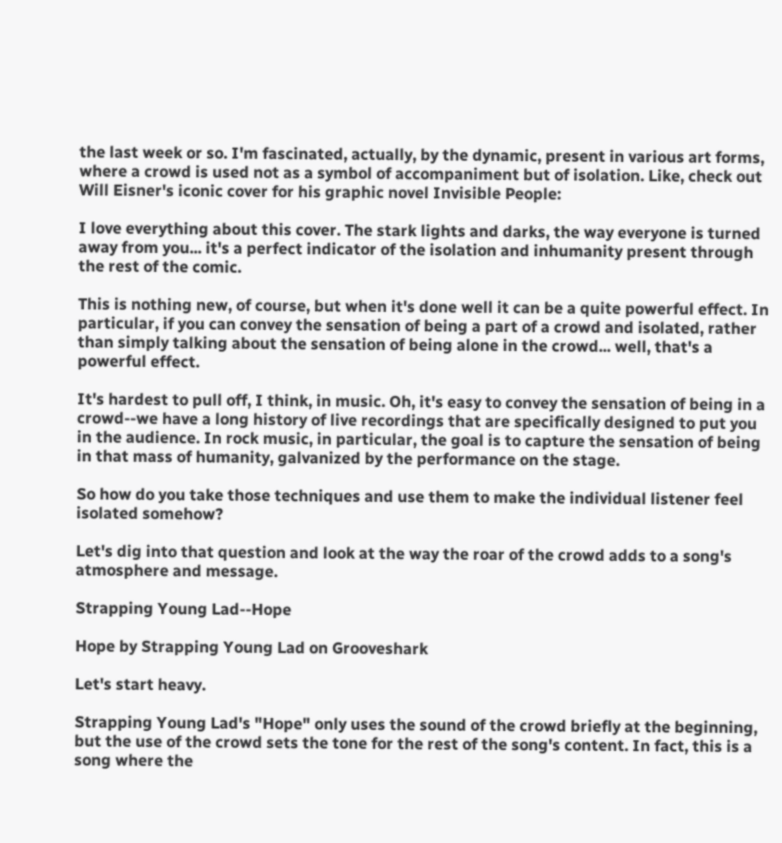the last week or so. I'm fascinated, actually, by the dynamic, present in various art forms, where a crowd is used not as a symbol of accompaniment but of isolation. Like, check out Will Eisner's iconic cover for his graphic novel Invisible People:

I love everything about this cover. The stark lights and darks, the way everyone is turned away from you... it's a perfect indicator of the isolation and inhumanity present through the rest of the comic.

This is nothing new, of course, but when it's done well it can be a quite powerful effect. In particular, if you can convey the sensation of being a part of a crowd and isolated, rather than simply talking about the sensation of being alone in the crowd... well, that's a powerful effect.

It's hardest to pull off, I think, in music. Oh, it's easy to convey the sensation of being in a crowd--we have a long history of live recordings that are specifically designed to put you in the audience. In rock music, in particular, the goal is to capture the sensation of being in that mass of humanity, galvanized by the performance on the stage.

So how do you take those techniques and use them to make the individual listener feel isolated somehow?

Let's dig into that question and look at the way the roar of the crowd adds to a song's atmosphere and message.

Strapping Young Lad--Hope

Hope by Strapping Young Lad on Grooveshark

Let's start heavy.

Strapping Young Lad's "Hope" only uses the sound of the crowd briefly at the beginning, but the use of the crowd sets the tone for the rest of the song's content. In fact, this is a song where the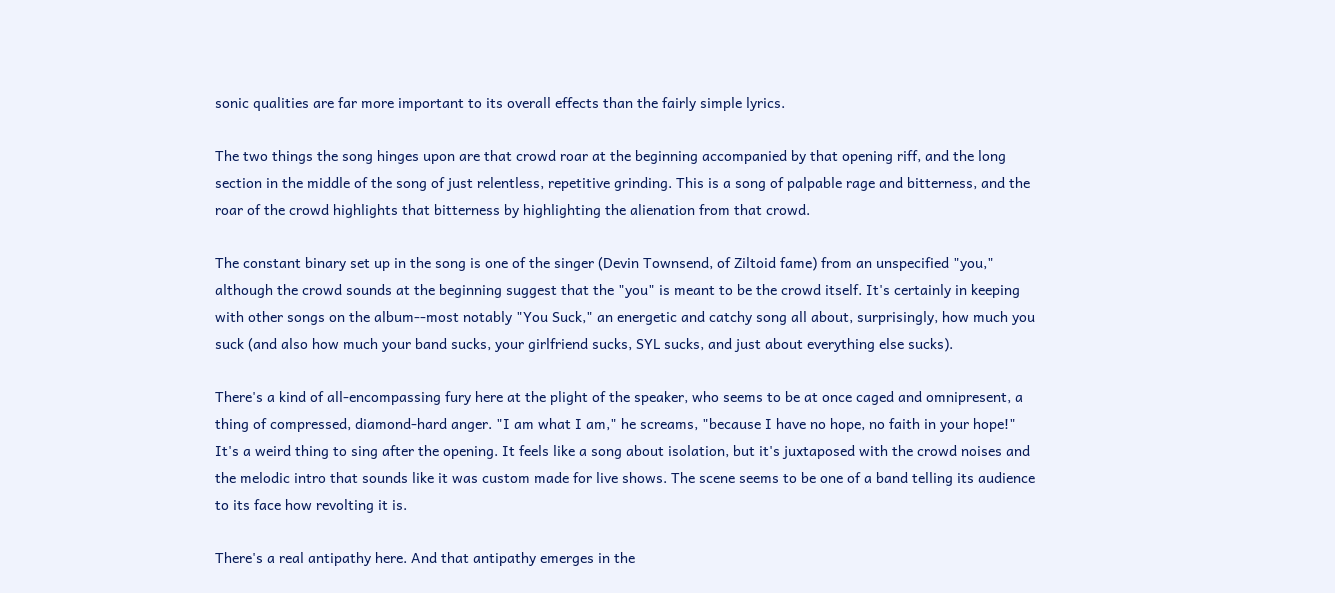sonic qualities are far more important to its overall effects than the fairly simple lyrics.

The two things the song hinges upon are that crowd roar at the beginning accompanied by that opening riff, and the long section in the middle of the song of just relentless, repetitive grinding. This is a song of palpable rage and bitterness, and the roar of the crowd highlights that bitterness by highlighting the alienation from that crowd.

The constant binary set up in the song is one of the singer (Devin Townsend, of Ziltoid fame) from an unspecified "you," although the crowd sounds at the beginning suggest that the "you" is meant to be the crowd itself. It's certainly in keeping with other songs on the album--most notably "You Suck," an energetic and catchy song all about, surprisingly, how much you suck (and also how much your band sucks, your girlfriend sucks, SYL sucks, and just about everything else sucks).

There's a kind of all-encompassing fury here at the plight of the speaker, who seems to be at once caged and omnipresent, a thing of compressed, diamond-hard anger. "I am what I am," he screams, "because I have no hope, no faith in your hope!" It's a weird thing to sing after the opening. It feels like a song about isolation, but it's juxtaposed with the crowd noises and the melodic intro that sounds like it was custom made for live shows. The scene seems to be one of a band telling its audience to its face how revolting it is.

There's a real antipathy here. And that antipathy emerges in the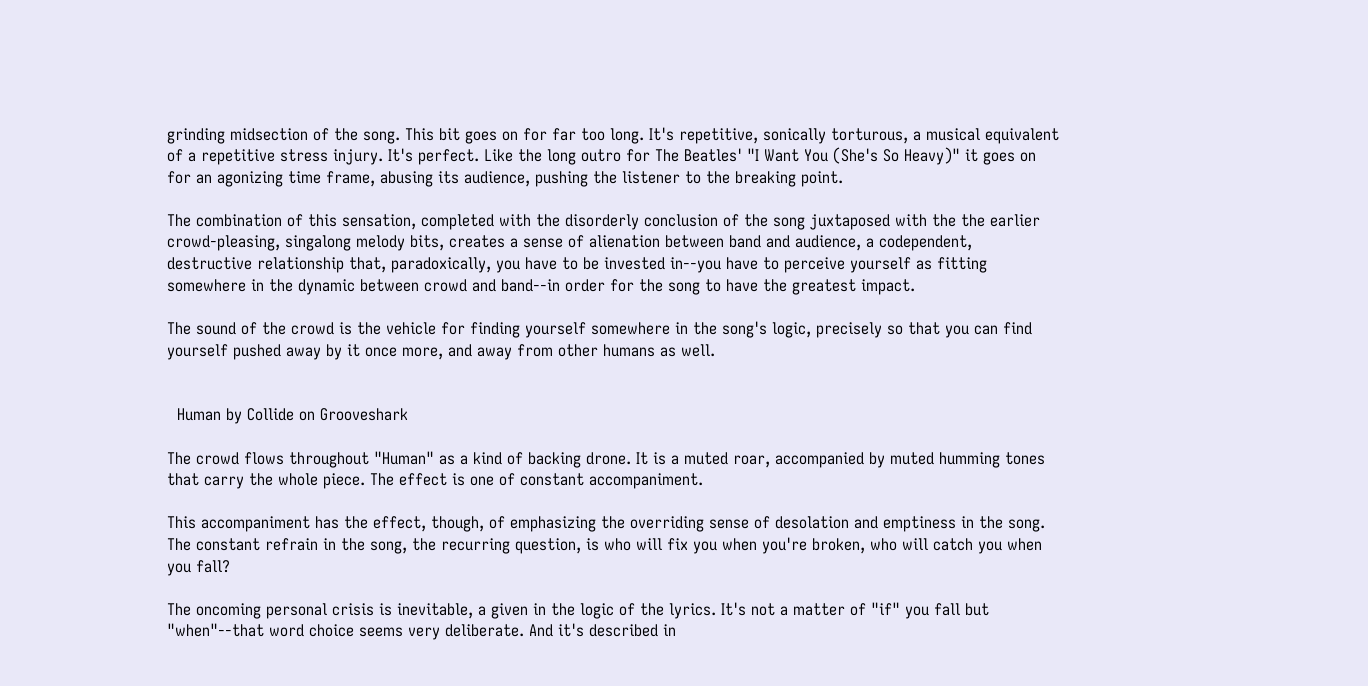grinding midsection of the song. This bit goes on for far too long. It's repetitive, sonically torturous, a musical equivalent of a repetitive stress injury. It's perfect. Like the long outro for The Beatles' "I Want You (She's So Heavy)" it goes on for an agonizing time frame, abusing its audience, pushing the listener to the breaking point.

The combination of this sensation, completed with the disorderly conclusion of the song juxtaposed with the the earlier crowd-pleasing, singalong melody bits, creates a sense of alienation between band and audience, a codependent, destructive relationship that, paradoxically, you have to be invested in--you have to perceive yourself as fitting somewhere in the dynamic between crowd and band--in order for the song to have the greatest impact.

The sound of the crowd is the vehicle for finding yourself somewhere in the song's logic, precisely so that you can find yourself pushed away by it once more, and away from other humans as well.


  Human by Collide on Grooveshark

The crowd flows throughout "Human" as a kind of backing drone. It is a muted roar, accompanied by muted humming tones that carry the whole piece. The effect is one of constant accompaniment.

This accompaniment has the effect, though, of emphasizing the overriding sense of desolation and emptiness in the song. The constant refrain in the song, the recurring question, is who will fix you when you're broken, who will catch you when you fall?

The oncoming personal crisis is inevitable, a given in the logic of the lyrics. It's not a matter of "if" you fall but "when"--that word choice seems very deliberate. And it's described in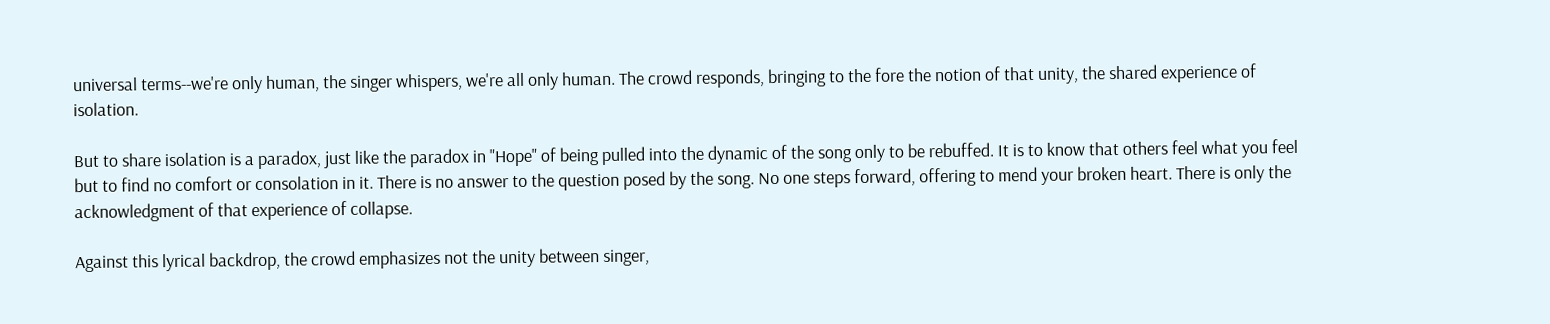universal terms--we're only human, the singer whispers, we're all only human. The crowd responds, bringing to the fore the notion of that unity, the shared experience of isolation.

But to share isolation is a paradox, just like the paradox in "Hope" of being pulled into the dynamic of the song only to be rebuffed. It is to know that others feel what you feel but to find no comfort or consolation in it. There is no answer to the question posed by the song. No one steps forward, offering to mend your broken heart. There is only the acknowledgment of that experience of collapse.

Against this lyrical backdrop, the crowd emphasizes not the unity between singer,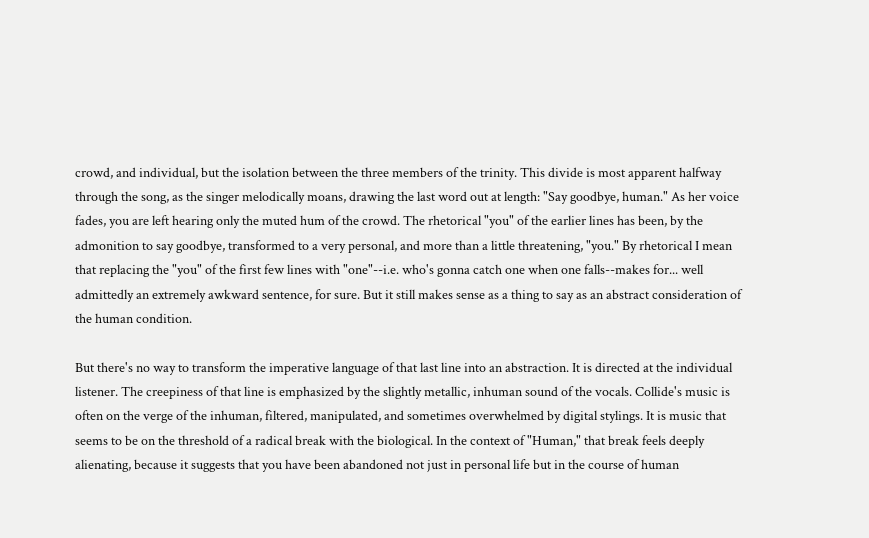crowd, and individual, but the isolation between the three members of the trinity. This divide is most apparent halfway through the song, as the singer melodically moans, drawing the last word out at length: "Say goodbye, human." As her voice fades, you are left hearing only the muted hum of the crowd. The rhetorical "you" of the earlier lines has been, by the admonition to say goodbye, transformed to a very personal, and more than a little threatening, "you." By rhetorical I mean that replacing the "you" of the first few lines with "one"--i.e. who's gonna catch one when one falls--makes for... well admittedly an extremely awkward sentence, for sure. But it still makes sense as a thing to say as an abstract consideration of the human condition.

But there's no way to transform the imperative language of that last line into an abstraction. It is directed at the individual listener. The creepiness of that line is emphasized by the slightly metallic, inhuman sound of the vocals. Collide's music is often on the verge of the inhuman, filtered, manipulated, and sometimes overwhelmed by digital stylings. It is music that seems to be on the threshold of a radical break with the biological. In the context of "Human," that break feels deeply alienating, because it suggests that you have been abandoned not just in personal life but in the course of human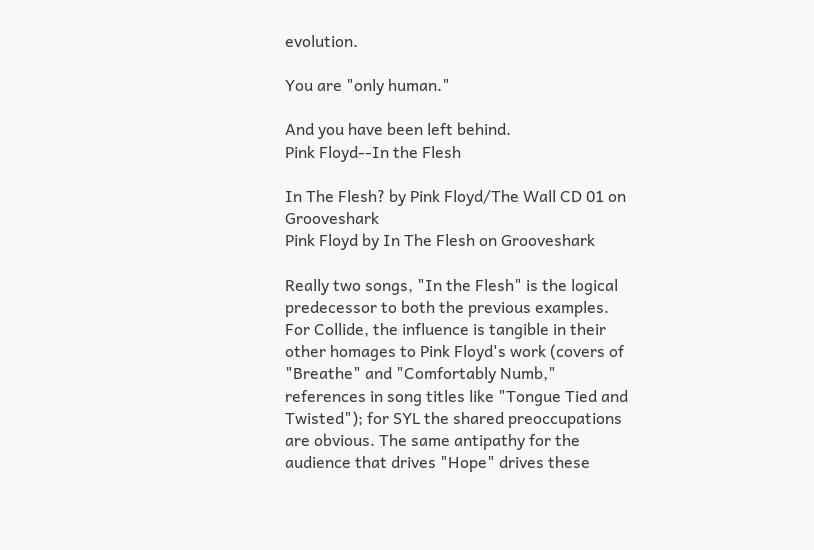evolution.

You are "only human."

And you have been left behind.
Pink Floyd--In the Flesh

In The Flesh? by Pink Floyd/The Wall CD 01 on Grooveshark
Pink Floyd by In The Flesh on Grooveshark

Really two songs, "In the Flesh" is the logical predecessor to both the previous examples. For Collide, the influence is tangible in their other homages to Pink Floyd's work (covers of "Breathe" and "Comfortably Numb," references in song titles like "Tongue Tied and Twisted"); for SYL the shared preoccupations are obvious. The same antipathy for the audience that drives "Hope" drives these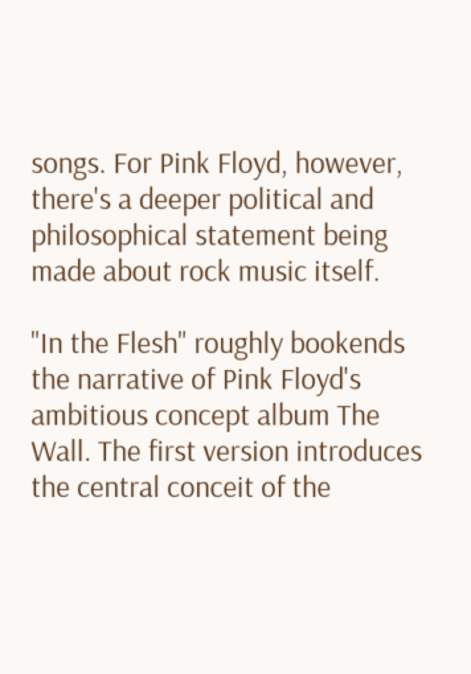songs. For Pink Floyd, however, there's a deeper political and philosophical statement being made about rock music itself.

"In the Flesh" roughly bookends the narrative of Pink Floyd's ambitious concept album The Wall. The first version introduces the central conceit of the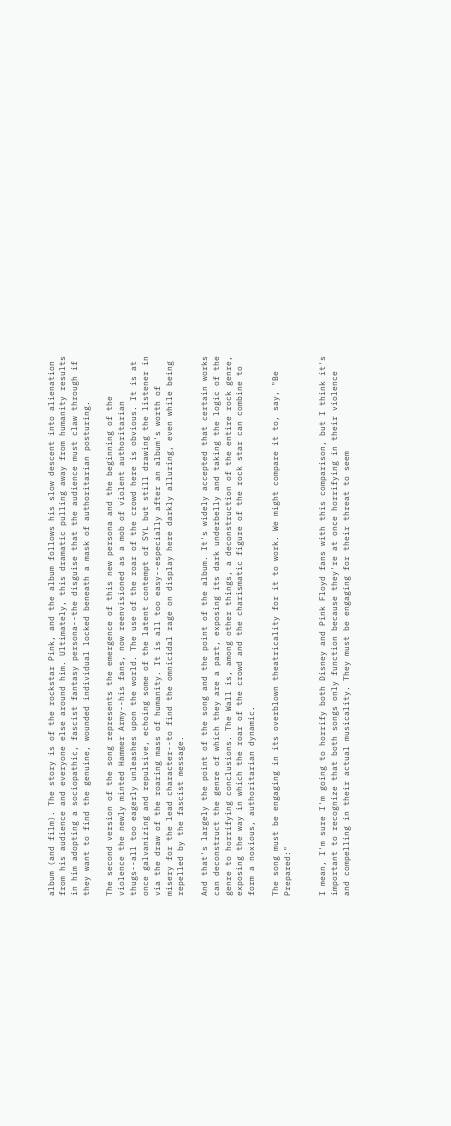album (and film). The story is of the rockstar Pink, and the album follows his slow descent into alienation from his audience and everyone else around him. Ultimately, this dramatic pulling away from humanity results in him adopting a sociopathic, fascist fantasy persona--the disguise that the audience must claw through if they want to find the genuine, wounded individual locked beneath a mask of authoritarian posturing.

The second version of the song represents the emergence of this new persona and the beginning of the violence the newly minted Hammer Army--his fans, now reenvisioned as a mob of violent authoritarian thugs--all too eagerly unleashes upon the world. The use of the roar of the crowd here is obvious. It is at once galvanizing and repulsive, echoing some of the latent contempt of SYL but still drawing the listener in via the draw of the roaring mass of humanity. It is all too easy--especially after an album's worth of misery for the lead character--to find the omnicidal rage on display here darkly alluring, even while being repelled by the fascist message.

And that's largely the point of the song and the point of the album. It's widely accepted that certain works can deconstruct the genre of which they are a part, exposing its dark underbelly and taking the logic of the genre to horrifying conclusions. The Wall is, among other things, a deconstruction of the entire rock genre, exposing the way in which the roar of the crowd and the charismatic figure of the rock star can combine to form a noxious, authoritarian dynamic.

The song must be engaging in its overblown theatricality for it to work. We might compare it to, say, "Be Prepared:"


I mean, I'm sure I'm going to horrify both Disney and Pink Floyd fans with this comparison, but I think it's important to recognize that both songs only function because they're at once horrifying in their violence and compelling in their actual musicality. They must be engaging for their threat to seem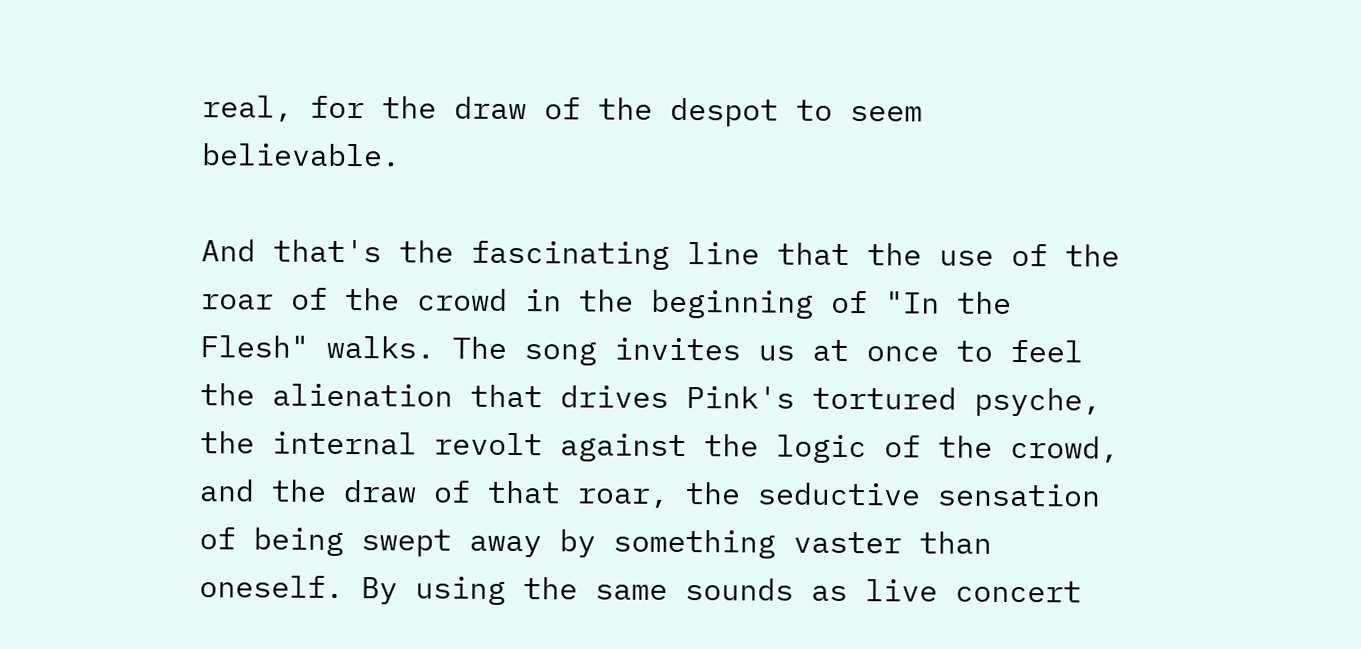real, for the draw of the despot to seem believable.

And that's the fascinating line that the use of the roar of the crowd in the beginning of "In the Flesh" walks. The song invites us at once to feel the alienation that drives Pink's tortured psyche, the internal revolt against the logic of the crowd, and the draw of that roar, the seductive sensation of being swept away by something vaster than oneself. By using the same sounds as live concert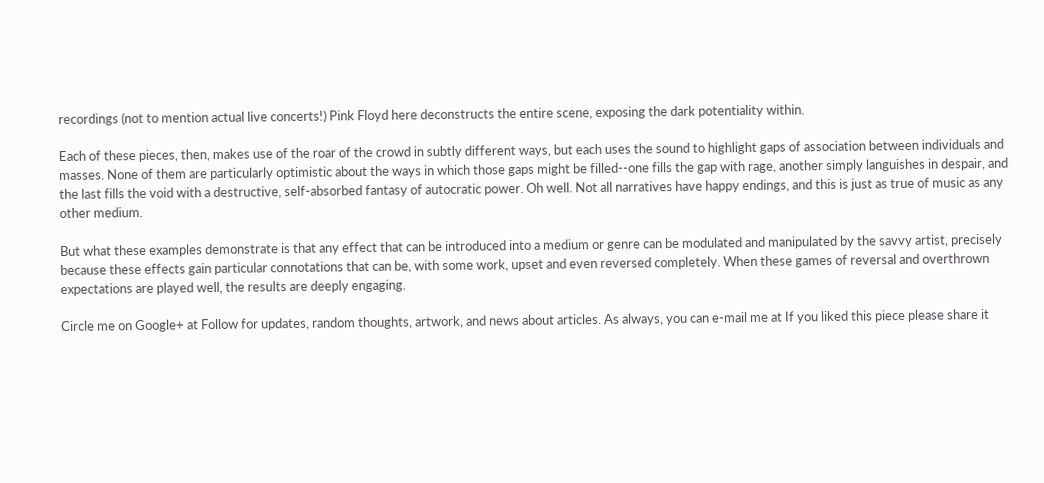recordings (not to mention actual live concerts!) Pink Floyd here deconstructs the entire scene, exposing the dark potentiality within.

Each of these pieces, then, makes use of the roar of the crowd in subtly different ways, but each uses the sound to highlight gaps of association between individuals and masses. None of them are particularly optimistic about the ways in which those gaps might be filled--one fills the gap with rage, another simply languishes in despair, and the last fills the void with a destructive, self-absorbed fantasy of autocratic power. Oh well. Not all narratives have happy endings, and this is just as true of music as any other medium.

But what these examples demonstrate is that any effect that can be introduced into a medium or genre can be modulated and manipulated by the savvy artist, precisely because these effects gain particular connotations that can be, with some work, upset and even reversed completely. When these games of reversal and overthrown expectations are played well, the results are deeply engaging.

Circle me on Google+ at Follow for updates, random thoughts, artwork, and news about articles. As always, you can e-mail me at If you liked this piece please share it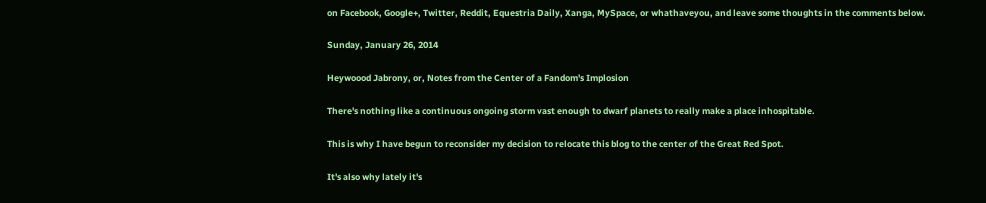on Facebook, Google+, Twitter, Reddit, Equestria Daily, Xanga, MySpace, or whathaveyou, and leave some thoughts in the comments below.

Sunday, January 26, 2014

Heywoood Jabrony, or, Notes from the Center of a Fandom's Implosion

There's nothing like a continuous ongoing storm vast enough to dwarf planets to really make a place inhospitable.

This is why I have begun to reconsider my decision to relocate this blog to the center of the Great Red Spot.

It's also why lately it's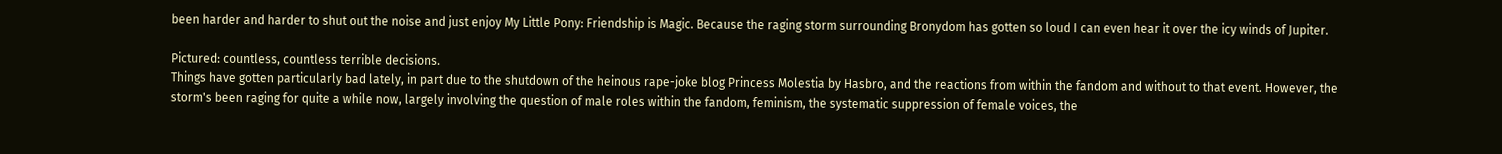been harder and harder to shut out the noise and just enjoy My Little Pony: Friendship is Magic. Because the raging storm surrounding Bronydom has gotten so loud I can even hear it over the icy winds of Jupiter.

Pictured: countless, countless terrible decisions.
Things have gotten particularly bad lately, in part due to the shutdown of the heinous rape-joke blog Princess Molestia by Hasbro, and the reactions from within the fandom and without to that event. However, the storm's been raging for quite a while now, largely involving the question of male roles within the fandom, feminism, the systematic suppression of female voices, the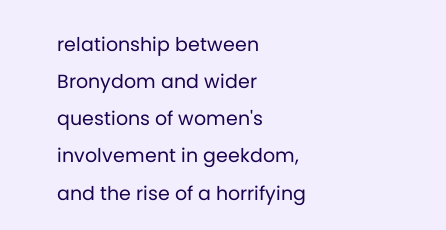relationship between Bronydom and wider questions of women's involvement in geekdom, and the rise of a horrifying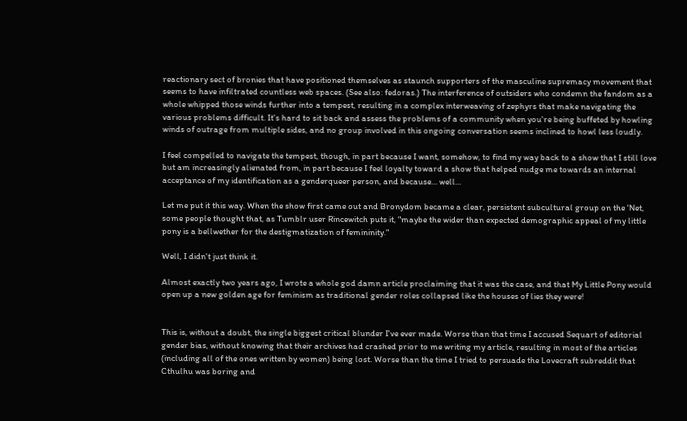reactionary sect of bronies that have positioned themselves as staunch supporters of the masculine supremacy movement that seems to have infiltrated countless web spaces. (See also: fedoras.) The interference of outsiders who condemn the fandom as a whole whipped those winds further into a tempest, resulting in a complex interweaving of zephyrs that make navigating the various problems difficult. It's hard to sit back and assess the problems of a community when you're being buffeted by howling winds of outrage from multiple sides, and no group involved in this ongoing conversation seems inclined to howl less loudly.

I feel compelled to navigate the tempest, though, in part because I want, somehow, to find my way back to a show that I still love but am increasingly alienated from, in part because I feel loyalty toward a show that helped nudge me towards an internal acceptance of my identification as a genderqueer person, and because... well...

Let me put it this way. When the show first came out and Bronydom became a clear, persistent subcultural group on the 'Net, some people thought that, as Tumblr user Rincewitch puts it, "maybe the wider than expected demographic appeal of my little pony is a bellwether for the destigmatization of femininity."

Well, I didn't just think it.

Almost exactly two years ago, I wrote a whole god damn article proclaiming that it was the case, and that My Little Pony would open up a new golden age for feminism as traditional gender roles collapsed like the houses of lies they were!


This is, without a doubt, the single biggest critical blunder I've ever made. Worse than that time I accused Sequart of editorial gender bias, without knowing that their archives had crashed prior to me writing my article, resulting in most of the articles (including all of the ones written by women) being lost. Worse than the time I tried to persuade the Lovecraft subreddit that Cthulhu was boring and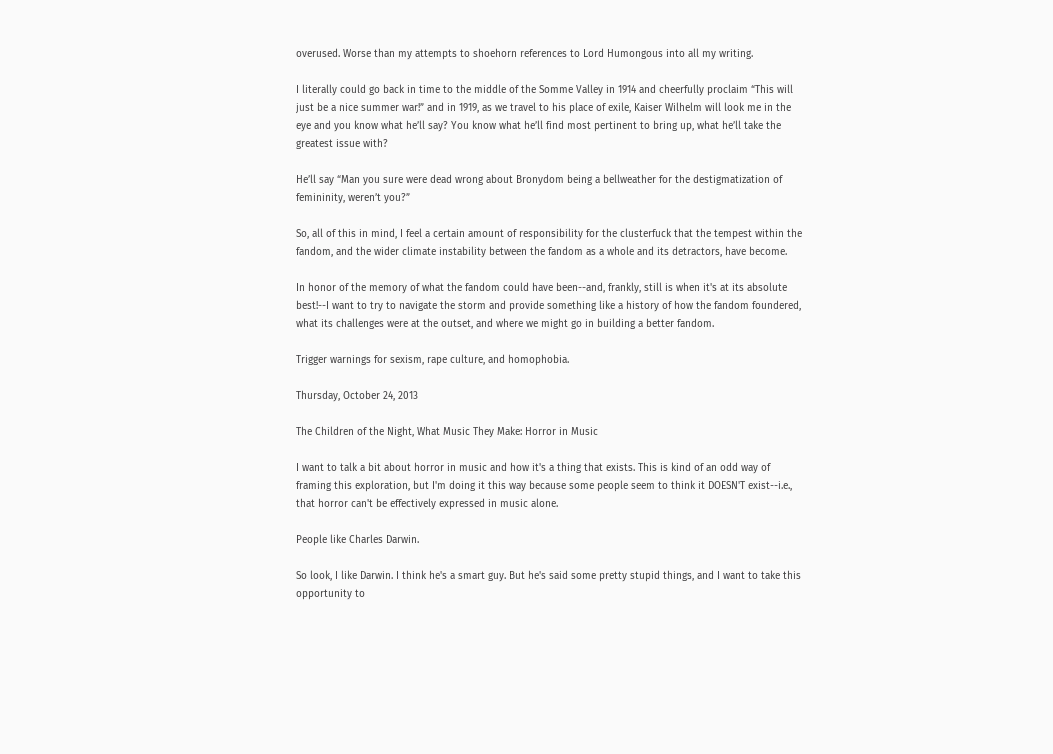overused. Worse than my attempts to shoehorn references to Lord Humongous into all my writing.

I literally could go back in time to the middle of the Somme Valley in 1914 and cheerfully proclaim “This will just be a nice summer war!” and in 1919, as we travel to his place of exile, Kaiser Wilhelm will look me in the eye and you know what he’ll say? You know what he’ll find most pertinent to bring up, what he’ll take the greatest issue with?

He’ll say “Man you sure were dead wrong about Bronydom being a bellweather for the destigmatization of femininity, weren’t you?”

So, all of this in mind, I feel a certain amount of responsibility for the clusterfuck that the tempest within the fandom, and the wider climate instability between the fandom as a whole and its detractors, have become.

In honor of the memory of what the fandom could have been--and, frankly, still is when it's at its absolute best!--I want to try to navigate the storm and provide something like a history of how the fandom foundered, what its challenges were at the outset, and where we might go in building a better fandom.

Trigger warnings for sexism, rape culture, and homophobia.

Thursday, October 24, 2013

The Children of the Night, What Music They Make: Horror in Music

I want to talk a bit about horror in music and how it's a thing that exists. This is kind of an odd way of framing this exploration, but I'm doing it this way because some people seem to think it DOESN'T exist--i.e., that horror can't be effectively expressed in music alone.

People like Charles Darwin.

So look, I like Darwin. I think he's a smart guy. But he's said some pretty stupid things, and I want to take this opportunity to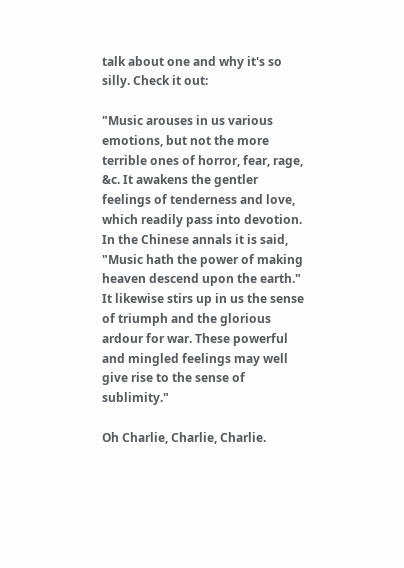talk about one and why it's so silly. Check it out:

"Music arouses in us various emotions, but not the more terrible ones of horror, fear, rage, &c. It awakens the gentler feelings of tenderness and love, which readily pass into devotion. In the Chinese annals it is said, "Music hath the power of making heaven descend upon the earth." It likewise stirs up in us the sense of triumph and the glorious ardour for war. These powerful and mingled feelings may well give rise to the sense of sublimity."

Oh Charlie, Charlie, Charlie.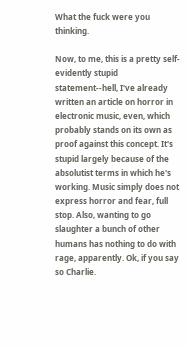What the fuck were you thinking.

Now, to me, this is a pretty self-evidently stupid statement--hell, I've already written an article on horror in electronic music, even, which probably stands on its own as proof against this concept. It's stupid largely because of the absolutist terms in which he's working. Music simply does not express horror and fear, full stop. Also, wanting to go slaughter a bunch of other humans has nothing to do with rage, apparently. Ok, if you say so Charlie.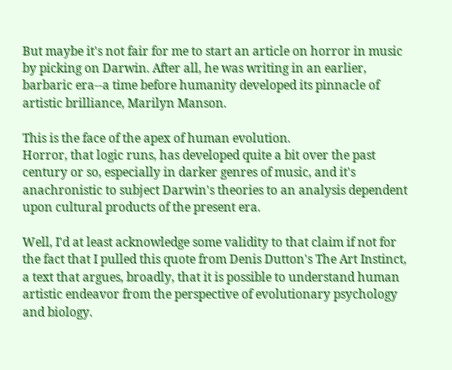But maybe it's not fair for me to start an article on horror in music by picking on Darwin. After all, he was writing in an earlier, barbaric era--a time before humanity developed its pinnacle of artistic brilliance, Marilyn Manson.

This is the face of the apex of human evolution.
Horror, that logic runs, has developed quite a bit over the past century or so, especially in darker genres of music, and it's anachronistic to subject Darwin's theories to an analysis dependent upon cultural products of the present era.

Well, I'd at least acknowledge some validity to that claim if not for the fact that I pulled this quote from Denis Dutton's The Art Instinct, a text that argues, broadly, that it is possible to understand human artistic endeavor from the perspective of evolutionary psychology and biology.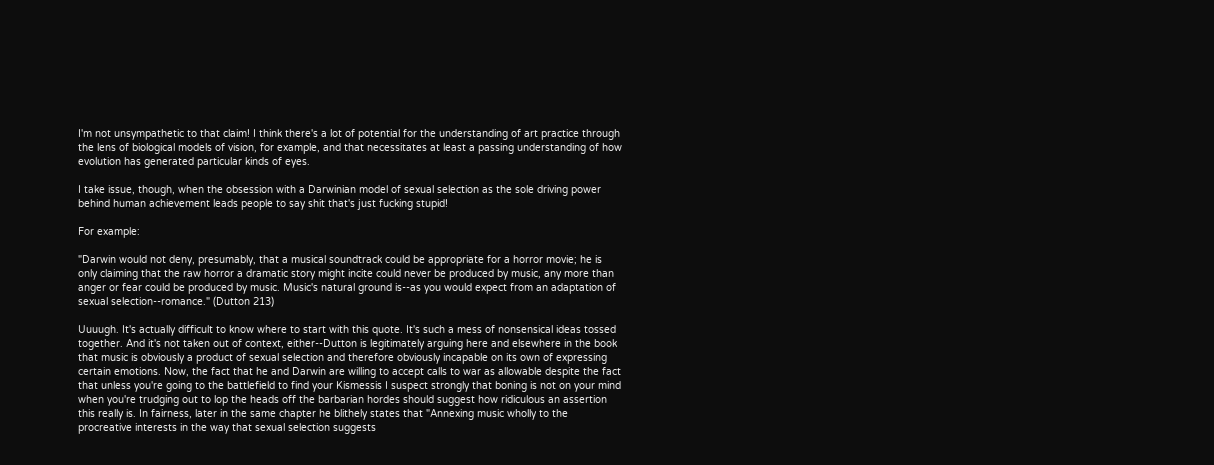I'm not unsympathetic to that claim! I think there's a lot of potential for the understanding of art practice through the lens of biological models of vision, for example, and that necessitates at least a passing understanding of how evolution has generated particular kinds of eyes.

I take issue, though, when the obsession with a Darwinian model of sexual selection as the sole driving power behind human achievement leads people to say shit that's just fucking stupid!

For example:

"Darwin would not deny, presumably, that a musical soundtrack could be appropriate for a horror movie; he is only claiming that the raw horror a dramatic story might incite could never be produced by music, any more than anger or fear could be produced by music. Music's natural ground is--as you would expect from an adaptation of sexual selection--romance." (Dutton 213)

Uuuugh. It's actually difficult to know where to start with this quote. It's such a mess of nonsensical ideas tossed together. And it's not taken out of context, either--Dutton is legitimately arguing here and elsewhere in the book that music is obviously a product of sexual selection and therefore obviously incapable on its own of expressing certain emotions. Now, the fact that he and Darwin are willing to accept calls to war as allowable despite the fact that unless you're going to the battlefield to find your Kismessis I suspect strongly that boning is not on your mind when you're trudging out to lop the heads off the barbarian hordes should suggest how ridiculous an assertion this really is. In fairness, later in the same chapter he blithely states that "Annexing music wholly to the procreative interests in the way that sexual selection suggests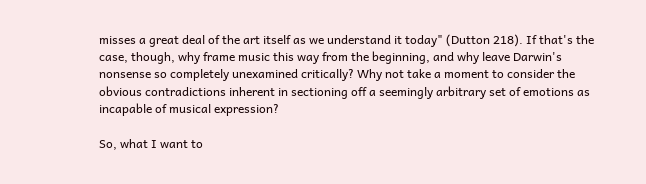misses a great deal of the art itself as we understand it today" (Dutton 218). If that's the case, though, why frame music this way from the beginning, and why leave Darwin's nonsense so completely unexamined critically? Why not take a moment to consider the obvious contradictions inherent in sectioning off a seemingly arbitrary set of emotions as incapable of musical expression?

So, what I want to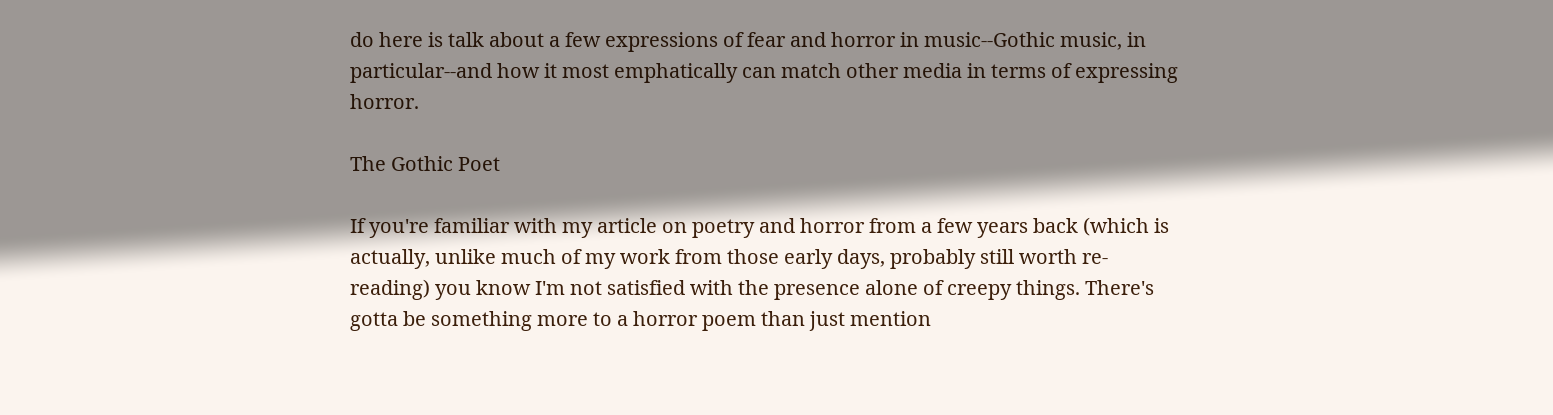do here is talk about a few expressions of fear and horror in music--Gothic music, in particular--and how it most emphatically can match other media in terms of expressing horror.

The Gothic Poet

If you're familiar with my article on poetry and horror from a few years back (which is actually, unlike much of my work from those early days, probably still worth re-reading) you know I'm not satisfied with the presence alone of creepy things. There's gotta be something more to a horror poem than just mention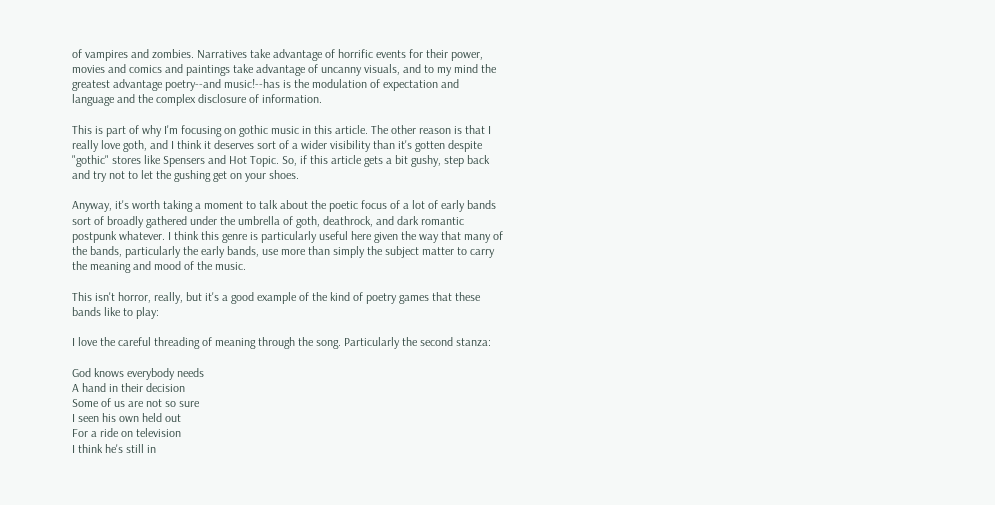of vampires and zombies. Narratives take advantage of horrific events for their power, movies and comics and paintings take advantage of uncanny visuals, and to my mind the greatest advantage poetry--and music!--has is the modulation of expectation and language and the complex disclosure of information.

This is part of why I'm focusing on gothic music in this article. The other reason is that I really love goth, and I think it deserves sort of a wider visibility than it's gotten despite "gothic" stores like Spensers and Hot Topic. So, if this article gets a bit gushy, step back and try not to let the gushing get on your shoes.

Anyway, it's worth taking a moment to talk about the poetic focus of a lot of early bands sort of broadly gathered under the umbrella of goth, deathrock, and dark romantic postpunk whatever. I think this genre is particularly useful here given the way that many of the bands, particularly the early bands, use more than simply the subject matter to carry the meaning and mood of the music.

This isn't horror, really, but it's a good example of the kind of poetry games that these bands like to play:

I love the careful threading of meaning through the song. Particularly the second stanza:

God knows everybody needs
A hand in their decision
Some of us are not so sure
I seen his own held out
For a ride on television
I think he's still in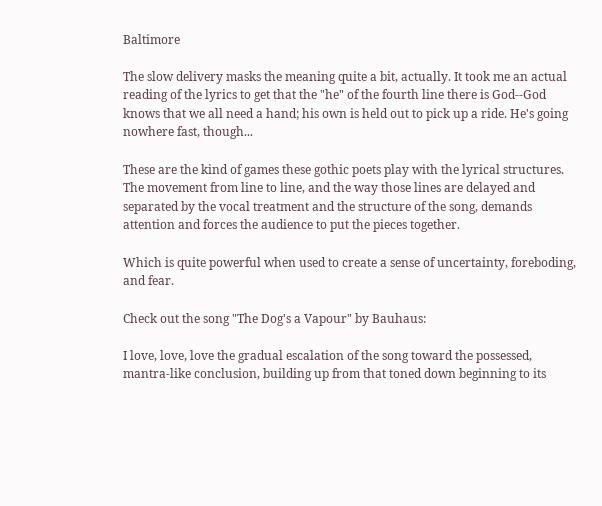Baltimore

The slow delivery masks the meaning quite a bit, actually. It took me an actual reading of the lyrics to get that the "he" of the fourth line there is God--God knows that we all need a hand; his own is held out to pick up a ride. He's going nowhere fast, though...

These are the kind of games these gothic poets play with the lyrical structures. The movement from line to line, and the way those lines are delayed and separated by the vocal treatment and the structure of the song, demands attention and forces the audience to put the pieces together.

Which is quite powerful when used to create a sense of uncertainty, foreboding, and fear.

Check out the song "The Dog's a Vapour" by Bauhaus:

I love, love, love the gradual escalation of the song toward the possessed, mantra-like conclusion, building up from that toned down beginning to its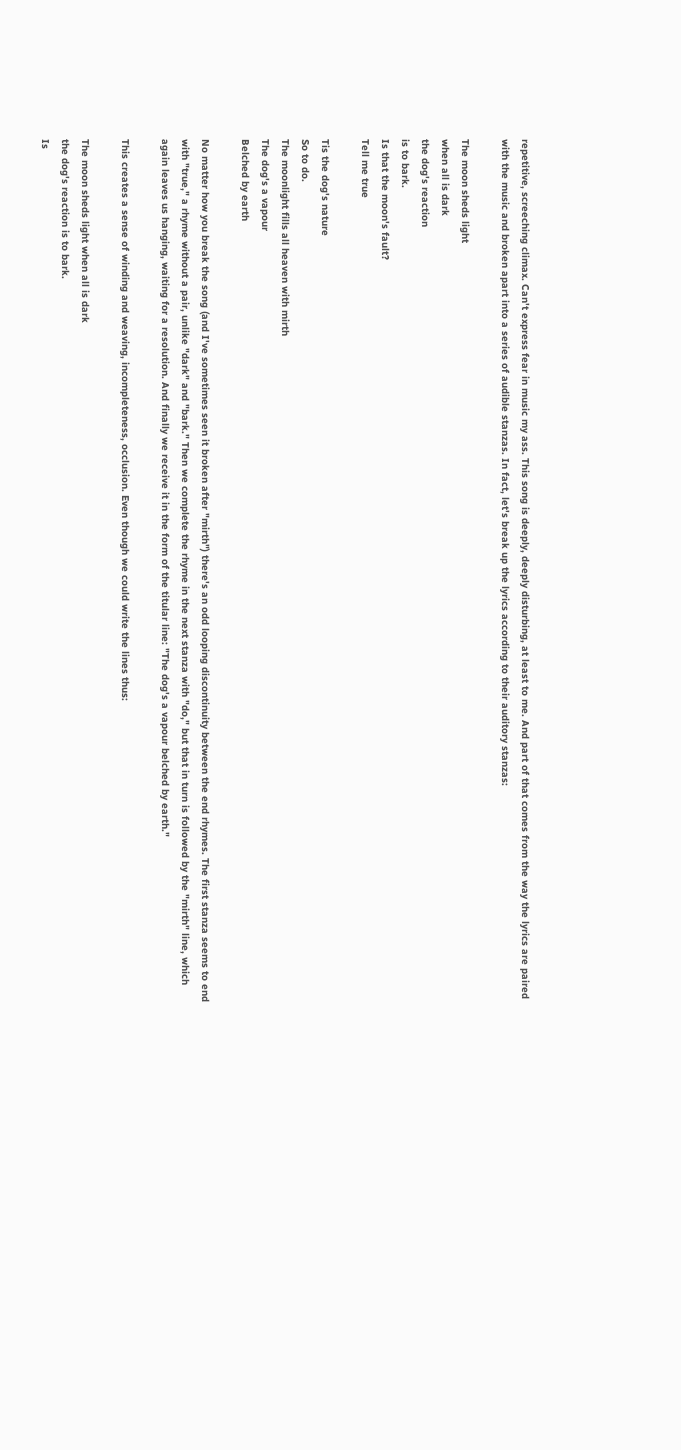repetitive, screeching climax. Can't express fear in music my ass. This song is deeply, deeply disturbing, at least to me. And part of that comes from the way the lyrics are paired with the music and broken apart into a series of audible stanzas. In fact, let's break up the lyrics according to their auditory stanzas:

The moon sheds light
when all is dark
the dog's reaction
is to bark.
Is that the moon's fault?
Tell me true

Tis the dog's nature
So to do.
The moonlight fills all heaven with mirth
The dog's a vapour
Belched by earth

No matter how you break the song (and I've sometimes seen it broken after "mirth") there's an odd looping discontinuity between the end rhymes. The first stanza seems to end with "true," a rhyme without a pair, unlike "dark" and "bark." Then we complete the rhyme in the next stanza with "do," but that in turn is followed by the "mirth" line, which again leaves us hanging, waiting for a resolution. And finally we receive it in the form of the titular line: "The dog's a vapour belched by earth."

This creates a sense of winding and weaving, incompleteness, occlusion. Even though we could write the lines thus:

The moon sheds light when all is dark
the dog's reaction is to bark.
Is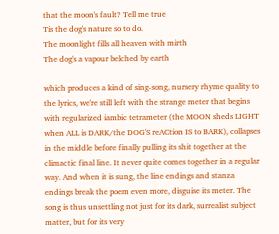that the moon's fault? Tell me true
Tis the dog's nature so to do.
The moonlight fills all heaven with mirth
The dog's a vapour belched by earth

which produces a kind of sing-song, nursery rhyme quality to the lyrics, we're still left with the strange meter that begins with regularized iambic tetrameter (the MOON sheds LIGHT when ALL is DARK/the DOG'S reACtion IS to BARK), collapses in the middle before finally pulling its shit together at the climactic final line. It never quite comes together in a regular way. And when it is sung, the line endings and stanza endings break the poem even more, disguise its meter. The song is thus unsettling not just for its dark, surrealist subject matter, but for its very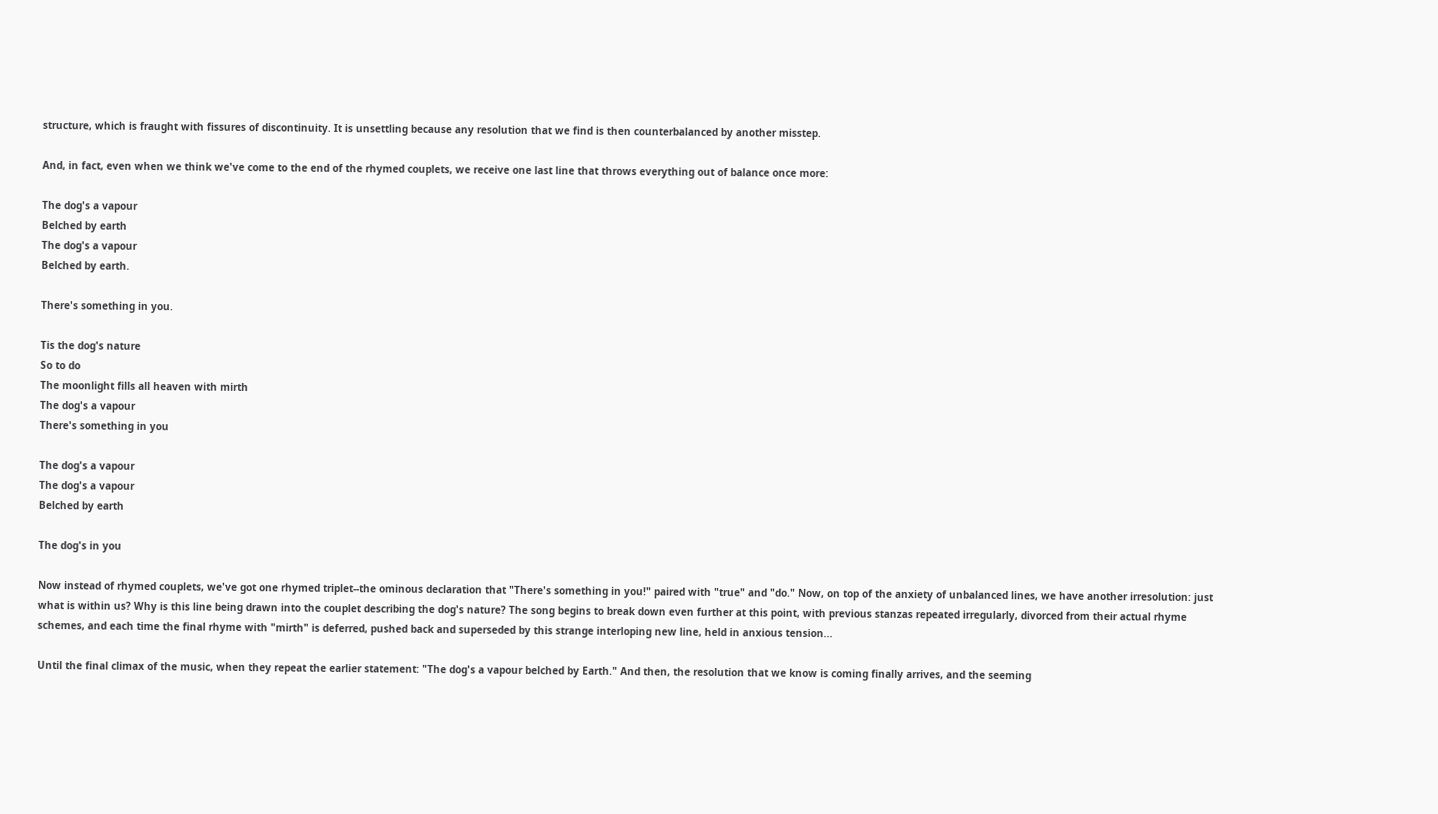structure, which is fraught with fissures of discontinuity. It is unsettling because any resolution that we find is then counterbalanced by another misstep.

And, in fact, even when we think we've come to the end of the rhymed couplets, we receive one last line that throws everything out of balance once more:

The dog's a vapour
Belched by earth
The dog's a vapour
Belched by earth.

There's something in you.

Tis the dog's nature
So to do
The moonlight fills all heaven with mirth
The dog's a vapour
There's something in you

The dog's a vapour
The dog's a vapour
Belched by earth

The dog's in you

Now instead of rhymed couplets, we've got one rhymed triplet--the ominous declaration that "There's something in you!" paired with "true" and "do." Now, on top of the anxiety of unbalanced lines, we have another irresolution: just what is within us? Why is this line being drawn into the couplet describing the dog's nature? The song begins to break down even further at this point, with previous stanzas repeated irregularly, divorced from their actual rhyme schemes, and each time the final rhyme with "mirth" is deferred, pushed back and superseded by this strange interloping new line, held in anxious tension...

Until the final climax of the music, when they repeat the earlier statement: "The dog's a vapour belched by Earth." And then, the resolution that we know is coming finally arrives, and the seeming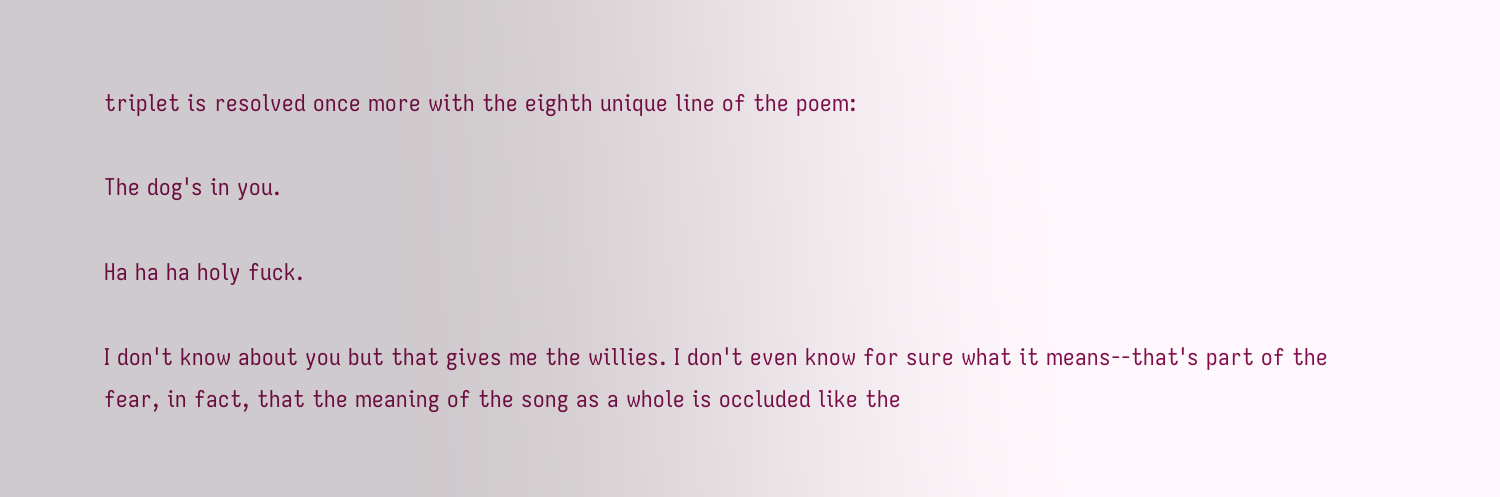triplet is resolved once more with the eighth unique line of the poem:

The dog's in you.

Ha ha ha holy fuck.

I don't know about you but that gives me the willies. I don't even know for sure what it means--that's part of the fear, in fact, that the meaning of the song as a whole is occluded like the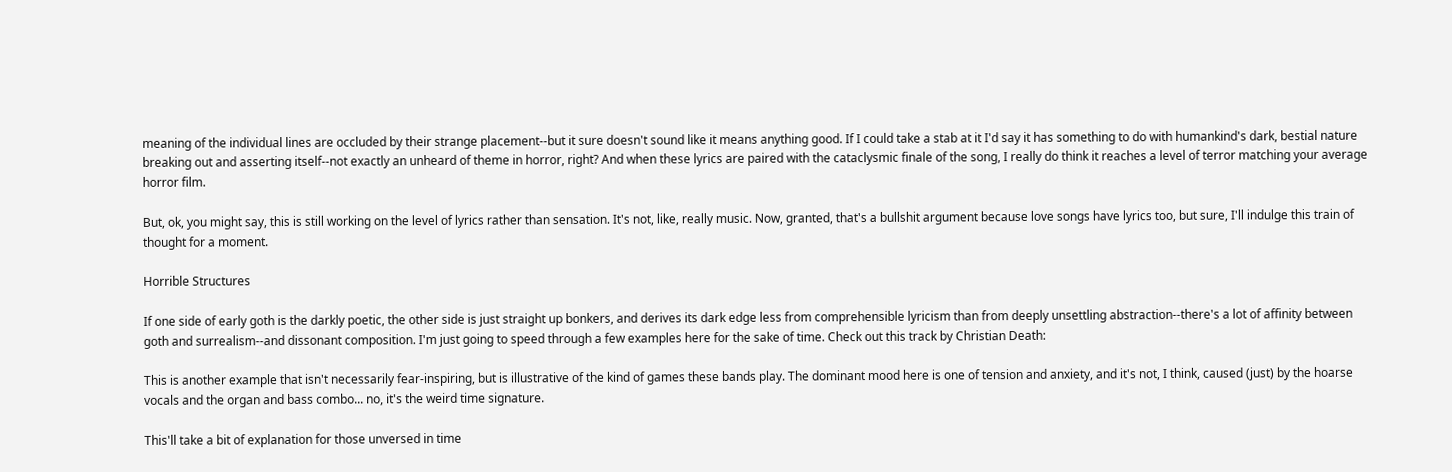meaning of the individual lines are occluded by their strange placement--but it sure doesn't sound like it means anything good. If I could take a stab at it I'd say it has something to do with humankind's dark, bestial nature breaking out and asserting itself--not exactly an unheard of theme in horror, right? And when these lyrics are paired with the cataclysmic finale of the song, I really do think it reaches a level of terror matching your average horror film.

But, ok, you might say, this is still working on the level of lyrics rather than sensation. It's not, like, really music. Now, granted, that's a bullshit argument because love songs have lyrics too, but sure, I'll indulge this train of thought for a moment.

Horrible Structures

If one side of early goth is the darkly poetic, the other side is just straight up bonkers, and derives its dark edge less from comprehensible lyricism than from deeply unsettling abstraction--there's a lot of affinity between goth and surrealism--and dissonant composition. I'm just going to speed through a few examples here for the sake of time. Check out this track by Christian Death:

This is another example that isn't necessarily fear-inspiring, but is illustrative of the kind of games these bands play. The dominant mood here is one of tension and anxiety, and it's not, I think, caused (just) by the hoarse vocals and the organ and bass combo... no, it's the weird time signature.

This'll take a bit of explanation for those unversed in time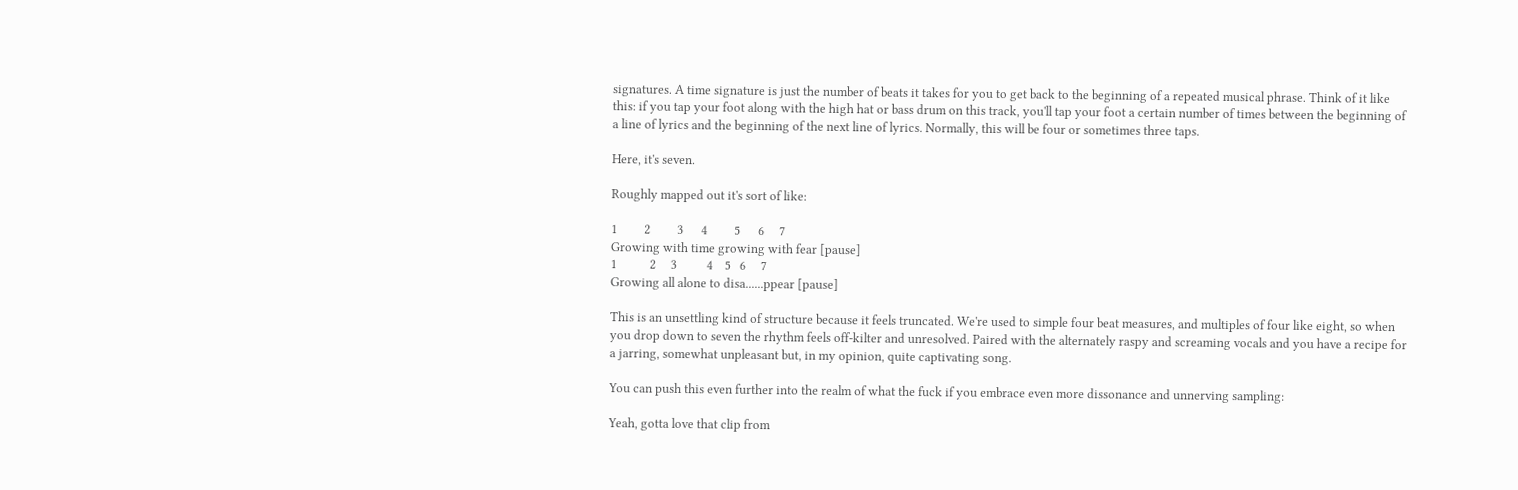signatures. A time signature is just the number of beats it takes for you to get back to the beginning of a repeated musical phrase. Think of it like this: if you tap your foot along with the high hat or bass drum on this track, you'll tap your foot a certain number of times between the beginning of a line of lyrics and the beginning of the next line of lyrics. Normally, this will be four or sometimes three taps.

Here, it's seven.

Roughly mapped out it's sort of like:

1         2         3      4         5      6     7
Growing with time growing with fear [pause]
1           2     3          4    5   6     7
Growing all alone to disa......ppear [pause]

This is an unsettling kind of structure because it feels truncated. We're used to simple four beat measures, and multiples of four like eight, so when you drop down to seven the rhythm feels off-kilter and unresolved. Paired with the alternately raspy and screaming vocals and you have a recipe for a jarring, somewhat unpleasant but, in my opinion, quite captivating song.

You can push this even further into the realm of what the fuck if you embrace even more dissonance and unnerving sampling:

Yeah, gotta love that clip from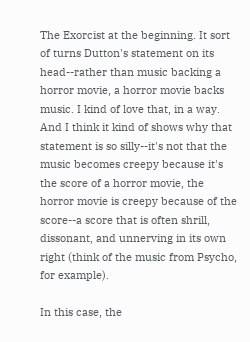The Exorcist at the beginning. It sort of turns Dutton's statement on its head--rather than music backing a horror movie, a horror movie backs music. I kind of love that, in a way. And I think it kind of shows why that statement is so silly--it's not that the music becomes creepy because it's the score of a horror movie, the horror movie is creepy because of the score--a score that is often shrill, dissonant, and unnerving in its own right (think of the music from Psycho, for example).

In this case, the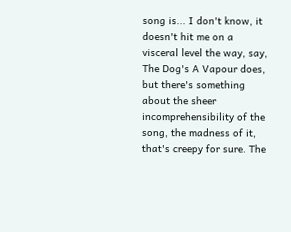song is... I don't know, it doesn't hit me on a visceral level the way, say, The Dog's A Vapour does, but there's something about the sheer incomprehensibility of the song, the madness of it, that's creepy for sure. The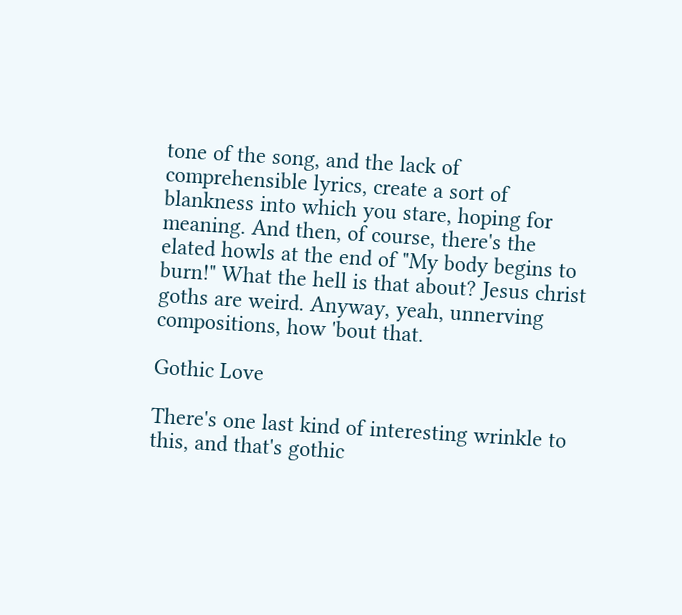tone of the song, and the lack of comprehensible lyrics, create a sort of blankness into which you stare, hoping for meaning. And then, of course, there's the elated howls at the end of "My body begins to burn!" What the hell is that about? Jesus christ goths are weird. Anyway, yeah, unnerving compositions, how 'bout that.

Gothic Love

There's one last kind of interesting wrinkle to this, and that's gothic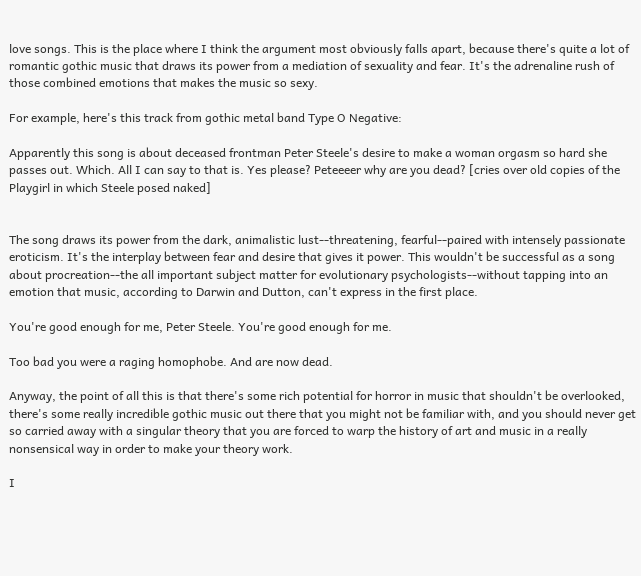love songs. This is the place where I think the argument most obviously falls apart, because there's quite a lot of romantic gothic music that draws its power from a mediation of sexuality and fear. It's the adrenaline rush of those combined emotions that makes the music so sexy.

For example, here's this track from gothic metal band Type O Negative:

Apparently this song is about deceased frontman Peter Steele's desire to make a woman orgasm so hard she passes out. Which. All I can say to that is. Yes please? Peteeeer why are you dead? [cries over old copies of the Playgirl in which Steele posed naked]


The song draws its power from the dark, animalistic lust--threatening, fearful--paired with intensely passionate eroticism. It's the interplay between fear and desire that gives it power. This wouldn't be successful as a song about procreation--the all important subject matter for evolutionary psychologists--without tapping into an emotion that music, according to Darwin and Dutton, can't express in the first place.

You're good enough for me, Peter Steele. You're good enough for me.

Too bad you were a raging homophobe. And are now dead.

Anyway, the point of all this is that there's some rich potential for horror in music that shouldn't be overlooked, there's some really incredible gothic music out there that you might not be familiar with, and you should never get so carried away with a singular theory that you are forced to warp the history of art and music in a really nonsensical way in order to make your theory work.

I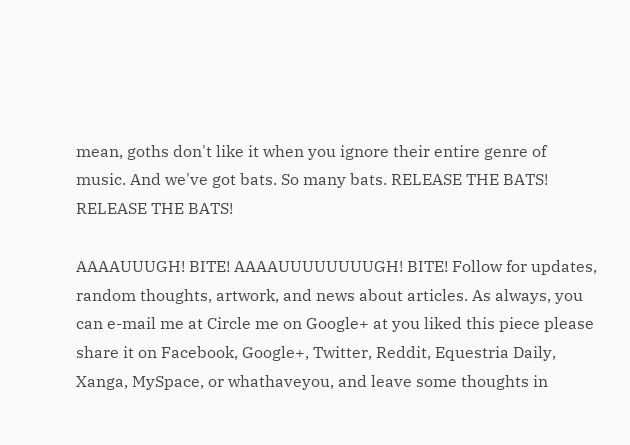mean, goths don't like it when you ignore their entire genre of music. And we've got bats. So many bats. RELEASE THE BATS! RELEASE THE BATS!

AAAAUUUGH! BITE! AAAAUUUUUUUUGH! BITE! Follow for updates, random thoughts, artwork, and news about articles. As always, you can e-mail me at Circle me on Google+ at you liked this piece please share it on Facebook, Google+, Twitter, Reddit, Equestria Daily, Xanga, MySpace, or whathaveyou, and leave some thoughts in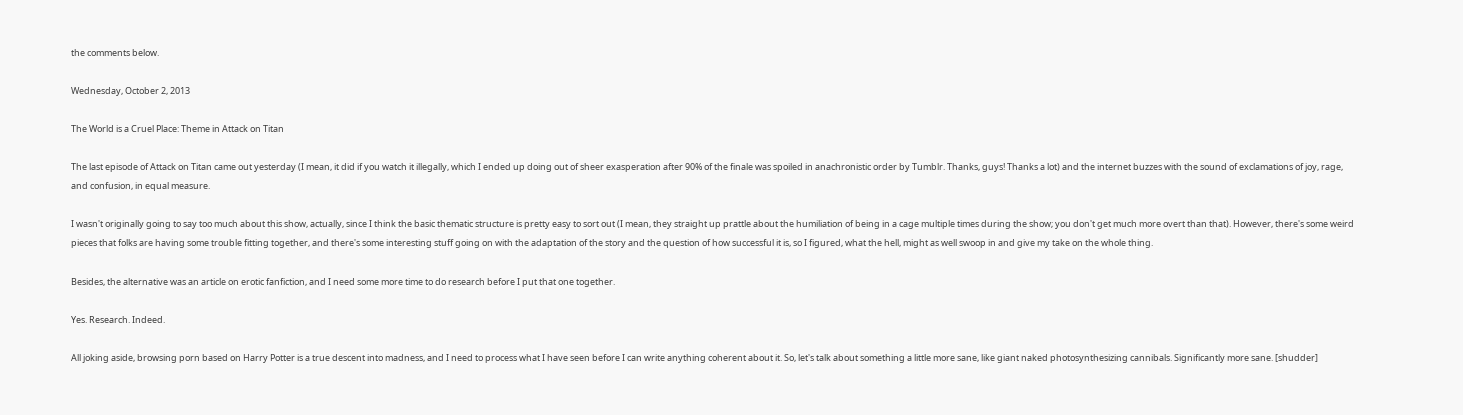the comments below.

Wednesday, October 2, 2013

The World is a Cruel Place: Theme in Attack on Titan

The last episode of Attack on Titan came out yesterday (I mean, it did if you watch it illegally, which I ended up doing out of sheer exasperation after 90% of the finale was spoiled in anachronistic order by Tumblr. Thanks, guys! Thanks a lot) and the internet buzzes with the sound of exclamations of joy, rage, and confusion, in equal measure.

I wasn't originally going to say too much about this show, actually, since I think the basic thematic structure is pretty easy to sort out (I mean, they straight up prattle about the humiliation of being in a cage multiple times during the show; you don't get much more overt than that). However, there's some weird pieces that folks are having some trouble fitting together, and there's some interesting stuff going on with the adaptation of the story and the question of how successful it is, so I figured, what the hell, might as well swoop in and give my take on the whole thing.

Besides, the alternative was an article on erotic fanfiction, and I need some more time to do research before I put that one together.

Yes. Research. Indeed.

All joking aside, browsing porn based on Harry Potter is a true descent into madness, and I need to process what I have seen before I can write anything coherent about it. So, let's talk about something a little more sane, like giant naked photosynthesizing cannibals. Significantly more sane. [shudder]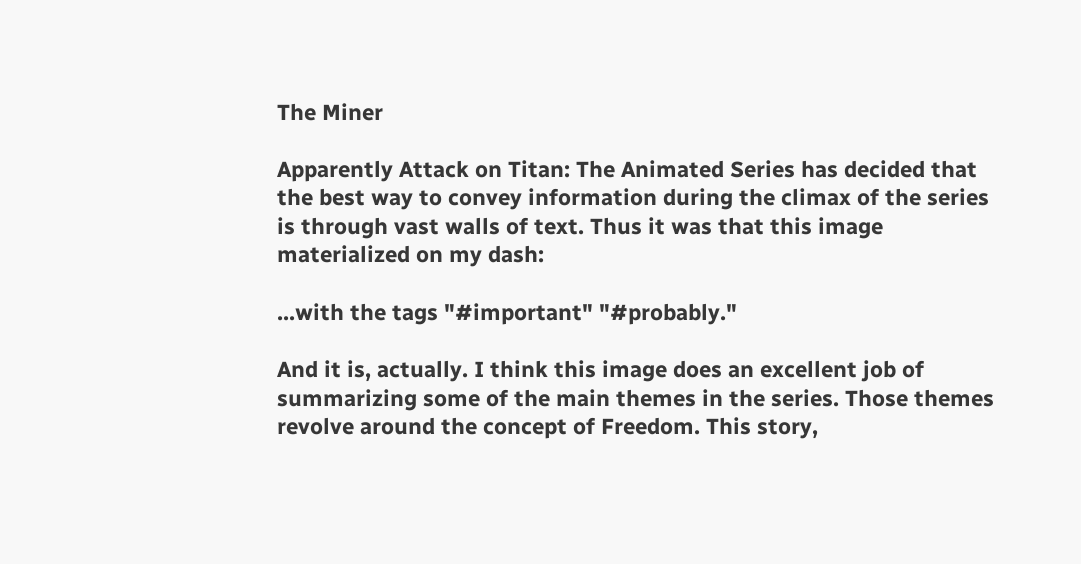The Miner

Apparently Attack on Titan: The Animated Series has decided that the best way to convey information during the climax of the series is through vast walls of text. Thus it was that this image materialized on my dash:

...with the tags "#important" "#probably."

And it is, actually. I think this image does an excellent job of summarizing some of the main themes in the series. Those themes revolve around the concept of Freedom. This story,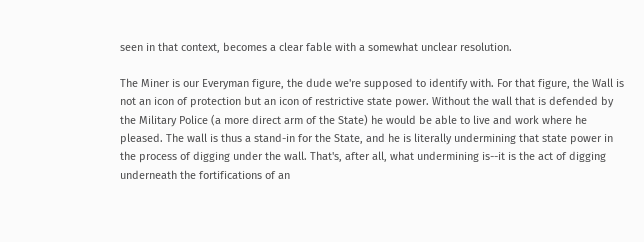seen in that context, becomes a clear fable with a somewhat unclear resolution.

The Miner is our Everyman figure, the dude we're supposed to identify with. For that figure, the Wall is not an icon of protection but an icon of restrictive state power. Without the wall that is defended by the Military Police (a more direct arm of the State) he would be able to live and work where he pleased. The wall is thus a stand-in for the State, and he is literally undermining that state power in the process of digging under the wall. That's, after all, what undermining is--it is the act of digging underneath the fortifications of an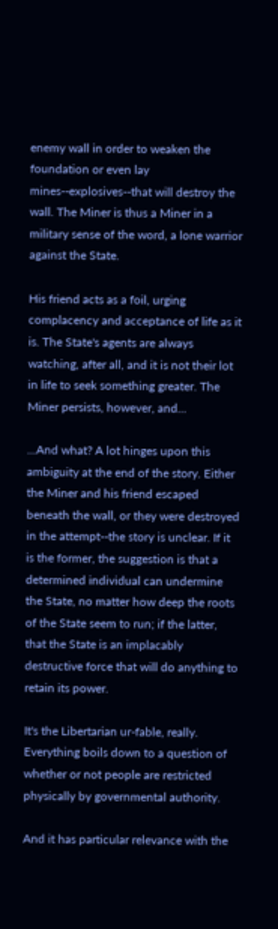enemy wall in order to weaken the foundation or even lay mines--explosives--that will destroy the wall. The Miner is thus a Miner in a military sense of the word, a lone warrior against the State.

His friend acts as a foil, urging complacency and acceptance of life as it is. The State's agents are always watching, after all, and it is not their lot in life to seek something greater. The Miner persists, however, and...

...And what? A lot hinges upon this ambiguity at the end of the story. Either the Miner and his friend escaped beneath the wall, or they were destroyed in the attempt--the story is unclear. If it is the former, the suggestion is that a determined individual can undermine the State, no matter how deep the roots of the State seem to run; if the latter, that the State is an implacably destructive force that will do anything to retain its power.

It's the Libertarian ur-fable, really. Everything boils down to a question of whether or not people are restricted physically by governmental authority.

And it has particular relevance with the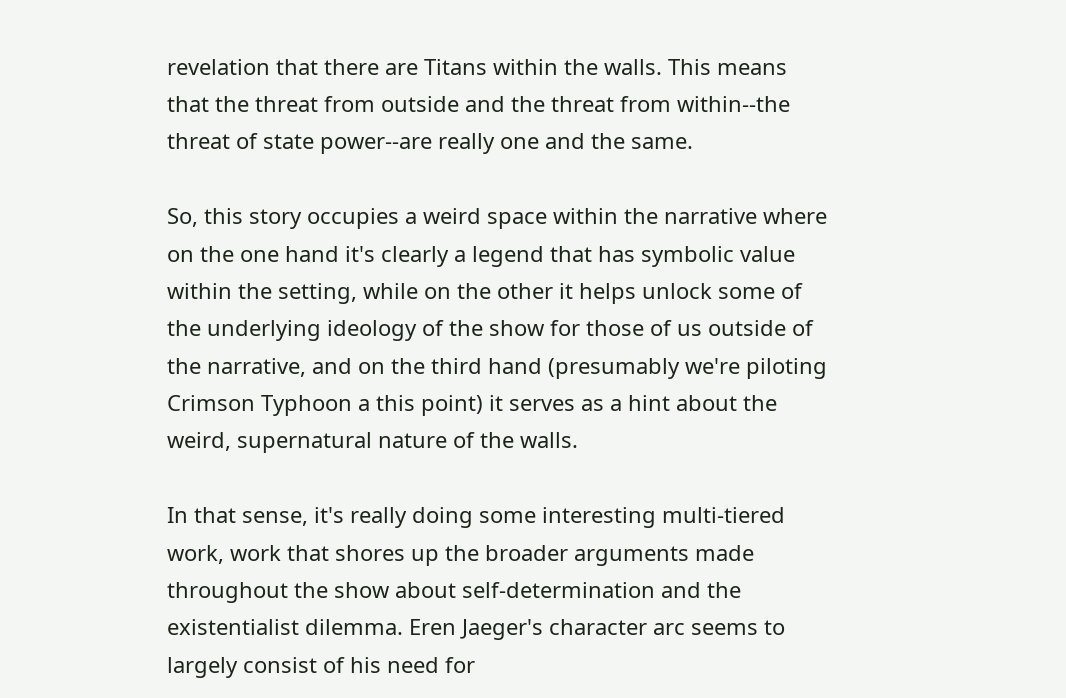revelation that there are Titans within the walls. This means that the threat from outside and the threat from within--the threat of state power--are really one and the same.

So, this story occupies a weird space within the narrative where on the one hand it's clearly a legend that has symbolic value within the setting, while on the other it helps unlock some of the underlying ideology of the show for those of us outside of the narrative, and on the third hand (presumably we're piloting Crimson Typhoon a this point) it serves as a hint about the weird, supernatural nature of the walls.

In that sense, it's really doing some interesting multi-tiered work, work that shores up the broader arguments made throughout the show about self-determination and the existentialist dilemma. Eren Jaeger's character arc seems to largely consist of his need for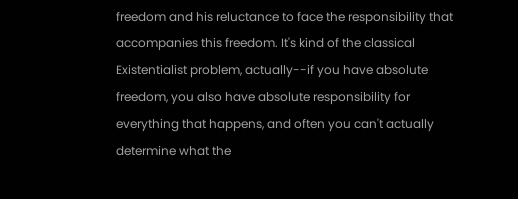freedom and his reluctance to face the responsibility that accompanies this freedom. It's kind of the classical Existentialist problem, actually--if you have absolute freedom, you also have absolute responsibility for everything that happens, and often you can't actually determine what the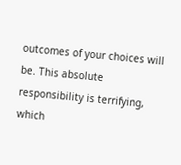outcomes of your choices will be. This absolute responsibility is terrifying, which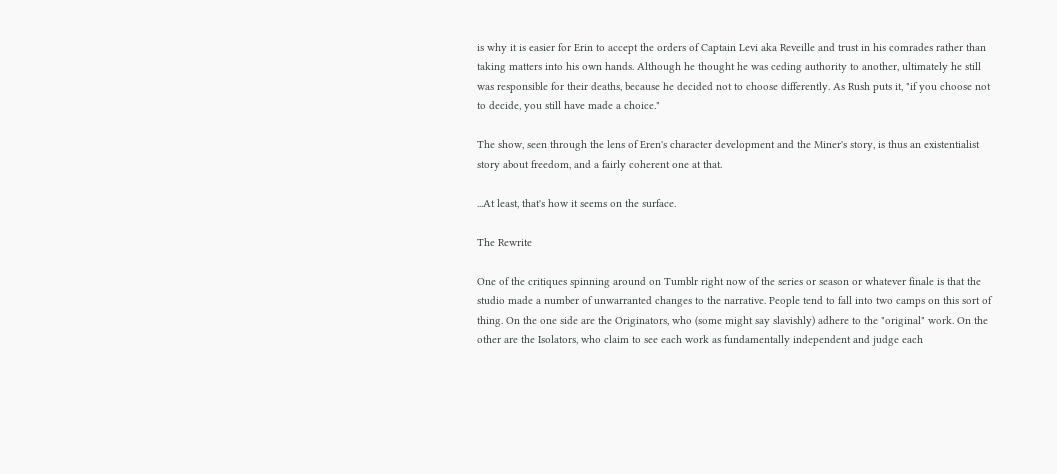is why it is easier for Erin to accept the orders of Captain Levi aka Reveille and trust in his comrades rather than taking matters into his own hands. Although he thought he was ceding authority to another, ultimately he still was responsible for their deaths, because he decided not to choose differently. As Rush puts it, "if you choose not to decide, you still have made a choice."

The show, seen through the lens of Eren's character development and the Miner's story, is thus an existentialist story about freedom, and a fairly coherent one at that.

...At least, that's how it seems on the surface.

The Rewrite

One of the critiques spinning around on Tumblr right now of the series or season or whatever finale is that the studio made a number of unwarranted changes to the narrative. People tend to fall into two camps on this sort of thing. On the one side are the Originators, who (some might say slavishly) adhere to the "original" work. On the other are the Isolators, who claim to see each work as fundamentally independent and judge each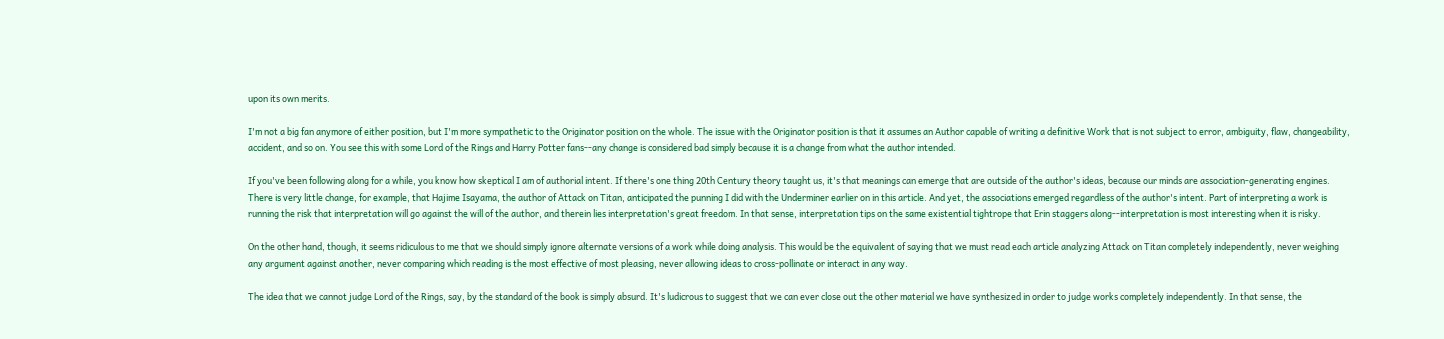upon its own merits.

I'm not a big fan anymore of either position, but I'm more sympathetic to the Originator position on the whole. The issue with the Originator position is that it assumes an Author capable of writing a definitive Work that is not subject to error, ambiguity, flaw, changeability, accident, and so on. You see this with some Lord of the Rings and Harry Potter fans--any change is considered bad simply because it is a change from what the author intended.

If you've been following along for a while, you know how skeptical I am of authorial intent. If there's one thing 20th Century theory taught us, it's that meanings can emerge that are outside of the author's ideas, because our minds are association-generating engines. There is very little change, for example, that Hajime Isayama, the author of Attack on Titan, anticipated the punning I did with the Underminer earlier on in this article. And yet, the associations emerged regardless of the author's intent. Part of interpreting a work is running the risk that interpretation will go against the will of the author, and therein lies interpretation's great freedom. In that sense, interpretation tips on the same existential tightrope that Erin staggers along--interpretation is most interesting when it is risky.

On the other hand, though, it seems ridiculous to me that we should simply ignore alternate versions of a work while doing analysis. This would be the equivalent of saying that we must read each article analyzing Attack on Titan completely independently, never weighing any argument against another, never comparing which reading is the most effective of most pleasing, never allowing ideas to cross-pollinate or interact in any way.

The idea that we cannot judge Lord of the Rings, say, by the standard of the book is simply absurd. It's ludicrous to suggest that we can ever close out the other material we have synthesized in order to judge works completely independently. In that sense, the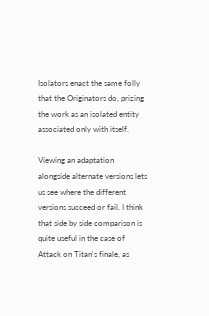Isolators enact the same folly that the Originators do, prizing the work as an isolated entity associated only with itself.

Viewing an adaptation alongside alternate versions lets us see where the different versions succeed or fail. I think that side by side comparison is quite useful in the case of Attack on Titan's finale, as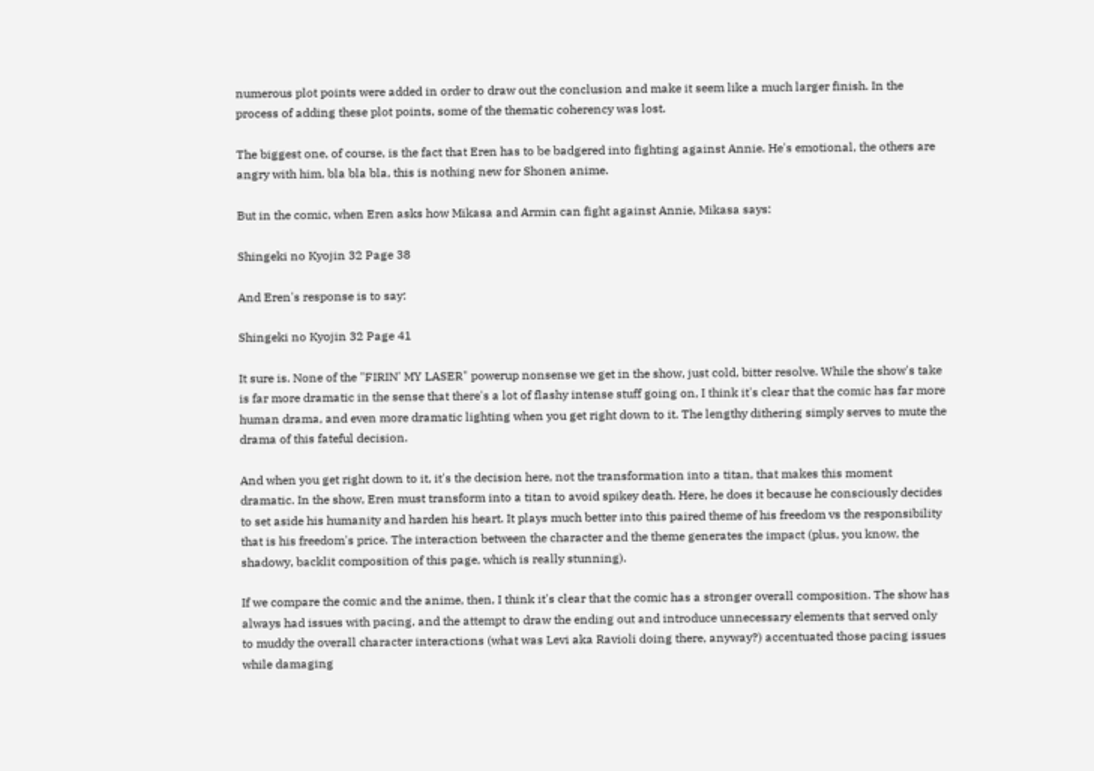numerous plot points were added in order to draw out the conclusion and make it seem like a much larger finish. In the process of adding these plot points, some of the thematic coherency was lost.

The biggest one, of course, is the fact that Eren has to be badgered into fighting against Annie. He's emotional, the others are angry with him, bla bla bla, this is nothing new for Shonen anime.

But in the comic, when Eren asks how Mikasa and Armin can fight against Annie, Mikasa says:

Shingeki no Kyojin 32 Page 38

And Eren's response is to say:

Shingeki no Kyojin 32 Page 41

It sure is. None of the "FIRIN' MY LASER" powerup nonsense we get in the show, just cold, bitter resolve. While the show's take is far more dramatic in the sense that there's a lot of flashy intense stuff going on, I think it's clear that the comic has far more human drama, and even more dramatic lighting when you get right down to it. The lengthy dithering simply serves to mute the drama of this fateful decision.

And when you get right down to it, it's the decision here, not the transformation into a titan, that makes this moment dramatic. In the show, Eren must transform into a titan to avoid spikey death. Here, he does it because he consciously decides to set aside his humanity and harden his heart. It plays much better into this paired theme of his freedom vs the responsibility that is his freedom's price. The interaction between the character and the theme generates the impact (plus, you know, the shadowy, backlit composition of this page, which is really stunning).

If we compare the comic and the anime, then, I think it's clear that the comic has a stronger overall composition. The show has always had issues with pacing, and the attempt to draw the ending out and introduce unnecessary elements that served only to muddy the overall character interactions (what was Levi aka Ravioli doing there, anyway?) accentuated those pacing issues while damaging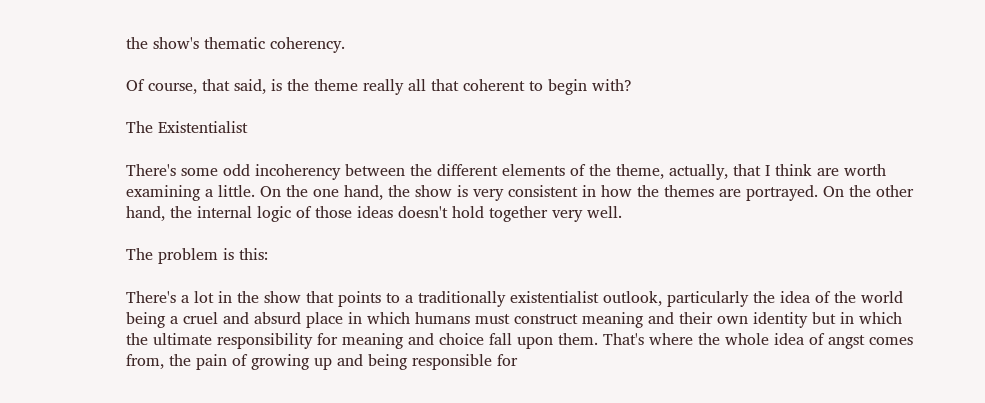the show's thematic coherency.

Of course, that said, is the theme really all that coherent to begin with?

The Existentialist

There's some odd incoherency between the different elements of the theme, actually, that I think are worth examining a little. On the one hand, the show is very consistent in how the themes are portrayed. On the other hand, the internal logic of those ideas doesn't hold together very well.

The problem is this:

There's a lot in the show that points to a traditionally existentialist outlook, particularly the idea of the world being a cruel and absurd place in which humans must construct meaning and their own identity but in which the ultimate responsibility for meaning and choice fall upon them. That's where the whole idea of angst comes from, the pain of growing up and being responsible for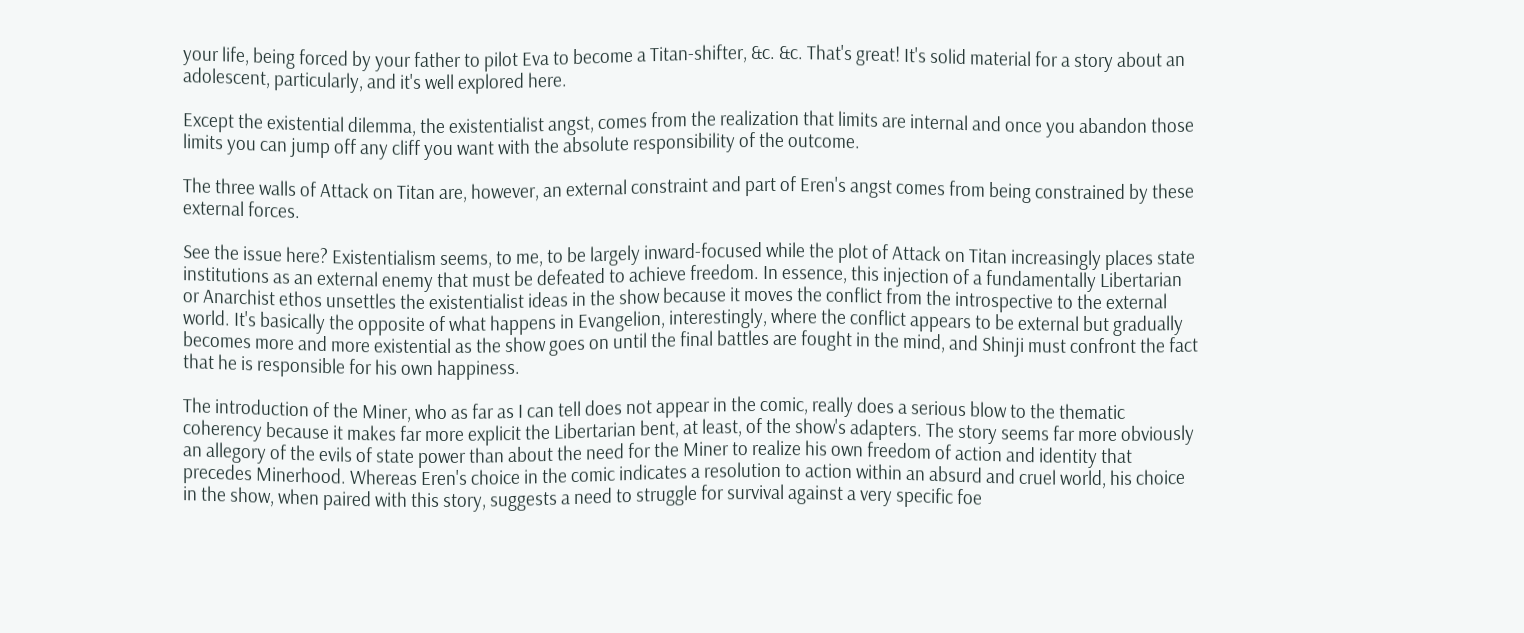your life, being forced by your father to pilot Eva to become a Titan-shifter, &c. &c. That's great! It's solid material for a story about an adolescent, particularly, and it's well explored here.

Except the existential dilemma, the existentialist angst, comes from the realization that limits are internal and once you abandon those limits you can jump off any cliff you want with the absolute responsibility of the outcome.

The three walls of Attack on Titan are, however, an external constraint and part of Eren's angst comes from being constrained by these external forces.

See the issue here? Existentialism seems, to me, to be largely inward-focused while the plot of Attack on Titan increasingly places state institutions as an external enemy that must be defeated to achieve freedom. In essence, this injection of a fundamentally Libertarian or Anarchist ethos unsettles the existentialist ideas in the show because it moves the conflict from the introspective to the external world. It's basically the opposite of what happens in Evangelion, interestingly, where the conflict appears to be external but gradually becomes more and more existential as the show goes on until the final battles are fought in the mind, and Shinji must confront the fact that he is responsible for his own happiness.

The introduction of the Miner, who as far as I can tell does not appear in the comic, really does a serious blow to the thematic coherency because it makes far more explicit the Libertarian bent, at least, of the show's adapters. The story seems far more obviously an allegory of the evils of state power than about the need for the Miner to realize his own freedom of action and identity that precedes Minerhood. Whereas Eren's choice in the comic indicates a resolution to action within an absurd and cruel world, his choice in the show, when paired with this story, suggests a need to struggle for survival against a very specific foe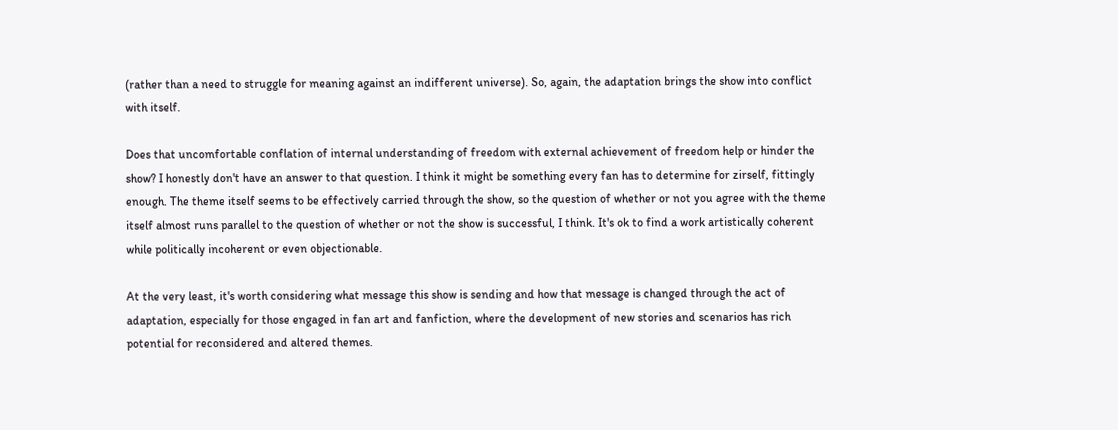(rather than a need to struggle for meaning against an indifferent universe). So, again, the adaptation brings the show into conflict with itself.

Does that uncomfortable conflation of internal understanding of freedom with external achievement of freedom help or hinder the show? I honestly don't have an answer to that question. I think it might be something every fan has to determine for zirself, fittingly enough. The theme itself seems to be effectively carried through the show, so the question of whether or not you agree with the theme itself almost runs parallel to the question of whether or not the show is successful, I think. It's ok to find a work artistically coherent while politically incoherent or even objectionable.

At the very least, it's worth considering what message this show is sending and how that message is changed through the act of adaptation, especially for those engaged in fan art and fanfiction, where the development of new stories and scenarios has rich potential for reconsidered and altered themes.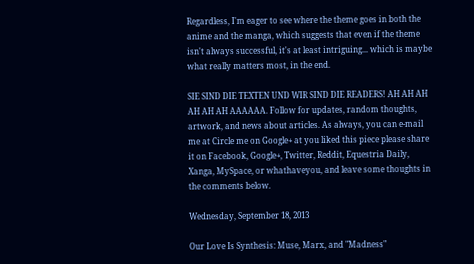Regardless, I'm eager to see where the theme goes in both the anime and the manga, which suggests that even if the theme isn't always successful, it's at least intriguing... which is maybe what really matters most, in the end.

SIE SIND DIE TEXTEN UND WIR SIND DIE READERS! AH AH AH AH AH AH AAAAAA. Follow for updates, random thoughts, artwork, and news about articles. As always, you can e-mail me at Circle me on Google+ at you liked this piece please share it on Facebook, Google+, Twitter, Reddit, Equestria Daily, Xanga, MySpace, or whathaveyou, and leave some thoughts in the comments below.

Wednesday, September 18, 2013

Our Love Is Synthesis: Muse, Marx, and "Madness"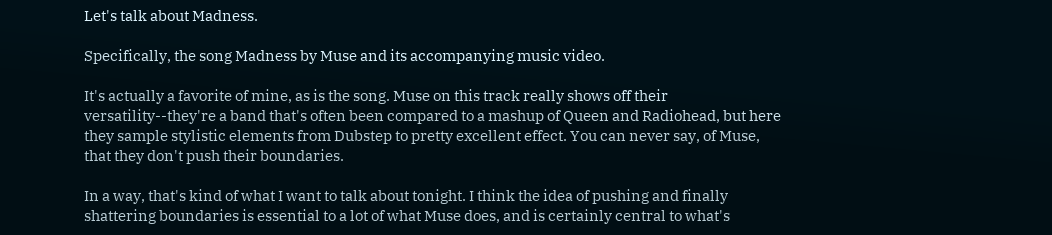Let's talk about Madness.

Specifically, the song Madness by Muse and its accompanying music video.

It's actually a favorite of mine, as is the song. Muse on this track really shows off their versatility--they're a band that's often been compared to a mashup of Queen and Radiohead, but here they sample stylistic elements from Dubstep to pretty excellent effect. You can never say, of Muse, that they don't push their boundaries.

In a way, that's kind of what I want to talk about tonight. I think the idea of pushing and finally shattering boundaries is essential to a lot of what Muse does, and is certainly central to what's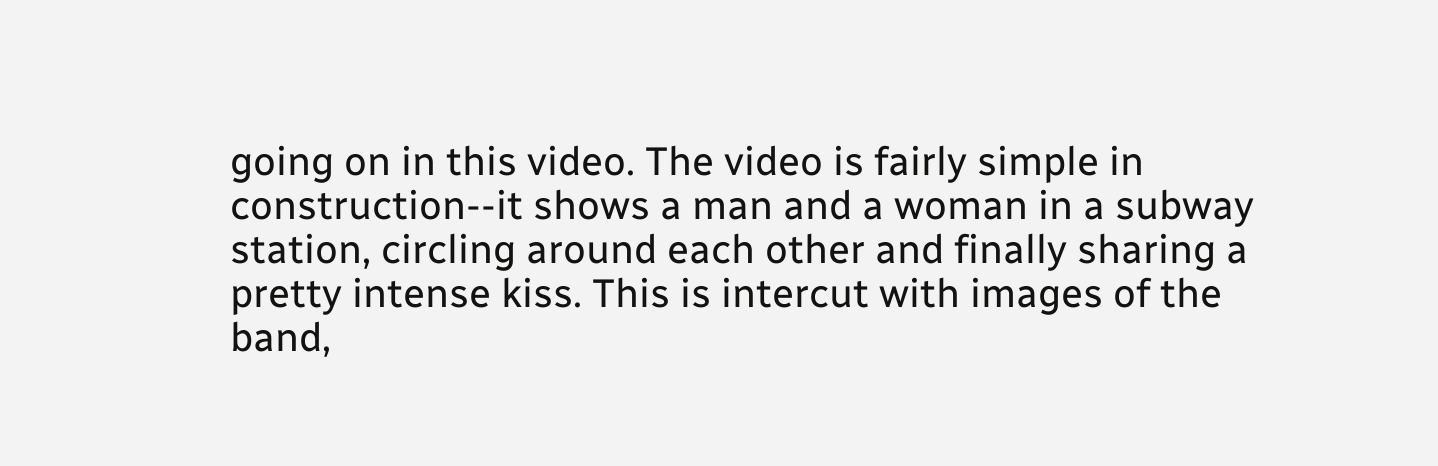going on in this video. The video is fairly simple in construction--it shows a man and a woman in a subway station, circling around each other and finally sharing a pretty intense kiss. This is intercut with images of the band,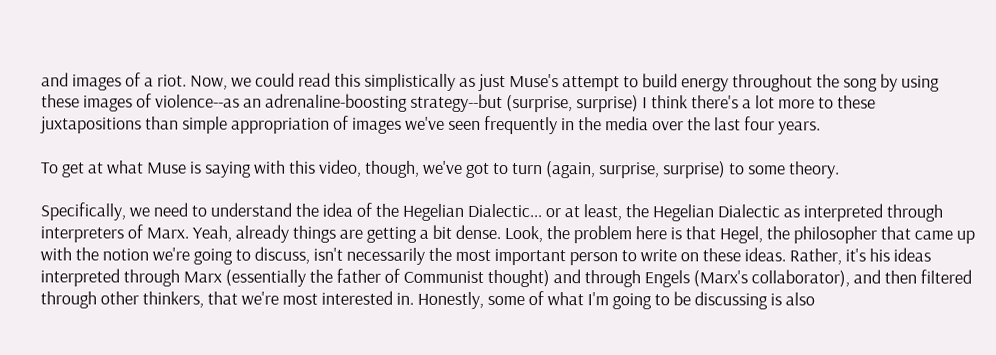and images of a riot. Now, we could read this simplistically as just Muse's attempt to build energy throughout the song by using these images of violence--as an adrenaline-boosting strategy--but (surprise, surprise) I think there's a lot more to these juxtapositions than simple appropriation of images we've seen frequently in the media over the last four years.

To get at what Muse is saying with this video, though, we've got to turn (again, surprise, surprise) to some theory.

Specifically, we need to understand the idea of the Hegelian Dialectic... or at least, the Hegelian Dialectic as interpreted through interpreters of Marx. Yeah, already things are getting a bit dense. Look, the problem here is that Hegel, the philosopher that came up with the notion we're going to discuss, isn't necessarily the most important person to write on these ideas. Rather, it's his ideas interpreted through Marx (essentially the father of Communist thought) and through Engels (Marx's collaborator), and then filtered through other thinkers, that we're most interested in. Honestly, some of what I'm going to be discussing is also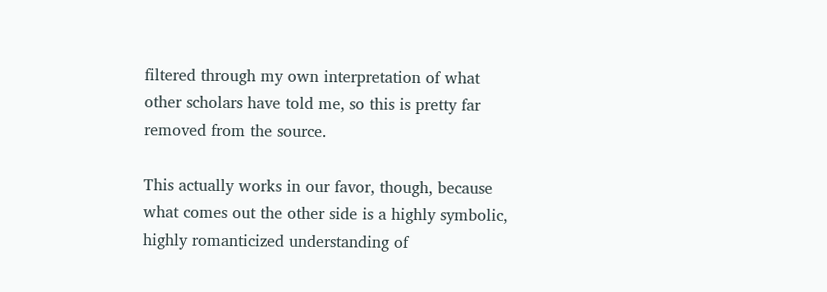filtered through my own interpretation of what other scholars have told me, so this is pretty far removed from the source.

This actually works in our favor, though, because what comes out the other side is a highly symbolic, highly romanticized understanding of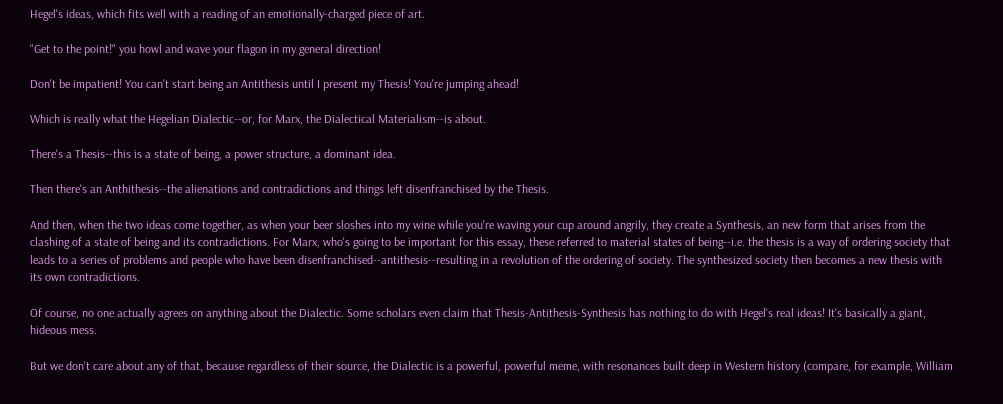Hegel's ideas, which fits well with a reading of an emotionally-charged piece of art.

"Get to the point!" you howl and wave your flagon in my general direction!

Don't be impatient! You can't start being an Antithesis until I present my Thesis! You're jumping ahead!

Which is really what the Hegelian Dialectic--or, for Marx, the Dialectical Materialism--is about.

There's a Thesis--this is a state of being, a power structure, a dominant idea.

Then there's an Anthithesis--the alienations and contradictions and things left disenfranchised by the Thesis.

And then, when the two ideas come together, as when your beer sloshes into my wine while you're waving your cup around angrily, they create a Synthesis, an new form that arises from the clashing of a state of being and its contradictions. For Marx, who's going to be important for this essay, these referred to material states of being--i.e. the thesis is a way of ordering society that leads to a series of problems and people who have been disenfranchised--antithesis--resulting in a revolution of the ordering of society. The synthesized society then becomes a new thesis with its own contradictions.

Of course, no one actually agrees on anything about the Dialectic. Some scholars even claim that Thesis-Antithesis-Synthesis has nothing to do with Hegel's real ideas! It's basically a giant, hideous mess.

But we don't care about any of that, because regardless of their source, the Dialectic is a powerful, powerful meme, with resonances built deep in Western history (compare, for example, William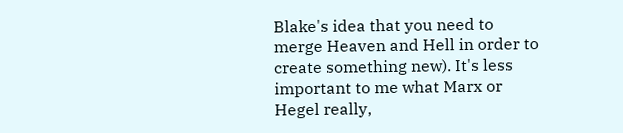Blake's idea that you need to merge Heaven and Hell in order to create something new). It's less important to me what Marx or Hegel really,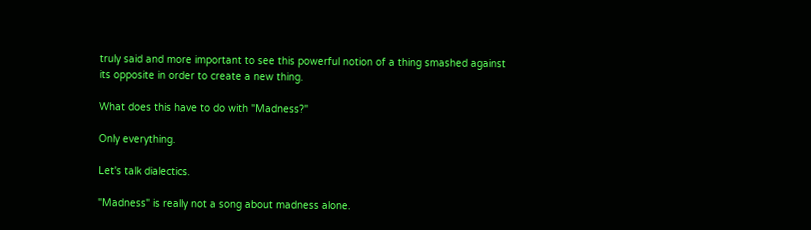truly said and more important to see this powerful notion of a thing smashed against its opposite in order to create a new thing.

What does this have to do with "Madness?"

Only everything.

Let's talk dialectics.

"Madness" is really not a song about madness alone.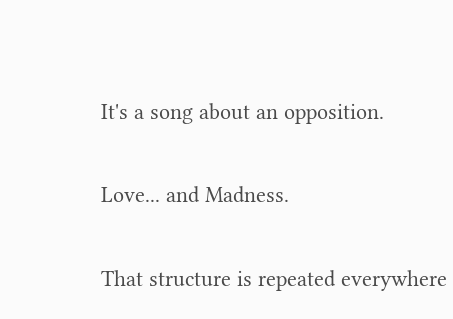It's a song about an opposition.

Love... and Madness.

That structure is repeated everywhere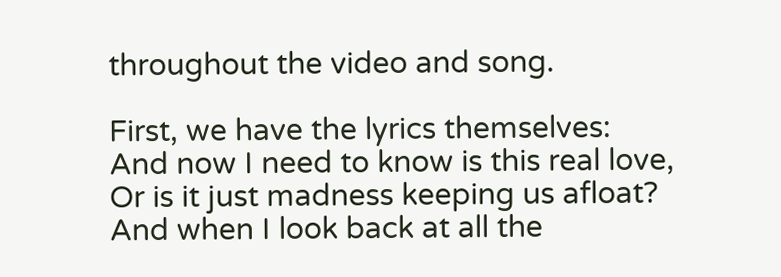throughout the video and song.

First, we have the lyrics themselves:
And now I need to know is this real love,
Or is it just madness keeping us afloat?
And when I look back at all the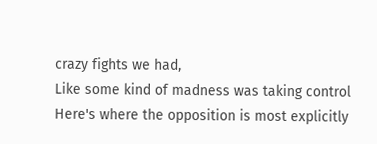crazy fights we had,
Like some kind of madness was taking control
Here's where the opposition is most explicitly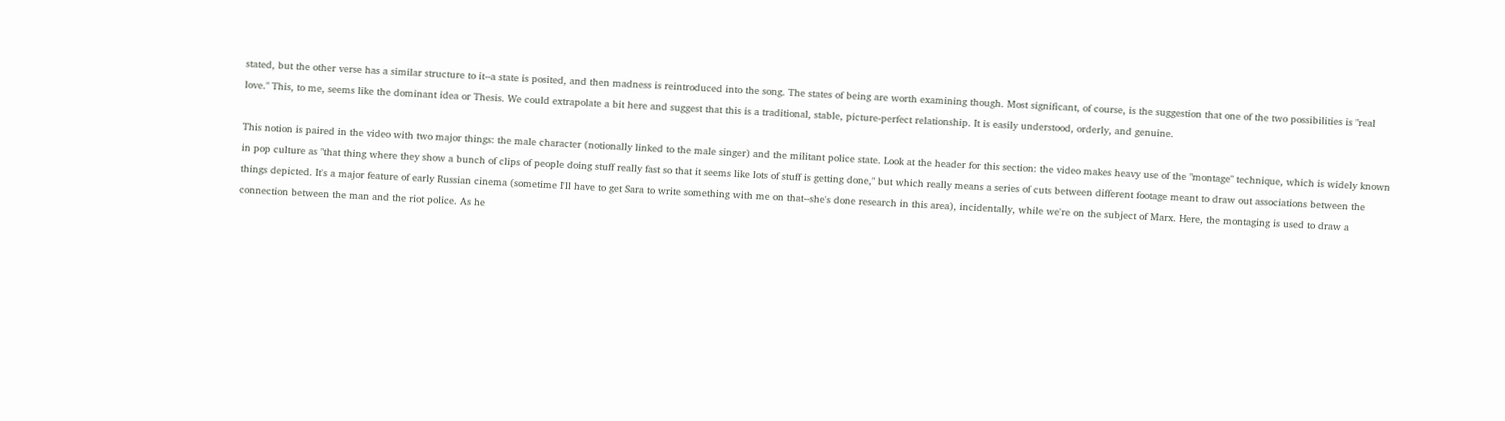stated, but the other verse has a similar structure to it--a state is posited, and then madness is reintroduced into the song. The states of being are worth examining though. Most significant, of course, is the suggestion that one of the two possibilities is "real love." This, to me, seems like the dominant idea or Thesis. We could extrapolate a bit here and suggest that this is a traditional, stable, picture-perfect relationship. It is easily understood, orderly, and genuine.

This notion is paired in the video with two major things: the male character (notionally linked to the male singer) and the militant police state. Look at the header for this section: the video makes heavy use of the "montage" technique, which is widely known in pop culture as "that thing where they show a bunch of clips of people doing stuff really fast so that it seems like lots of stuff is getting done," but which really means a series of cuts between different footage meant to draw out associations between the things depicted. It's a major feature of early Russian cinema (sometime I'll have to get Sara to write something with me on that--she's done research in this area), incidentally, while we're on the subject of Marx. Here, the montaging is used to draw a connection between the man and the riot police. As he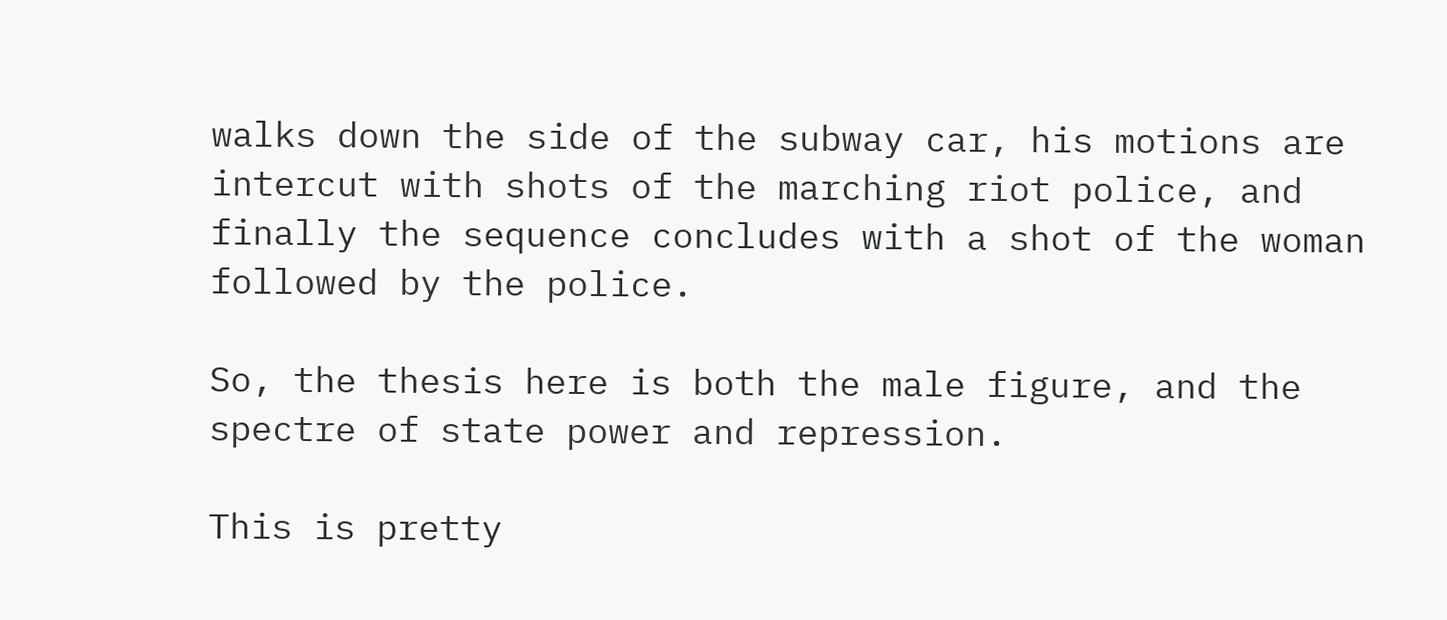walks down the side of the subway car, his motions are intercut with shots of the marching riot police, and finally the sequence concludes with a shot of the woman followed by the police.

So, the thesis here is both the male figure, and the spectre of state power and repression.

This is pretty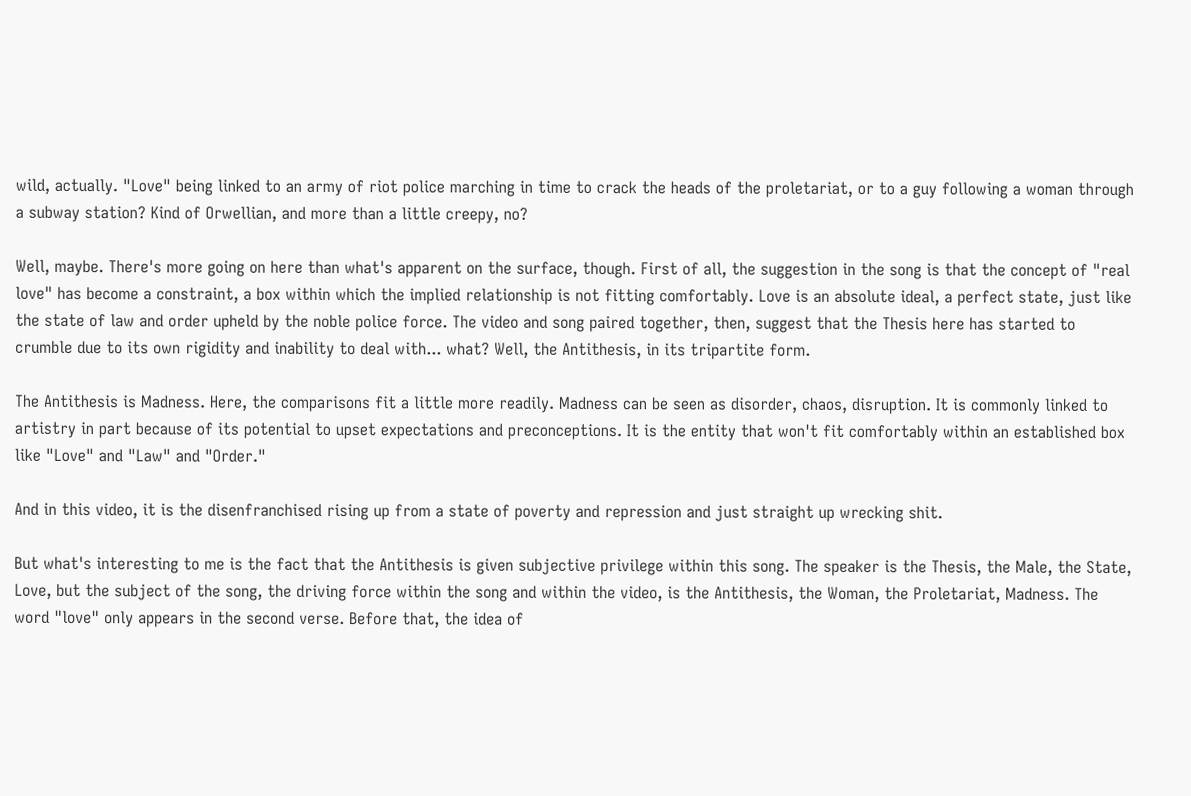wild, actually. "Love" being linked to an army of riot police marching in time to crack the heads of the proletariat, or to a guy following a woman through a subway station? Kind of Orwellian, and more than a little creepy, no?

Well, maybe. There's more going on here than what's apparent on the surface, though. First of all, the suggestion in the song is that the concept of "real love" has become a constraint, a box within which the implied relationship is not fitting comfortably. Love is an absolute ideal, a perfect state, just like the state of law and order upheld by the noble police force. The video and song paired together, then, suggest that the Thesis here has started to crumble due to its own rigidity and inability to deal with... what? Well, the Antithesis, in its tripartite form.

The Antithesis is Madness. Here, the comparisons fit a little more readily. Madness can be seen as disorder, chaos, disruption. It is commonly linked to artistry in part because of its potential to upset expectations and preconceptions. It is the entity that won't fit comfortably within an established box like "Love" and "Law" and "Order."

And in this video, it is the disenfranchised rising up from a state of poverty and repression and just straight up wrecking shit.

But what's interesting to me is the fact that the Antithesis is given subjective privilege within this song. The speaker is the Thesis, the Male, the State, Love, but the subject of the song, the driving force within the song and within the video, is the Antithesis, the Woman, the Proletariat, Madness. The word "love" only appears in the second verse. Before that, the idea of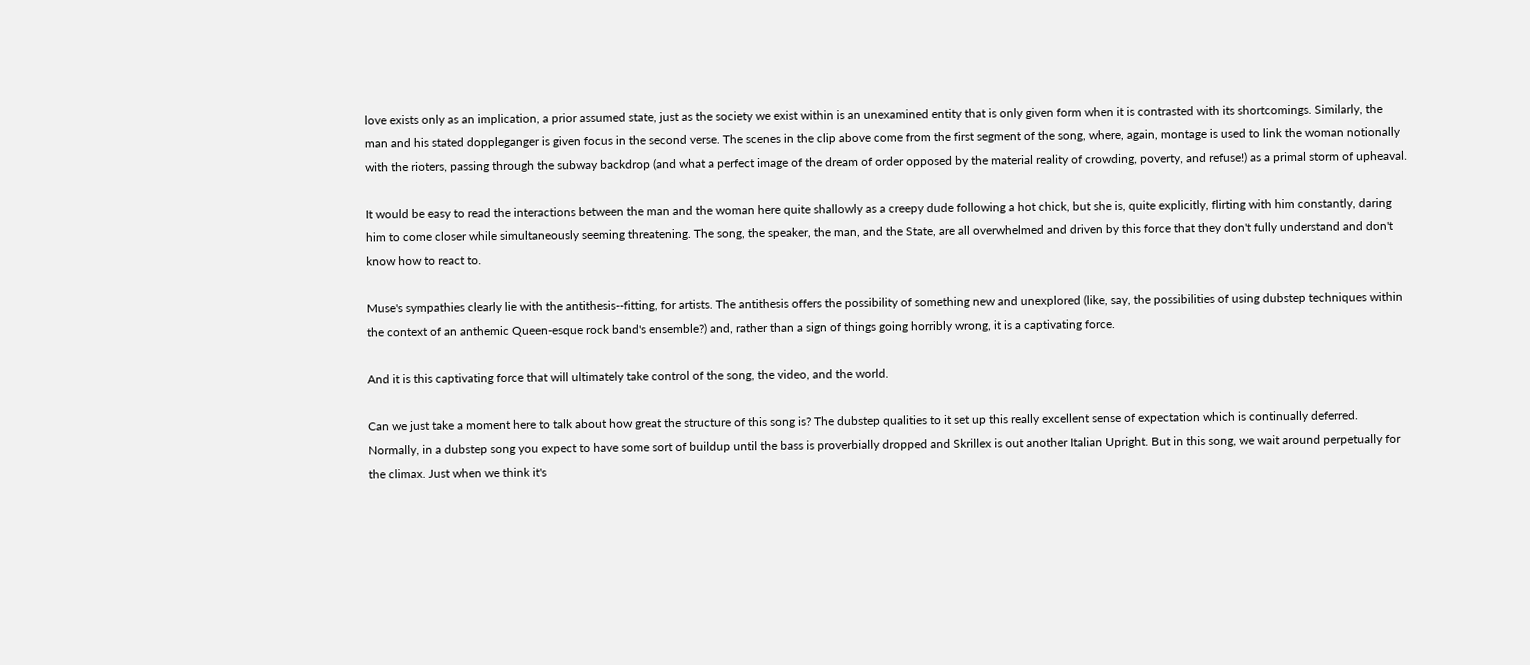love exists only as an implication, a prior assumed state, just as the society we exist within is an unexamined entity that is only given form when it is contrasted with its shortcomings. Similarly, the man and his stated doppleganger is given focus in the second verse. The scenes in the clip above come from the first segment of the song, where, again, montage is used to link the woman notionally with the rioters, passing through the subway backdrop (and what a perfect image of the dream of order opposed by the material reality of crowding, poverty, and refuse!) as a primal storm of upheaval.

It would be easy to read the interactions between the man and the woman here quite shallowly as a creepy dude following a hot chick, but she is, quite explicitly, flirting with him constantly, daring him to come closer while simultaneously seeming threatening. The song, the speaker, the man, and the State, are all overwhelmed and driven by this force that they don't fully understand and don't know how to react to.

Muse's sympathies clearly lie with the antithesis--fitting, for artists. The antithesis offers the possibility of something new and unexplored (like, say, the possibilities of using dubstep techniques within the context of an anthemic Queen-esque rock band's ensemble?) and, rather than a sign of things going horribly wrong, it is a captivating force.

And it is this captivating force that will ultimately take control of the song, the video, and the world.

Can we just take a moment here to talk about how great the structure of this song is? The dubstep qualities to it set up this really excellent sense of expectation which is continually deferred. Normally, in a dubstep song you expect to have some sort of buildup until the bass is proverbially dropped and Skrillex is out another Italian Upright. But in this song, we wait around perpetually for the climax. Just when we think it's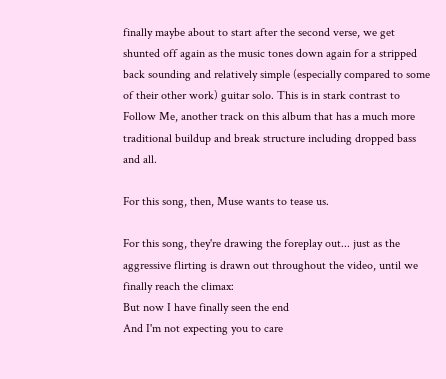finally maybe about to start after the second verse, we get shunted off again as the music tones down again for a stripped back sounding and relatively simple (especially compared to some of their other work) guitar solo. This is in stark contrast to Follow Me, another track on this album that has a much more traditional buildup and break structure including dropped bass and all.

For this song, then, Muse wants to tease us.

For this song, they're drawing the foreplay out... just as the aggressive flirting is drawn out throughout the video, until we finally reach the climax:
But now I have finally seen the end
And I'm not expecting you to care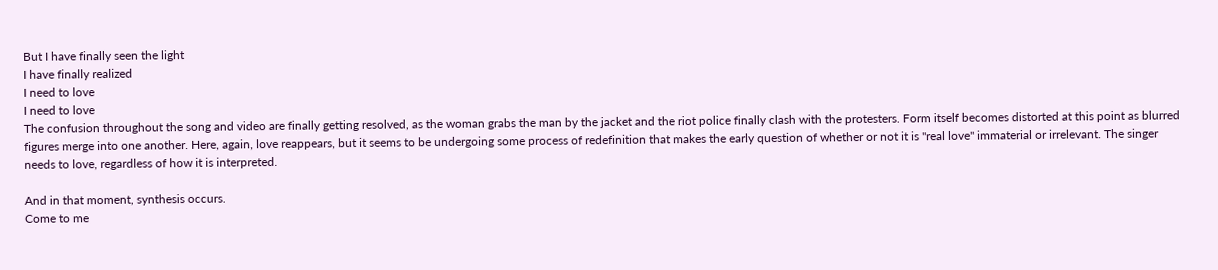But I have finally seen the light
I have finally realized
I need to love
I need to love
The confusion throughout the song and video are finally getting resolved, as the woman grabs the man by the jacket and the riot police finally clash with the protesters. Form itself becomes distorted at this point as blurred figures merge into one another. Here, again, love reappears, but it seems to be undergoing some process of redefinition that makes the early question of whether or not it is "real love" immaterial or irrelevant. The singer needs to love, regardless of how it is interpreted.

And in that moment, synthesis occurs.
Come to me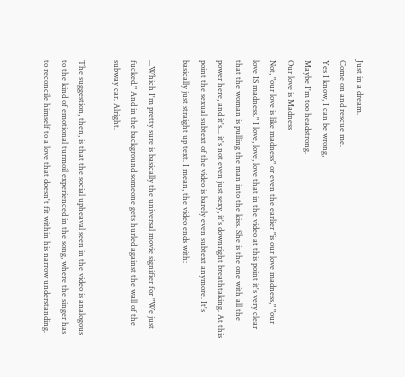Just in a dream.
Come on and rescue me.
Yes I know, I can be wrong,
Maybe I'm too headstrong.
Our love is Madness
Not, "our love is like madness" or even the earlier "is our love madness," "our love IS madness." I love, love, love that in the video at this point it's very clear that the woman is pulling the man into the kiss. She is the one with all the power here, and it's... it's not even just sexy, it's downright breathtaking. At this point the sexual subtext of the video is barely even subtext anymore. It's basically just straight up text. I mean, the video ends with:

...Which I'm pretty sure is basically the universal movie signifier for "We just fucked." And in the background someone gets hurled against the wall of the subway car. Alright.

The suggestion, then, is that the social upheaval seen in the video is analogous to the kind of emotional turmoil experienced in the song, where the singer has to reconcile himself to a love that doesn't fit within his narrow understanding.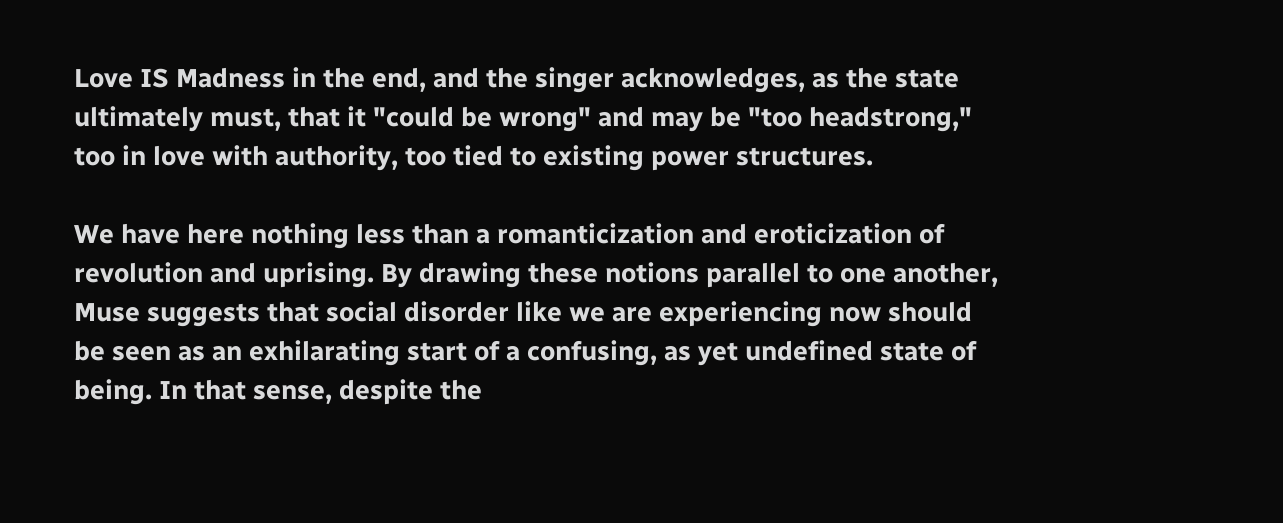Love IS Madness in the end, and the singer acknowledges, as the state ultimately must, that it "could be wrong" and may be "too headstrong," too in love with authority, too tied to existing power structures.

We have here nothing less than a romanticization and eroticization of revolution and uprising. By drawing these notions parallel to one another, Muse suggests that social disorder like we are experiencing now should be seen as an exhilarating start of a confusing, as yet undefined state of being. In that sense, despite the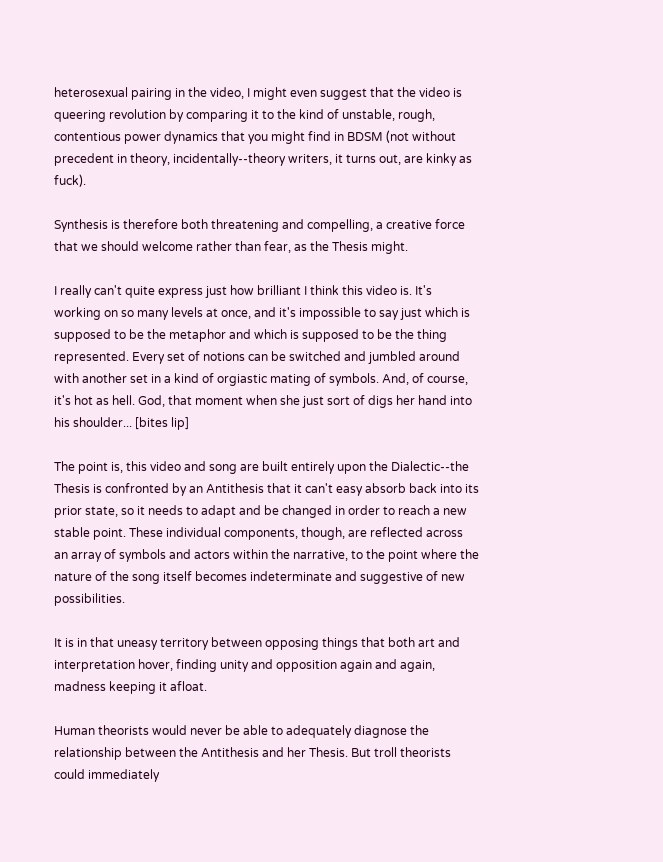heterosexual pairing in the video, I might even suggest that the video is queering revolution by comparing it to the kind of unstable, rough, contentious power dynamics that you might find in BDSM (not without precedent in theory, incidentally--theory writers, it turns out, are kinky as fuck).

Synthesis is therefore both threatening and compelling, a creative force that we should welcome rather than fear, as the Thesis might.

I really can't quite express just how brilliant I think this video is. It's working on so many levels at once, and it's impossible to say just which is supposed to be the metaphor and which is supposed to be the thing represented. Every set of notions can be switched and jumbled around with another set in a kind of orgiastic mating of symbols. And, of course, it's hot as hell. God, that moment when she just sort of digs her hand into his shoulder... [bites lip]

The point is, this video and song are built entirely upon the Dialectic--the Thesis is confronted by an Antithesis that it can't easy absorb back into its prior state, so it needs to adapt and be changed in order to reach a new stable point. These individual components, though, are reflected across an array of symbols and actors within the narrative, to the point where the nature of the song itself becomes indeterminate and suggestive of new possibilities.

It is in that uneasy territory between opposing things that both art and interpretation hover, finding unity and opposition again and again, madness keeping it afloat.

Human theorists would never be able to adequately diagnose the relationship between the Antithesis and her Thesis. But troll theorists could immediately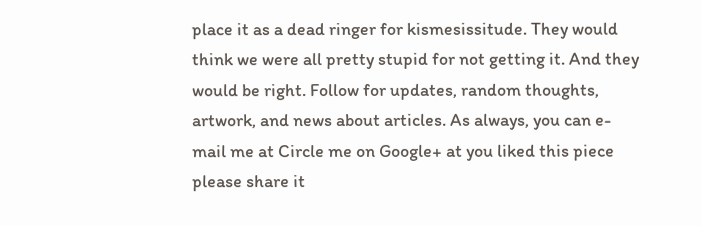place it as a dead ringer for kismesissitude. They would think we were all pretty stupid for not getting it. And they would be right. Follow for updates, random thoughts, artwork, and news about articles. As always, you can e-mail me at Circle me on Google+ at you liked this piece please share it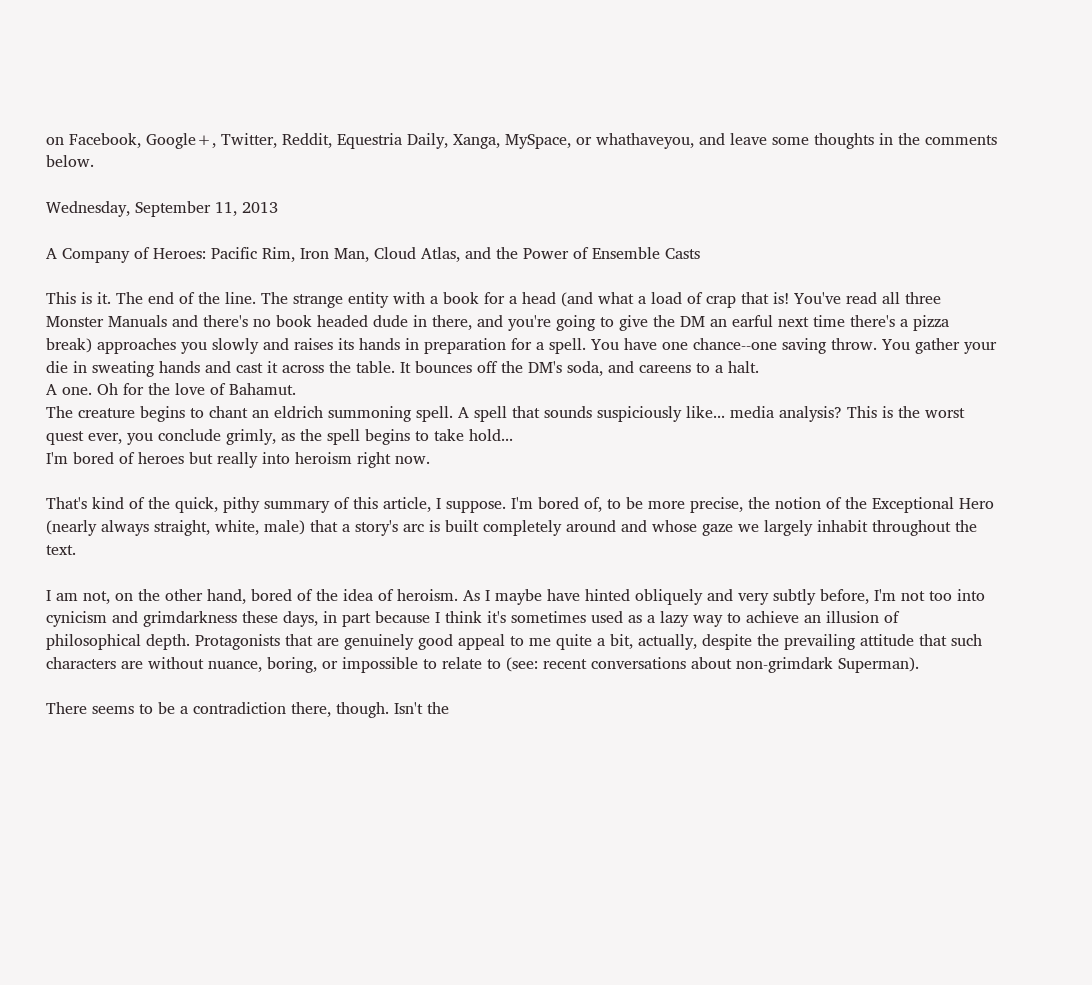on Facebook, Google+, Twitter, Reddit, Equestria Daily, Xanga, MySpace, or whathaveyou, and leave some thoughts in the comments below.

Wednesday, September 11, 2013

A Company of Heroes: Pacific Rim, Iron Man, Cloud Atlas, and the Power of Ensemble Casts

This is it. The end of the line. The strange entity with a book for a head (and what a load of crap that is! You've read all three Monster Manuals and there's no book headed dude in there, and you're going to give the DM an earful next time there's a pizza break) approaches you slowly and raises its hands in preparation for a spell. You have one chance--one saving throw. You gather your die in sweating hands and cast it across the table. It bounces off the DM's soda, and careens to a halt.
A one. Oh for the love of Bahamut.
The creature begins to chant an eldrich summoning spell. A spell that sounds suspiciously like... media analysis? This is the worst quest ever, you conclude grimly, as the spell begins to take hold...
I'm bored of heroes but really into heroism right now.

That's kind of the quick, pithy summary of this article, I suppose. I'm bored of, to be more precise, the notion of the Exceptional Hero (nearly always straight, white, male) that a story's arc is built completely around and whose gaze we largely inhabit throughout the text.

I am not, on the other hand, bored of the idea of heroism. As I maybe have hinted obliquely and very subtly before, I'm not too into cynicism and grimdarkness these days, in part because I think it's sometimes used as a lazy way to achieve an illusion of philosophical depth. Protagonists that are genuinely good appeal to me quite a bit, actually, despite the prevailing attitude that such characters are without nuance, boring, or impossible to relate to (see: recent conversations about non-grimdark Superman).

There seems to be a contradiction there, though. Isn't the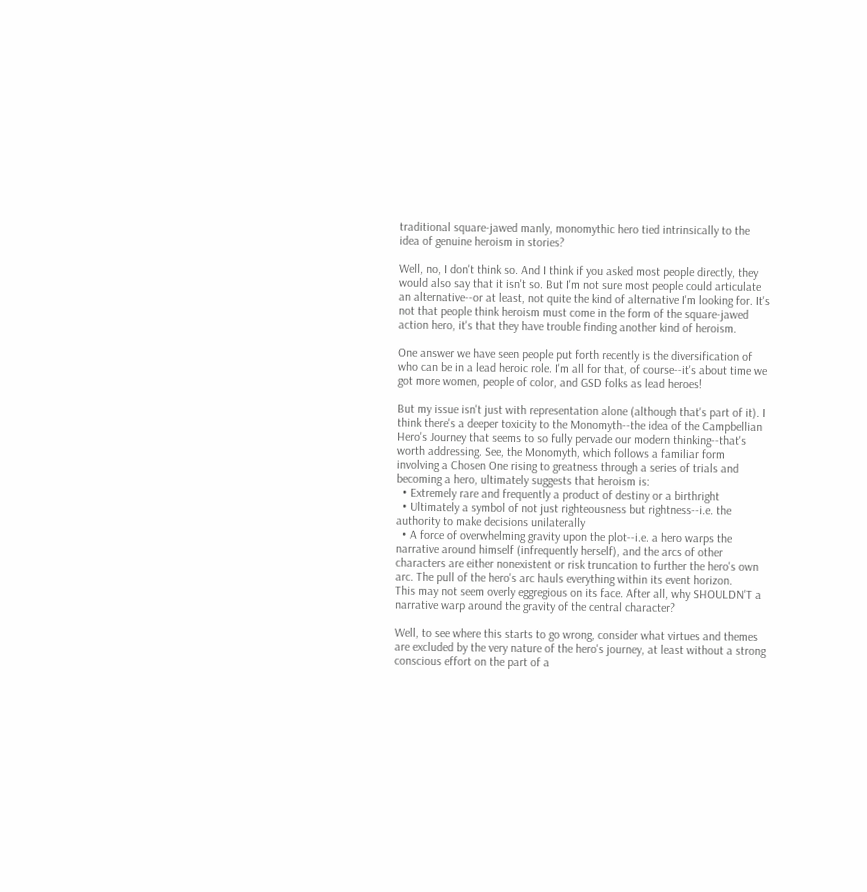traditional square-jawed manly, monomythic hero tied intrinsically to the idea of genuine heroism in stories?

Well, no, I don't think so. And I think if you asked most people directly, they would also say that it isn't so. But I'm not sure most people could articulate an alternative--or at least, not quite the kind of alternative I'm looking for. It's not that people think heroism must come in the form of the square-jawed action hero, it's that they have trouble finding another kind of heroism.

One answer we have seen people put forth recently is the diversification of who can be in a lead heroic role. I'm all for that, of course--it's about time we got more women, people of color, and GSD folks as lead heroes!

But my issue isn't just with representation alone (although that's part of it). I think there's a deeper toxicity to the Monomyth--the idea of the Campbellian Hero's Journey that seems to so fully pervade our modern thinking--that's worth addressing. See, the Monomyth, which follows a familiar form involving a Chosen One rising to greatness through a series of trials and becoming a hero, ultimately suggests that heroism is:
  • Extremely rare and frequently a product of destiny or a birthright
  • Ultimately a symbol of not just righteousness but rightness--i.e. the authority to make decisions unilaterally
  • A force of overwhelming gravity upon the plot--i.e. a hero warps the narrative around himself (infrequently herself), and the arcs of other characters are either nonexistent or risk truncation to further the hero's own arc. The pull of the hero's arc hauls everything within its event horizon.
This may not seem overly eggregious on its face. After all, why SHOULDN'T a narrative warp around the gravity of the central character?

Well, to see where this starts to go wrong, consider what virtues and themes are excluded by the very nature of the hero's journey, at least without a strong conscious effort on the part of a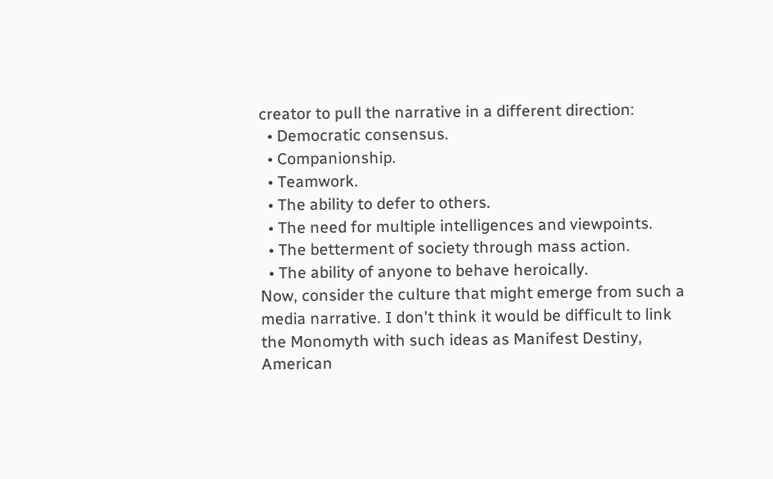creator to pull the narrative in a different direction:
  • Democratic consensus.
  • Companionship.
  • Teamwork.
  • The ability to defer to others.
  • The need for multiple intelligences and viewpoints.
  • The betterment of society through mass action.
  • The ability of anyone to behave heroically.
Now, consider the culture that might emerge from such a media narrative. I don't think it would be difficult to link the Monomyth with such ideas as Manifest Destiny, American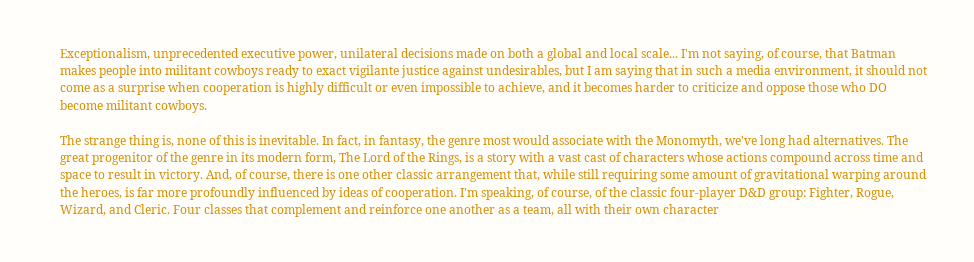Exceptionalism, unprecedented executive power, unilateral decisions made on both a global and local scale... I'm not saying, of course, that Batman makes people into militant cowboys ready to exact vigilante justice against undesirables, but I am saying that in such a media environment, it should not come as a surprise when cooperation is highly difficult or even impossible to achieve, and it becomes harder to criticize and oppose those who DO become militant cowboys.

The strange thing is, none of this is inevitable. In fact, in fantasy, the genre most would associate with the Monomyth, we've long had alternatives. The great progenitor of the genre in its modern form, The Lord of the Rings, is a story with a vast cast of characters whose actions compound across time and space to result in victory. And, of course, there is one other classic arrangement that, while still requiring some amount of gravitational warping around the heroes, is far more profoundly influenced by ideas of cooperation. I'm speaking, of course, of the classic four-player D&D group: Fighter, Rogue, Wizard, and Cleric. Four classes that complement and reinforce one another as a team, all with their own character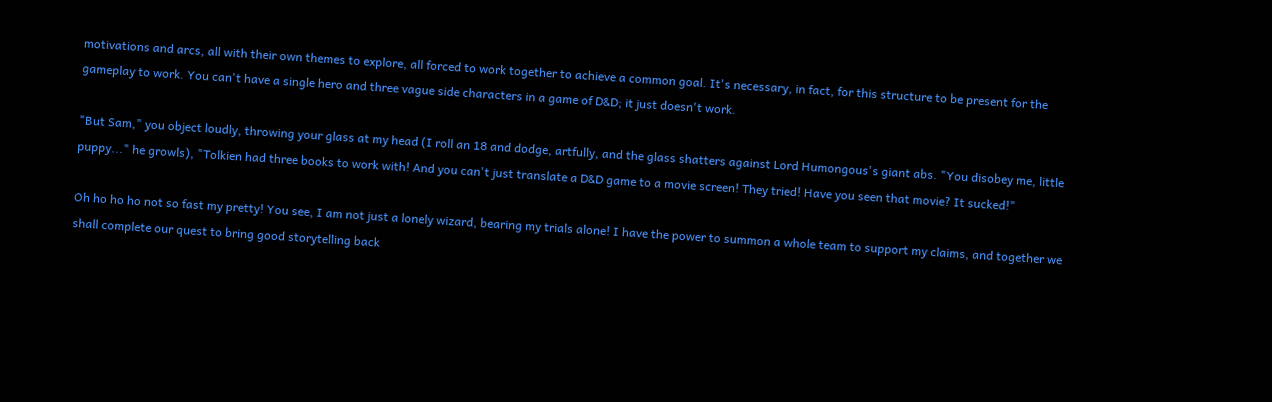motivations and arcs, all with their own themes to explore, all forced to work together to achieve a common goal. It's necessary, in fact, for this structure to be present for the gameplay to work. You can't have a single hero and three vague side characters in a game of D&D; it just doesn't work.

"But Sam," you object loudly, throwing your glass at my head (I roll an 18 and dodge, artfully, and the glass shatters against Lord Humongous's giant abs. "You disobey me, little puppy..." he growls), "Tolkien had three books to work with! And you can't just translate a D&D game to a movie screen! They tried! Have you seen that movie? It sucked!"

Oh ho ho ho not so fast my pretty! You see, I am not just a lonely wizard, bearing my trials alone! I have the power to summon a whole team to support my claims, and together we shall complete our quest to bring good storytelling back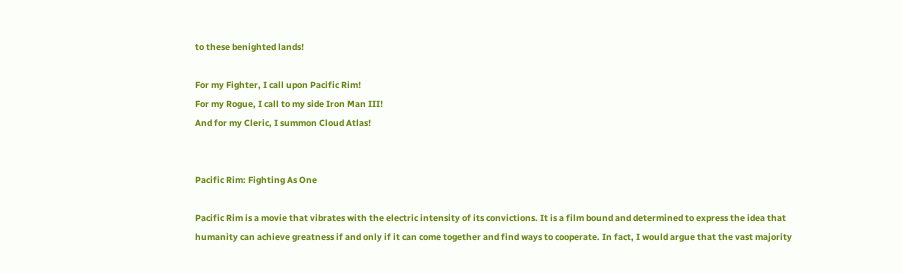to these benighted lands!

For my Fighter, I call upon Pacific Rim!
For my Rogue, I call to my side Iron Man III!
And for my Cleric, I summon Cloud Atlas!


Pacific Rim: Fighting As One

Pacific Rim is a movie that vibrates with the electric intensity of its convictions. It is a film bound and determined to express the idea that humanity can achieve greatness if and only if it can come together and find ways to cooperate. In fact, I would argue that the vast majority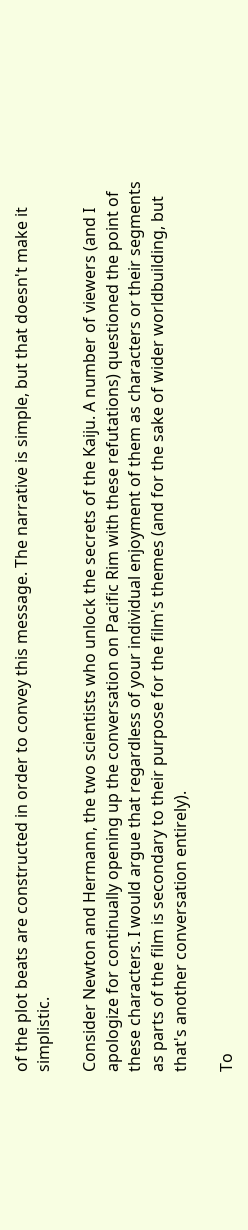of the plot beats are constructed in order to convey this message. The narrative is simple, but that doesn't make it simplistic.

Consider Newton and Hermann, the two scientists who unlock the secrets of the Kaiju. A number of viewers (and I apologize for continually opening up the conversation on Pacific Rim with these refutations) questioned the point of these characters. I would argue that regardless of your individual enjoyment of them as characters or their segments as parts of the film is secondary to their purpose for the film's themes (and for the sake of wider worldbuilding, but that's another conversation entirely).

To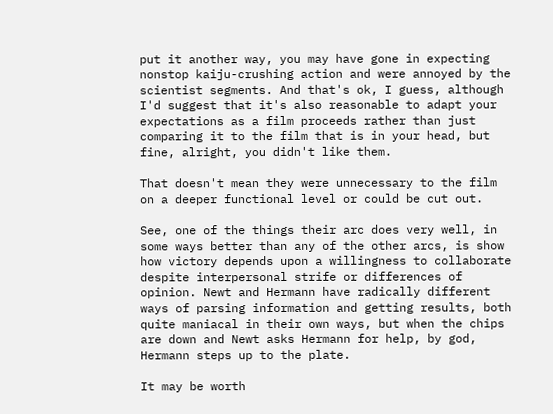put it another way, you may have gone in expecting nonstop kaiju-crushing action and were annoyed by the scientist segments. And that's ok, I guess, although I'd suggest that it's also reasonable to adapt your expectations as a film proceeds rather than just comparing it to the film that is in your head, but fine, alright, you didn't like them.

That doesn't mean they were unnecessary to the film on a deeper functional level or could be cut out.

See, one of the things their arc does very well, in some ways better than any of the other arcs, is show how victory depends upon a willingness to collaborate despite interpersonal strife or differences of opinion. Newt and Hermann have radically different ways of parsing information and getting results, both quite maniacal in their own ways, but when the chips are down and Newt asks Hermann for help, by god, Hermann steps up to the plate.

It may be worth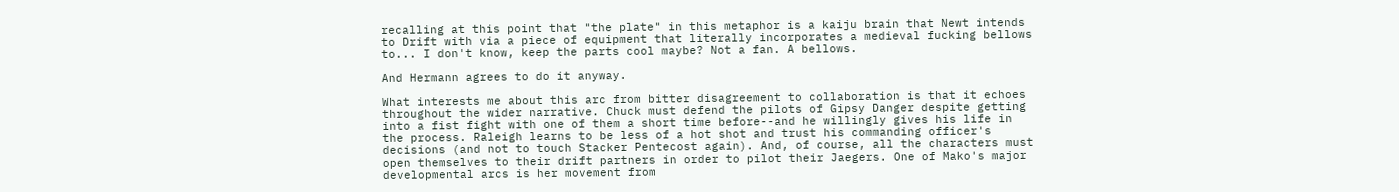recalling at this point that "the plate" in this metaphor is a kaiju brain that Newt intends to Drift with via a piece of equipment that literally incorporates a medieval fucking bellows to... I don't know, keep the parts cool maybe? Not a fan. A bellows.

And Hermann agrees to do it anyway.

What interests me about this arc from bitter disagreement to collaboration is that it echoes throughout the wider narrative. Chuck must defend the pilots of Gipsy Danger despite getting into a fist fight with one of them a short time before--and he willingly gives his life in the process. Raleigh learns to be less of a hot shot and trust his commanding officer's decisions (and not to touch Stacker Pentecost again). And, of course, all the characters must open themselves to their drift partners in order to pilot their Jaegers. One of Mako's major developmental arcs is her movement from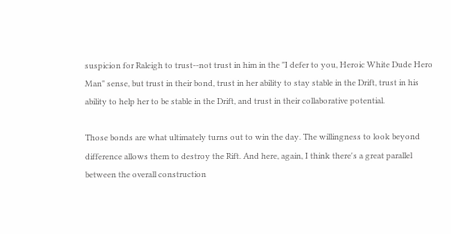suspicion for Raleigh to trust--not trust in him in the "I defer to you, Heroic White Dude Hero Man" sense, but trust in their bond, trust in her ability to stay stable in the Drift, trust in his ability to help her to be stable in the Drift, and trust in their collaborative potential.

Those bonds are what ultimately turns out to win the day. The willingness to look beyond difference allows them to destroy the Rift. And here, again, I think there's a great parallel between the overall construction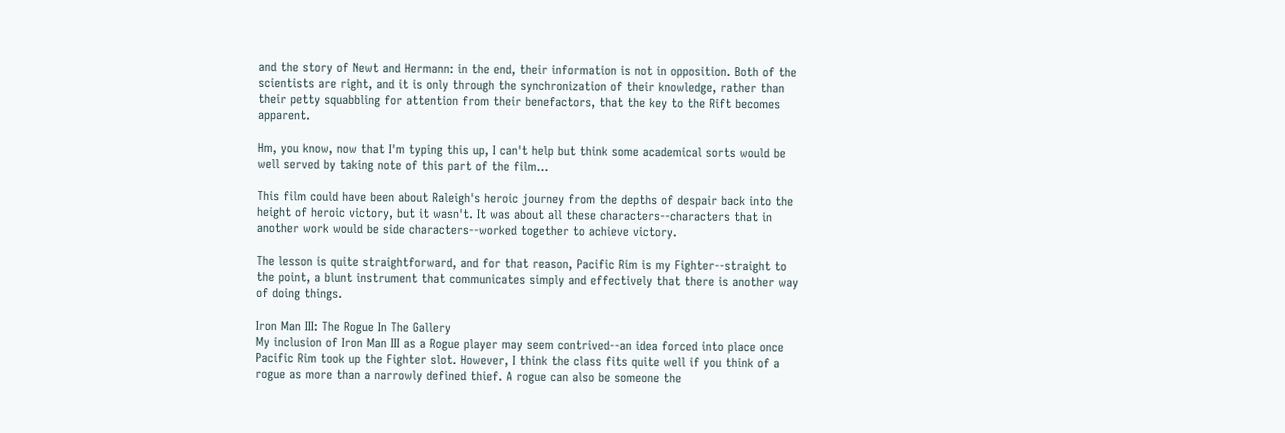and the story of Newt and Hermann: in the end, their information is not in opposition. Both of the scientists are right, and it is only through the synchronization of their knowledge, rather than their petty squabbling for attention from their benefactors, that the key to the Rift becomes apparent.

Hm, you know, now that I'm typing this up, I can't help but think some academical sorts would be well served by taking note of this part of the film...

This film could have been about Raleigh's heroic journey from the depths of despair back into the height of heroic victory, but it wasn't. It was about all these characters--characters that in another work would be side characters--worked together to achieve victory.

The lesson is quite straightforward, and for that reason, Pacific Rim is my Fighter--straight to the point, a blunt instrument that communicates simply and effectively that there is another way of doing things.

Iron Man III: The Rogue In The Gallery
My inclusion of Iron Man III as a Rogue player may seem contrived--an idea forced into place once Pacific Rim took up the Fighter slot. However, I think the class fits quite well if you think of a rogue as more than a narrowly defined thief. A rogue can also be someone the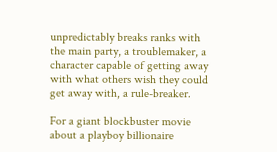unpredictably breaks ranks with the main party, a troublemaker, a character capable of getting away with what others wish they could get away with, a rule-breaker.

For a giant blockbuster movie about a playboy billionaire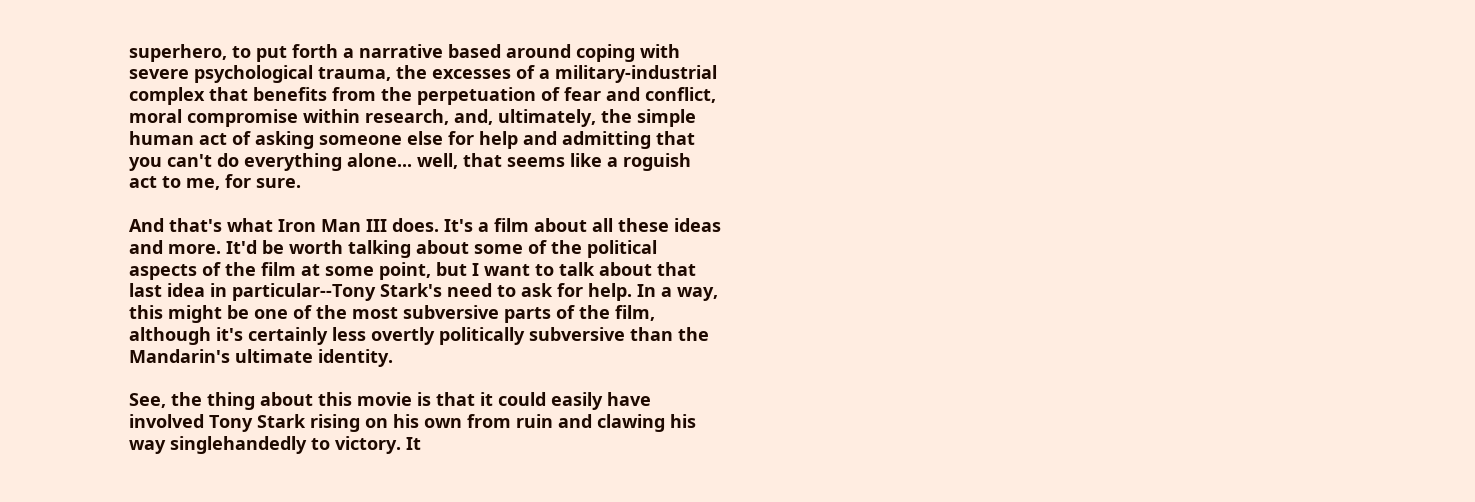superhero, to put forth a narrative based around coping with severe psychological trauma, the excesses of a military-industrial complex that benefits from the perpetuation of fear and conflict, moral compromise within research, and, ultimately, the simple human act of asking someone else for help and admitting that you can't do everything alone... well, that seems like a roguish act to me, for sure.

And that's what Iron Man III does. It's a film about all these ideas and more. It'd be worth talking about some of the political aspects of the film at some point, but I want to talk about that last idea in particular--Tony Stark's need to ask for help. In a way, this might be one of the most subversive parts of the film, although it's certainly less overtly politically subversive than the Mandarin's ultimate identity.

See, the thing about this movie is that it could easily have involved Tony Stark rising on his own from ruin and clawing his way singlehandedly to victory. It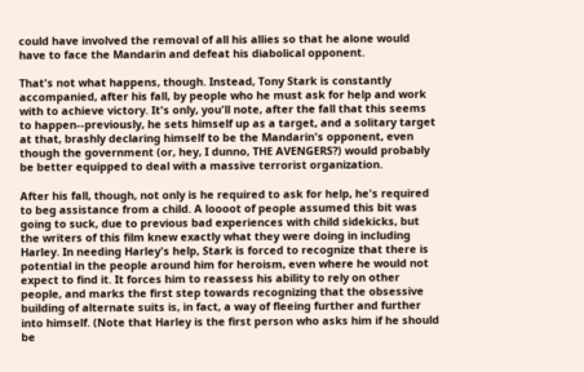could have involved the removal of all his allies so that he alone would have to face the Mandarin and defeat his diabolical opponent.

That's not what happens, though. Instead, Tony Stark is constantly accompanied, after his fall, by people who he must ask for help and work with to achieve victory. It's only, you'll note, after the fall that this seems to happen--previously, he sets himself up as a target, and a solitary target at that, brashly declaring himself to be the Mandarin's opponent, even though the government (or, hey, I dunno, THE AVENGERS?) would probably be better equipped to deal with a massive terrorist organization.

After his fall, though, not only is he required to ask for help, he's required to beg assistance from a child. A loooot of people assumed this bit was going to suck, due to previous bad experiences with child sidekicks, but the writers of this film knew exactly what they were doing in including Harley. In needing Harley's help, Stark is forced to recognize that there is potential in the people around him for heroism, even where he would not expect to find it. It forces him to reassess his ability to rely on other people, and marks the first step towards recognizing that the obsessive building of alternate suits is, in fact, a way of fleeing further and further into himself. (Note that Harley is the first person who asks him if he should be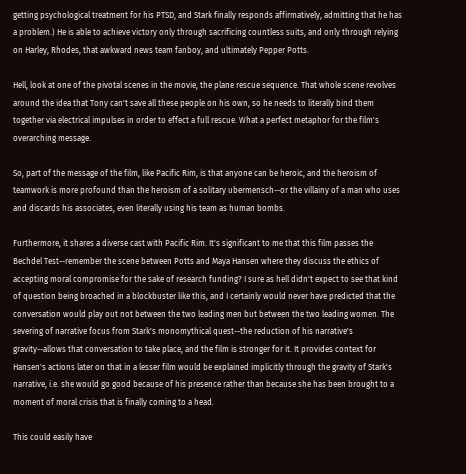getting psychological treatment for his PTSD, and Stark finally responds affirmatively, admitting that he has a problem.) He is able to achieve victory only through sacrificing countless suits, and only through relying on Harley, Rhodes, that awkward news team fanboy, and ultimately Pepper Potts.

Hell, look at one of the pivotal scenes in the movie, the plane rescue sequence. That whole scene revolves around the idea that Tony can't save all these people on his own, so he needs to literally bind them together via electrical impulses in order to effect a full rescue. What a perfect metaphor for the film's overarching message.

So, part of the message of the film, like Pacific Rim, is that anyone can be heroic, and the heroism of teamwork is more profound than the heroism of a solitary ubermensch--or the villainy of a man who uses and discards his associates, even literally using his team as human bombs.

Furthermore, it shares a diverse cast with Pacific Rim. It's significant to me that this film passes the Bechdel Test--remember the scene between Potts and Maya Hansen where they discuss the ethics of accepting moral compromise for the sake of research funding? I sure as hell didn't expect to see that kind of question being broached in a blockbuster like this, and I certainly would never have predicted that the conversation would play out not between the two leading men but between the two leading women. The severing of narrative focus from Stark's monomythical quest--the reduction of his narrative's gravity--allows that conversation to take place, and the film is stronger for it. It provides context for Hansen's actions later on that in a lesser film would be explained implicitly through the gravity of Stark's narrative, i.e. she would go good because of his presence rather than because she has been brought to a moment of moral crisis that is finally coming to a head.

This could easily have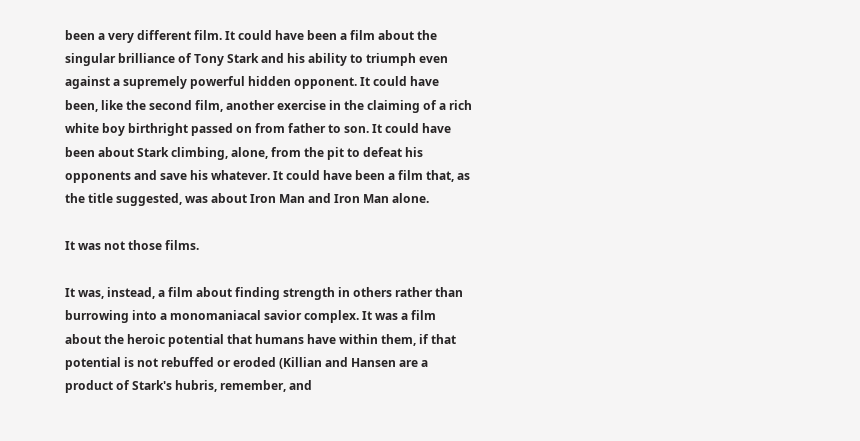been a very different film. It could have been a film about the singular brilliance of Tony Stark and his ability to triumph even against a supremely powerful hidden opponent. It could have been, like the second film, another exercise in the claiming of a rich white boy birthright passed on from father to son. It could have been about Stark climbing, alone, from the pit to defeat his opponents and save his whatever. It could have been a film that, as the title suggested, was about Iron Man and Iron Man alone.

It was not those films.

It was, instead, a film about finding strength in others rather than burrowing into a monomaniacal savior complex. It was a film about the heroic potential that humans have within them, if that potential is not rebuffed or eroded (Killian and Hansen are a product of Stark's hubris, remember, and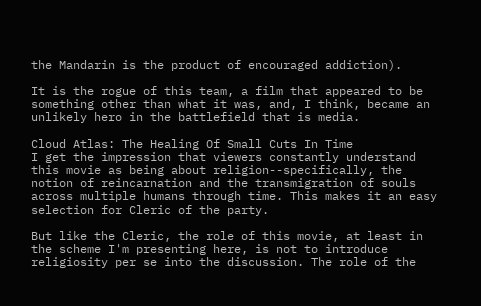the Mandarin is the product of encouraged addiction).

It is the rogue of this team, a film that appeared to be something other than what it was, and, I think, became an unlikely hero in the battlefield that is media.

Cloud Atlas: The Healing Of Small Cuts In Time
I get the impression that viewers constantly understand this movie as being about religion--specifically, the notion of reincarnation and the transmigration of souls across multiple humans through time. This makes it an easy selection for Cleric of the party.

But like the Cleric, the role of this movie, at least in the scheme I'm presenting here, is not to introduce religiosity per se into the discussion. The role of the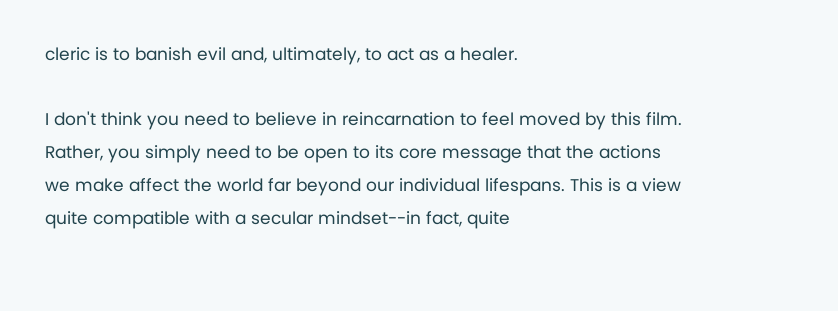cleric is to banish evil and, ultimately, to act as a healer.

I don't think you need to believe in reincarnation to feel moved by this film. Rather, you simply need to be open to its core message that the actions we make affect the world far beyond our individual lifespans. This is a view quite compatible with a secular mindset--in fact, quite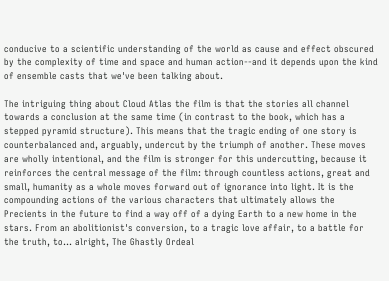conducive to a scientific understanding of the world as cause and effect obscured by the complexity of time and space and human action--and it depends upon the kind of ensemble casts that we've been talking about.

The intriguing thing about Cloud Atlas the film is that the stories all channel towards a conclusion at the same time (in contrast to the book, which has a stepped pyramid structure). This means that the tragic ending of one story is counterbalanced and, arguably, undercut by the triumph of another. These moves are wholly intentional, and the film is stronger for this undercutting, because it reinforces the central message of the film: through countless actions, great and small, humanity as a whole moves forward out of ignorance into light. It is the compounding actions of the various characters that ultimately allows the Precients in the future to find a way off of a dying Earth to a new home in the stars. From an abolitionist's conversion, to a tragic love affair, to a battle for the truth, to... alright, The Ghastly Ordeal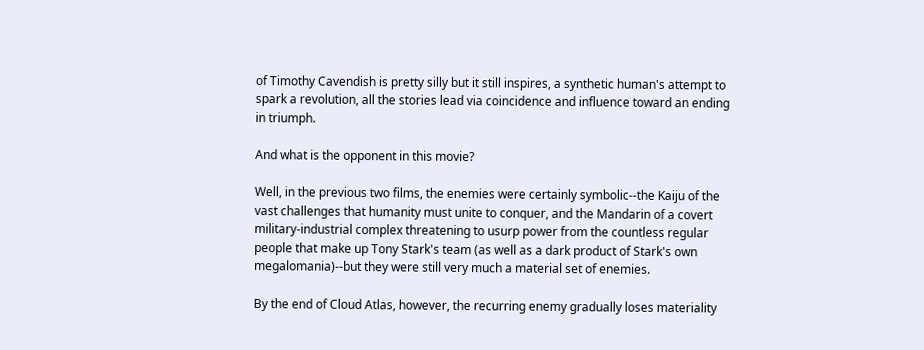of Timothy Cavendish is pretty silly but it still inspires, a synthetic human's attempt to spark a revolution, all the stories lead via coincidence and influence toward an ending in triumph.

And what is the opponent in this movie?

Well, in the previous two films, the enemies were certainly symbolic--the Kaiju of the vast challenges that humanity must unite to conquer, and the Mandarin of a covert military-industrial complex threatening to usurp power from the countless regular people that make up Tony Stark's team (as well as a dark product of Stark's own megalomania)--but they were still very much a material set of enemies.

By the end of Cloud Atlas, however, the recurring enemy gradually loses materiality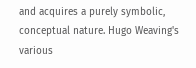and acquires a purely symbolic, conceptual nature. Hugo Weaving's various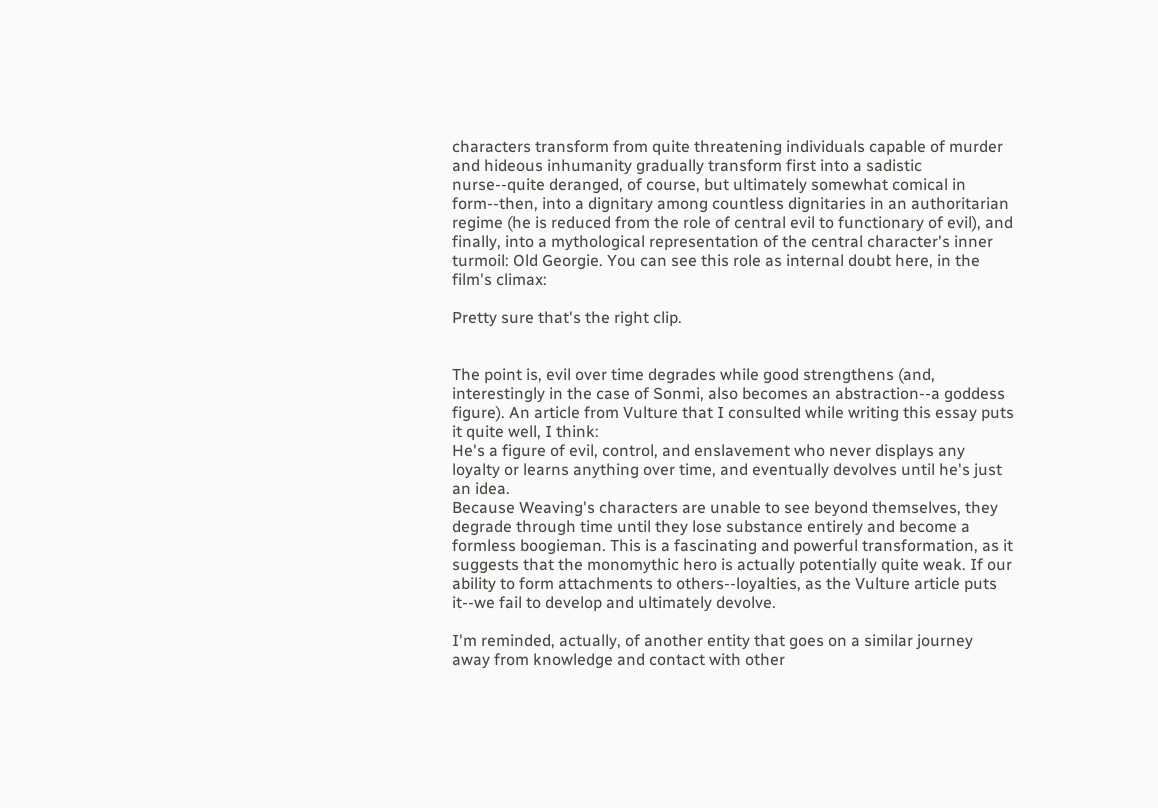characters transform from quite threatening individuals capable of murder and hideous inhumanity gradually transform first into a sadistic nurse--quite deranged, of course, but ultimately somewhat comical in form--then, into a dignitary among countless dignitaries in an authoritarian regime (he is reduced from the role of central evil to functionary of evil), and finally, into a mythological representation of the central character's inner turmoil: Old Georgie. You can see this role as internal doubt here, in the film's climax:

Pretty sure that's the right clip.


The point is, evil over time degrades while good strengthens (and, interestingly in the case of Sonmi, also becomes an abstraction--a goddess figure). An article from Vulture that I consulted while writing this essay puts it quite well, I think:
He's a figure of evil, control, and enslavement who never displays any loyalty or learns anything over time, and eventually devolves until he's just an idea.
Because Weaving's characters are unable to see beyond themselves, they degrade through time until they lose substance entirely and become a formless boogieman. This is a fascinating and powerful transformation, as it suggests that the monomythic hero is actually potentially quite weak. If our ability to form attachments to others--loyalties, as the Vulture article puts it--we fail to develop and ultimately devolve.

I'm reminded, actually, of another entity that goes on a similar journey away from knowledge and contact with other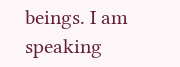beings. I am speaking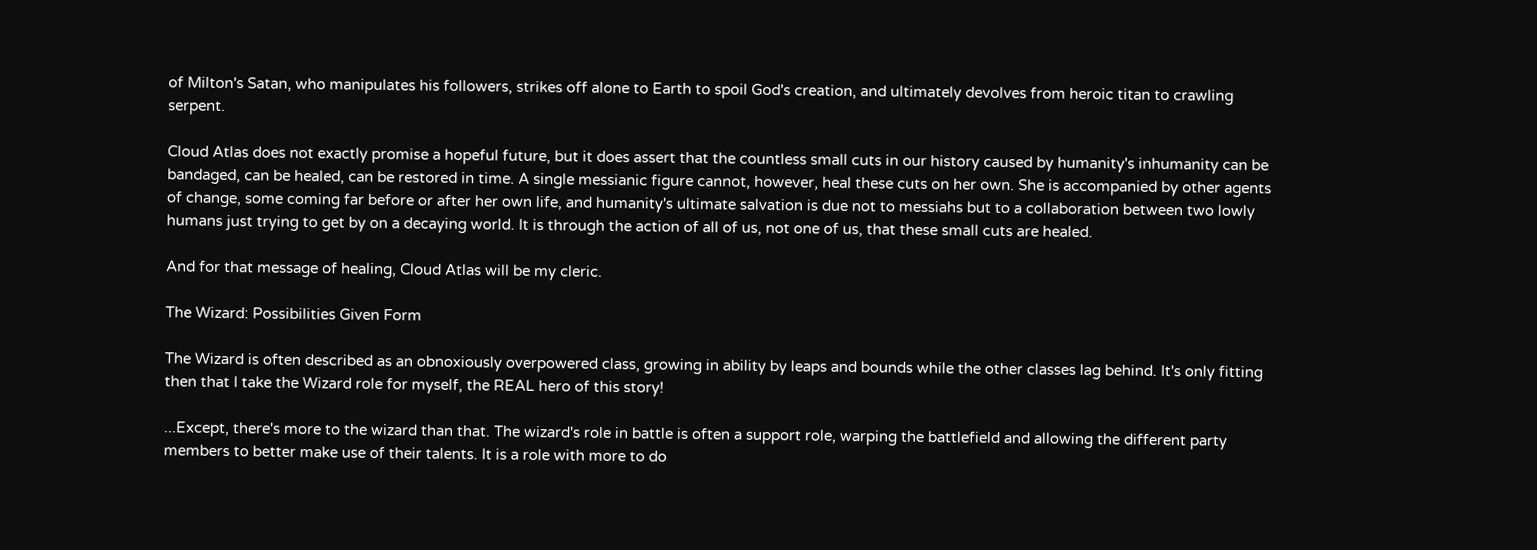of Milton's Satan, who manipulates his followers, strikes off alone to Earth to spoil God's creation, and ultimately devolves from heroic titan to crawling serpent.

Cloud Atlas does not exactly promise a hopeful future, but it does assert that the countless small cuts in our history caused by humanity's inhumanity can be bandaged, can be healed, can be restored in time. A single messianic figure cannot, however, heal these cuts on her own. She is accompanied by other agents of change, some coming far before or after her own life, and humanity's ultimate salvation is due not to messiahs but to a collaboration between two lowly humans just trying to get by on a decaying world. It is through the action of all of us, not one of us, that these small cuts are healed.

And for that message of healing, Cloud Atlas will be my cleric.

The Wizard: Possibilities Given Form

The Wizard is often described as an obnoxiously overpowered class, growing in ability by leaps and bounds while the other classes lag behind. It's only fitting then that I take the Wizard role for myself, the REAL hero of this story!

...Except, there's more to the wizard than that. The wizard's role in battle is often a support role, warping the battlefield and allowing the different party members to better make use of their talents. It is a role with more to do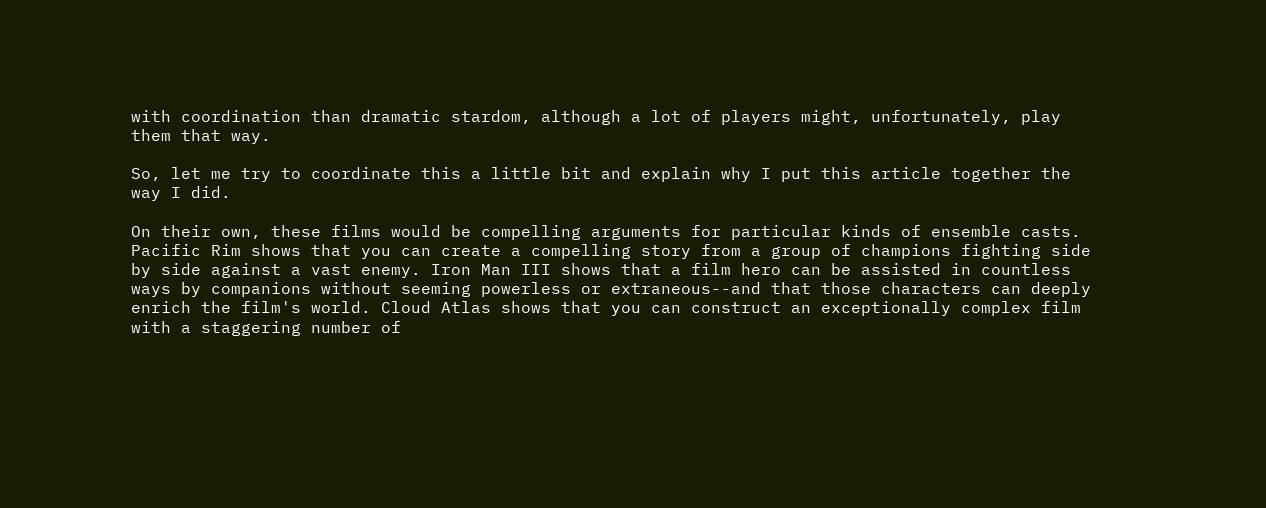with coordination than dramatic stardom, although a lot of players might, unfortunately, play them that way.

So, let me try to coordinate this a little bit and explain why I put this article together the way I did.

On their own, these films would be compelling arguments for particular kinds of ensemble casts. Pacific Rim shows that you can create a compelling story from a group of champions fighting side by side against a vast enemy. Iron Man III shows that a film hero can be assisted in countless ways by companions without seeming powerless or extraneous--and that those characters can deeply enrich the film's world. Cloud Atlas shows that you can construct an exceptionally complex film with a staggering number of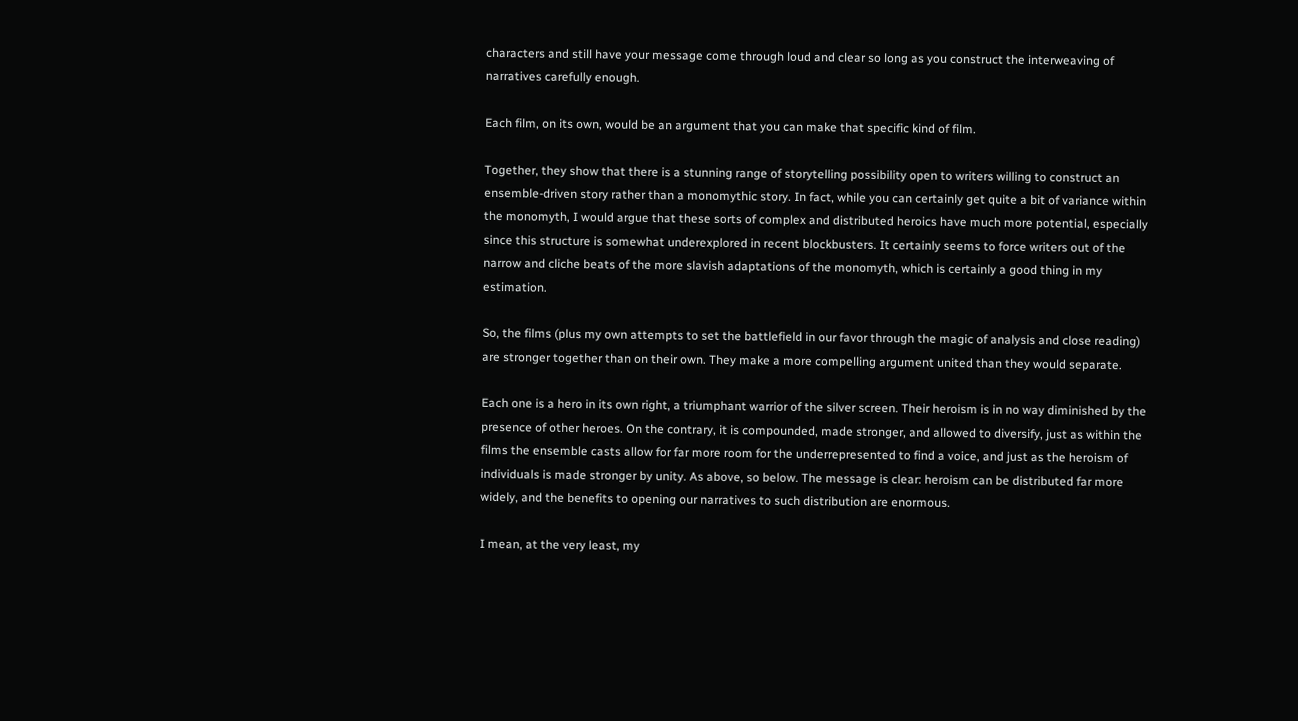characters and still have your message come through loud and clear so long as you construct the interweaving of narratives carefully enough.

Each film, on its own, would be an argument that you can make that specific kind of film.

Together, they show that there is a stunning range of storytelling possibility open to writers willing to construct an ensemble-driven story rather than a monomythic story. In fact, while you can certainly get quite a bit of variance within the monomyth, I would argue that these sorts of complex and distributed heroics have much more potential, especially since this structure is somewhat underexplored in recent blockbusters. It certainly seems to force writers out of the narrow and cliche beats of the more slavish adaptations of the monomyth, which is certainly a good thing in my estimation.

So, the films (plus my own attempts to set the battlefield in our favor through the magic of analysis and close reading) are stronger together than on their own. They make a more compelling argument united than they would separate.

Each one is a hero in its own right, a triumphant warrior of the silver screen. Their heroism is in no way diminished by the presence of other heroes. On the contrary, it is compounded, made stronger, and allowed to diversify, just as within the films the ensemble casts allow for far more room for the underrepresented to find a voice, and just as the heroism of individuals is made stronger by unity. As above, so below. The message is clear: heroism can be distributed far more widely, and the benefits to opening our narratives to such distribution are enormous.

I mean, at the very least, my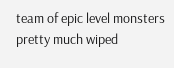team of epic level monsters pretty much wiped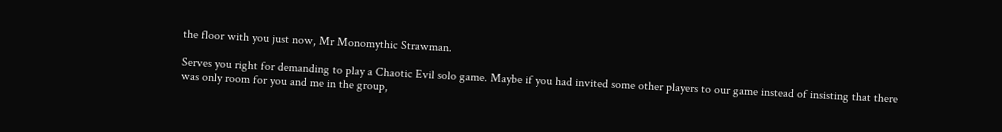the floor with you just now, Mr Monomythic Strawman.

Serves you right for demanding to play a Chaotic Evil solo game. Maybe if you had invited some other players to our game instead of insisting that there was only room for you and me in the group,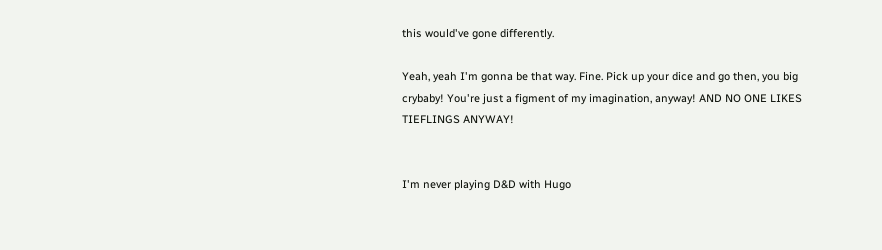this would've gone differently.

Yeah, yeah I'm gonna be that way. Fine. Pick up your dice and go then, you big crybaby! You're just a figment of my imagination, anyway! AND NO ONE LIKES TIEFLINGS ANYWAY!


I'm never playing D&D with Hugo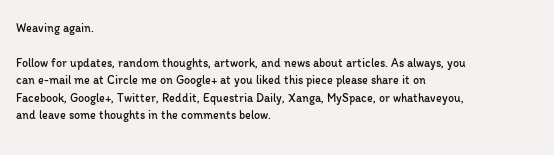Weaving again.

Follow for updates, random thoughts, artwork, and news about articles. As always, you can e-mail me at Circle me on Google+ at you liked this piece please share it on Facebook, Google+, Twitter, Reddit, Equestria Daily, Xanga, MySpace, or whathaveyou, and leave some thoughts in the comments below.